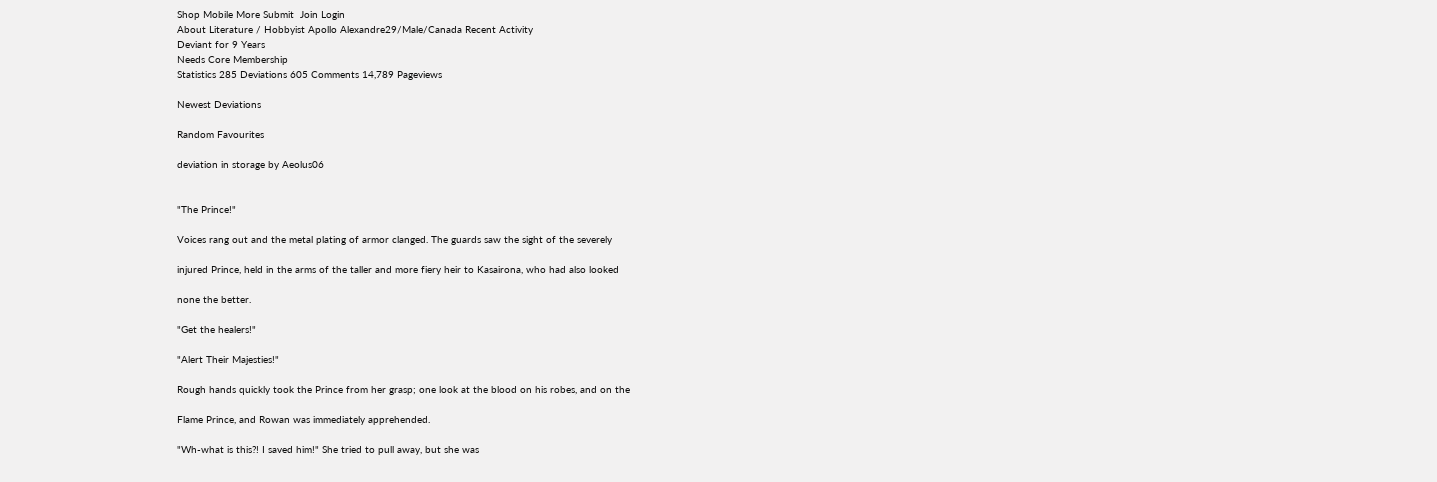Shop Mobile More Submit  Join Login
About Literature / Hobbyist Apollo Alexandre29/Male/Canada Recent Activity
Deviant for 9 Years
Needs Core Membership
Statistics 285 Deviations 605 Comments 14,789 Pageviews

Newest Deviations

Random Favourites

deviation in storage by Aeolus06


"The Prince!"

Voices rang out and the metal plating of armor clanged. The guards saw the sight of the severely

injured Prince, held in the arms of the taller and more fiery heir to Kasairona, who had also looked

none the better.

"Get the healers!"

"Alert Their Majesties!"

Rough hands quickly took the Prince from her grasp; one look at the blood on his robes, and on the

Flame Prince, and Rowan was immediately apprehended.

"Wh-what is this?! I saved him!" She tried to pull away, but she was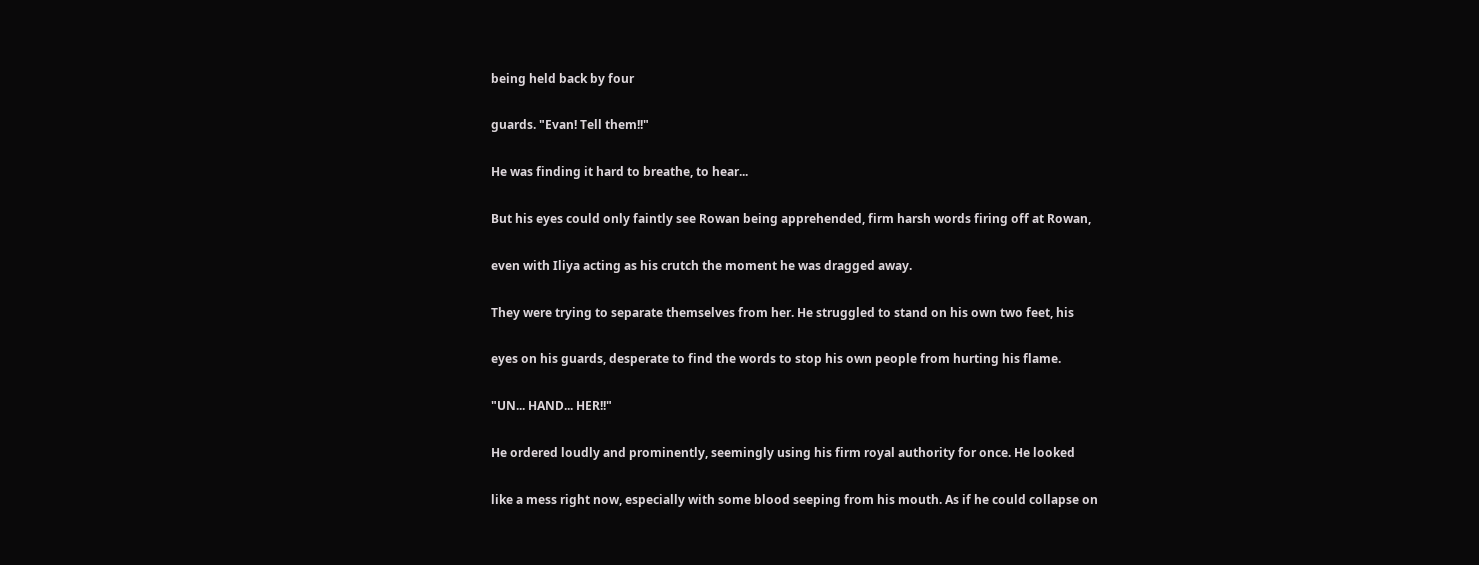being held back by four

guards. "Evan! Tell them!!"

He was finding it hard to breathe, to hear...

But his eyes could only faintly see Rowan being apprehended, firm harsh words firing off at Rowan,

even with Iliya acting as his crutch the moment he was dragged away.

They were trying to separate themselves from her. He struggled to stand on his own two feet, his

eyes on his guards, desperate to find the words to stop his own people from hurting his flame.

"UN... HAND... HER!!"

He ordered loudly and prominently, seemingly using his firm royal authority for once. He looked

like a mess right now, especially with some blood seeping from his mouth. As if he could collapse on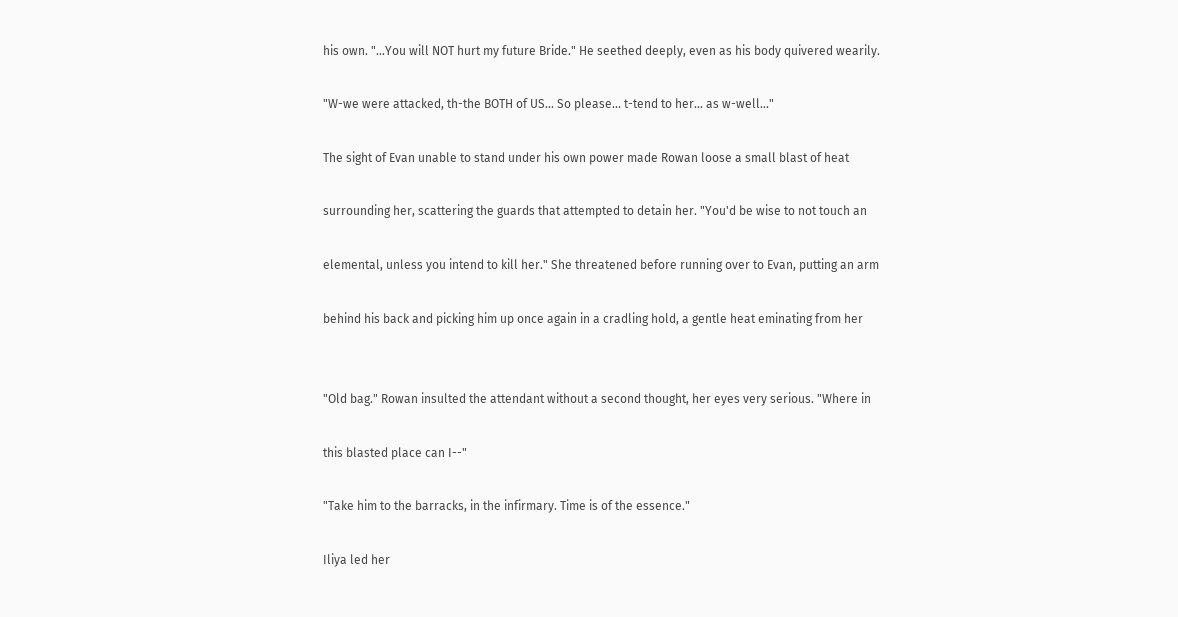his own. "...You will NOT hurt my future Bride." He seethed deeply, even as his body quivered wearily.

"W-we were attacked, th-the BOTH of US... So please... t-tend to her... as w-well..."

The sight of Evan unable to stand under his own power made Rowan loose a small blast of heat

surrounding her, scattering the guards that attempted to detain her. "You'd be wise to not touch an

elemental, unless you intend to kill her." She threatened before running over to Evan, putting an arm

behind his back and picking him up once again in a cradling hold, a gentle heat eminating from her


"Old bag." Rowan insulted the attendant without a second thought, her eyes very serious. "Where in

this blasted place can I--"

"Take him to the barracks, in the infirmary. Time is of the essence."

Iliya led her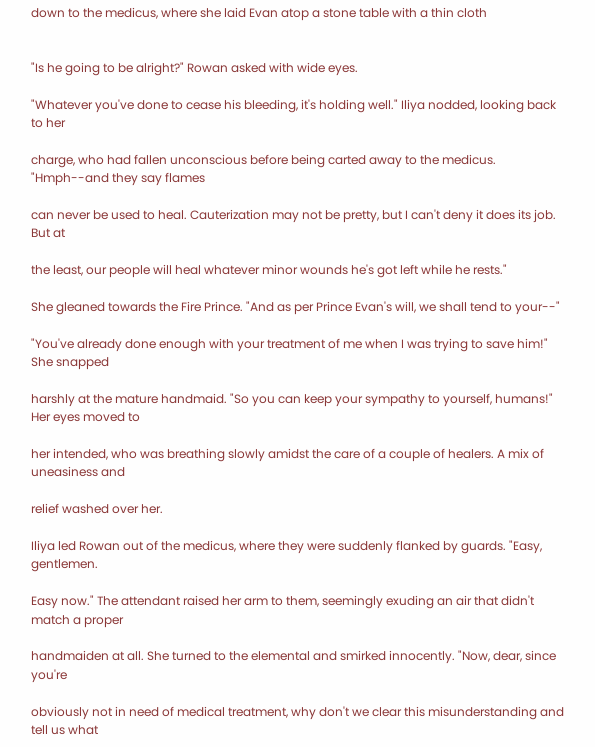down to the medicus, where she laid Evan atop a stone table with a thin cloth


"Is he going to be alright?" Rowan asked with wide eyes.

"Whatever you've done to cease his bleeding, it's holding well." Iliya nodded, looking back to her

charge, who had fallen unconscious before being carted away to the medicus. "Hmph--and they say flames

can never be used to heal. Cauterization may not be pretty, but I can't deny it does its job. But at

the least, our people will heal whatever minor wounds he's got left while he rests."

She gleaned towards the Fire Prince. "And as per Prince Evan's will, we shall tend to your--"

"You've already done enough with your treatment of me when I was trying to save him!" She snapped

harshly at the mature handmaid. "So you can keep your sympathy to yourself, humans!" Her eyes moved to

her intended, who was breathing slowly amidst the care of a couple of healers. A mix of uneasiness and

relief washed over her.

Iliya led Rowan out of the medicus, where they were suddenly flanked by guards. "Easy, gentlemen.

Easy now." The attendant raised her arm to them, seemingly exuding an air that didn't match a proper

handmaiden at all. She turned to the elemental and smirked innocently. "Now, dear, since you're

obviously not in need of medical treatment, why don't we clear this misunderstanding and tell us what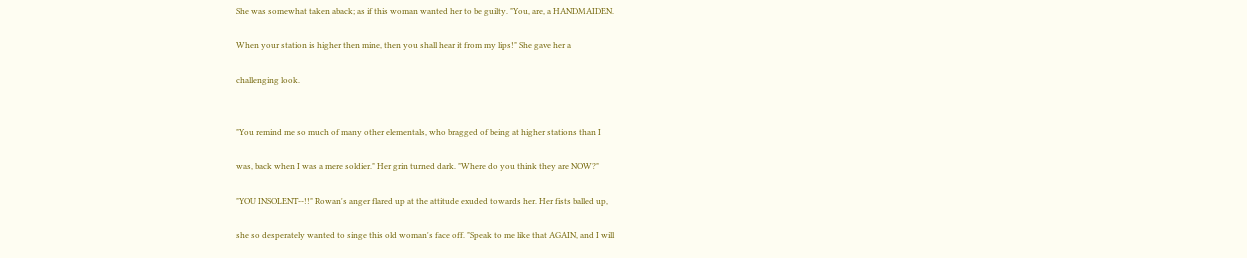She was somewhat taken aback; as if this woman wanted her to be guilty. "You, are, a HANDMAIDEN.

When your station is higher then mine, then you shall hear it from my lips!" She gave her a

challenging look.


"You remind me so much of many other elementals, who bragged of being at higher stations than I

was, back when I was a mere soldier." Her grin turned dark. "Where do you think they are NOW?"

"YOU INSOLENT--!!" Rowan's anger flared up at the attitude exuded towards her. Her fists balled up,

she so desperately wanted to singe this old woman's face off. "Speak to me like that AGAIN, and I will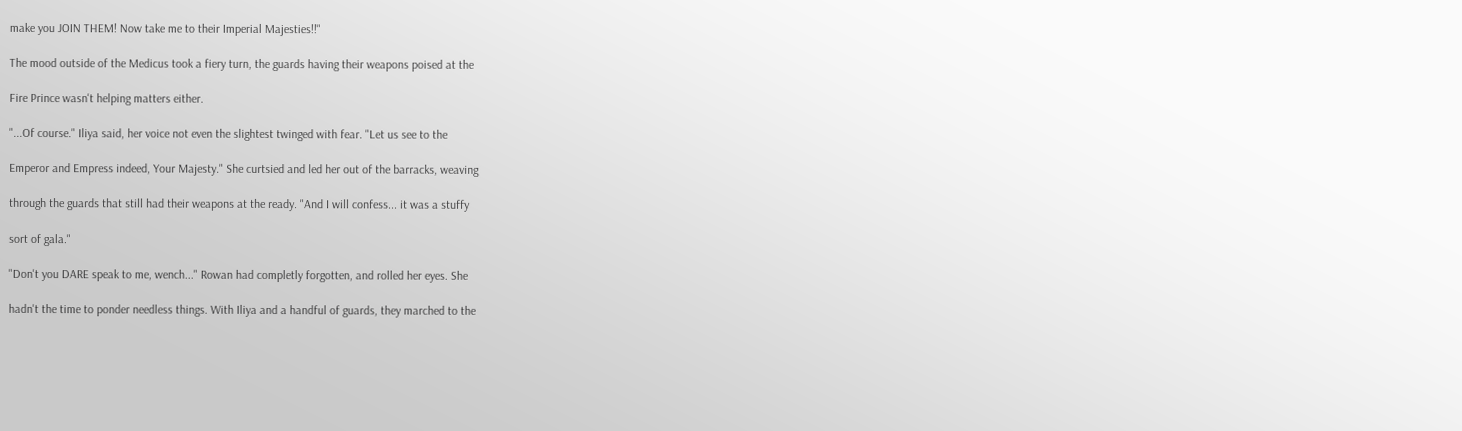make you JOIN THEM! Now take me to their Imperial Majesties!!"

The mood outside of the Medicus took a fiery turn, the guards having their weapons poised at the

Fire Prince wasn't helping matters either.

"...Of course." Iliya said, her voice not even the slightest twinged with fear. "Let us see to the

Emperor and Empress indeed, Your Majesty." She curtsied and led her out of the barracks, weaving

through the guards that still had their weapons at the ready. "And I will confess... it was a stuffy

sort of gala."

"Don't you DARE speak to me, wench..." Rowan had completly forgotten, and rolled her eyes. She

hadn't the time to ponder needless things. With Iliya and a handful of guards, they marched to the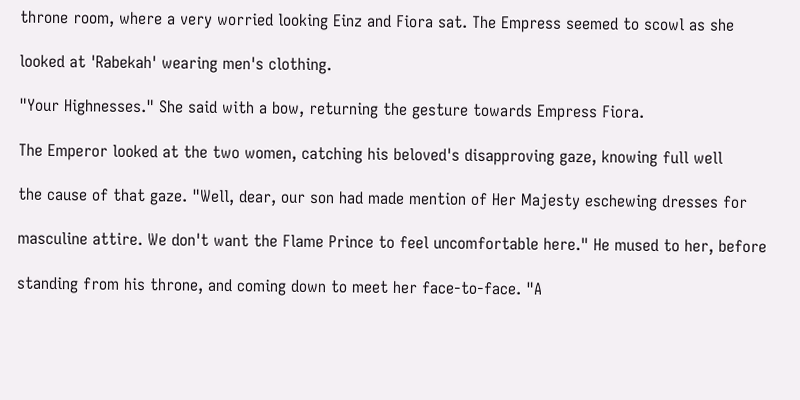throne room, where a very worried looking Einz and Fiora sat. The Empress seemed to scowl as she

looked at 'Rabekah' wearing men's clothing.

"Your Highnesses." She said with a bow, returning the gesture towards Empress Fiora.

The Emperor looked at the two women, catching his beloved's disapproving gaze, knowing full well

the cause of that gaze. "Well, dear, our son had made mention of Her Majesty eschewing dresses for

masculine attire. We don't want the Flame Prince to feel uncomfortable here." He mused to her, before

standing from his throne, and coming down to meet her face-to-face. "A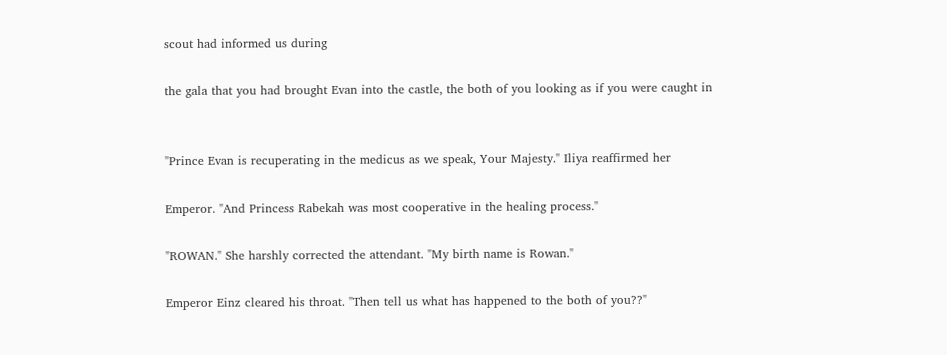scout had informed us during

the gala that you had brought Evan into the castle, the both of you looking as if you were caught in


"Prince Evan is recuperating in the medicus as we speak, Your Majesty." Iliya reaffirmed her

Emperor. "And Princess Rabekah was most cooperative in the healing process."

"ROWAN." She harshly corrected the attendant. "My birth name is Rowan."

Emperor Einz cleared his throat. "Then tell us what has happened to the both of you??"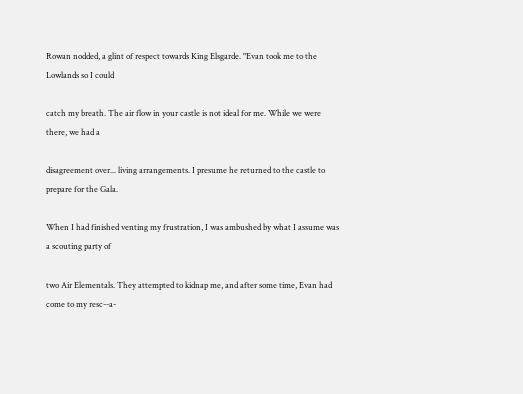Rowan nodded, a glint of respect towards King Elsgarde. "Evan took me to the Lowlands so I could

catch my breath. The air flow in your castle is not ideal for me. While we were there, we had a

disagreement over... living arrangements. I presume he returned to the castle to prepare for the Gala.

When I had finished venting my frustration, I was ambushed by what I assume was a scouting party of

two Air Elementals. They attempted to kidnap me, and after some time, Evan had come to my resc--a-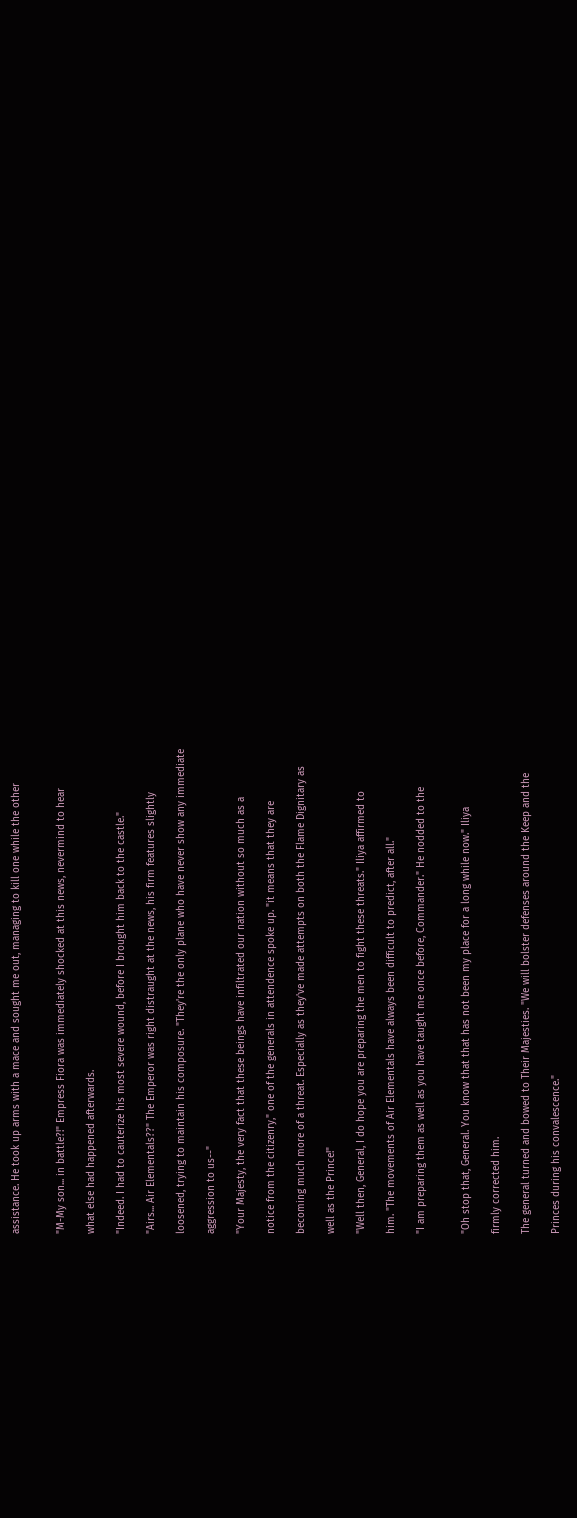assistance. He took up arms with a mace and sought me out, managing to kill one while the other


"M-My son... in battle?!" Empress Fiora was immediately shocked at this news, nevermind to hear

what else had happened afterwards.

"Indeed. I had to cauterize his most severe wound, before I brought him back to the castle."

"Airs... Air Elementals??" The Emperor was right distraught at the news, his firm features slightly

loosened, trying to maintain his composure. "They're the only plane who have never show any immediate

aggression to us--"

"Your Majesty, the very fact that these beings have infiltrated our nation without so much as a

notice from the citizenry," one of the generals in attendence spoke up. "it means that they are

becoming much more of a threat. Especially as they've made attempts on both the Flame Dignitary as

well as the Prince!"

"Well then, General, I do hope you are preparing the men to fight these threats." Iliya affirmed to

him. "The movements of Air Elementals have always been difficult to predict, after all."

"I am preparing them as well as you have taught me once before, Commander." He nodded to the


"Oh stop that, General. You know that that has not been my place for a long while now." Iliya

firmly corrected him.

The general turned and bowed to Their Majesties. "We will bolster defenses around the Keep and the

Princes during his convalescence."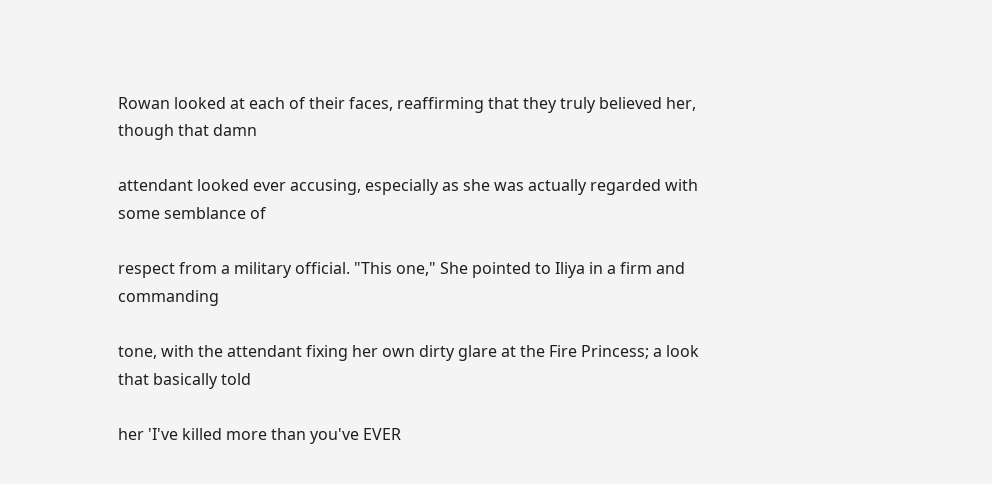Rowan looked at each of their faces, reaffirming that they truly believed her, though that damn

attendant looked ever accusing, especially as she was actually regarded with some semblance of

respect from a military official. "This one," She pointed to Iliya in a firm and commanding

tone, with the attendant fixing her own dirty glare at the Fire Princess; a look that basically told

her 'I've killed more than you've EVER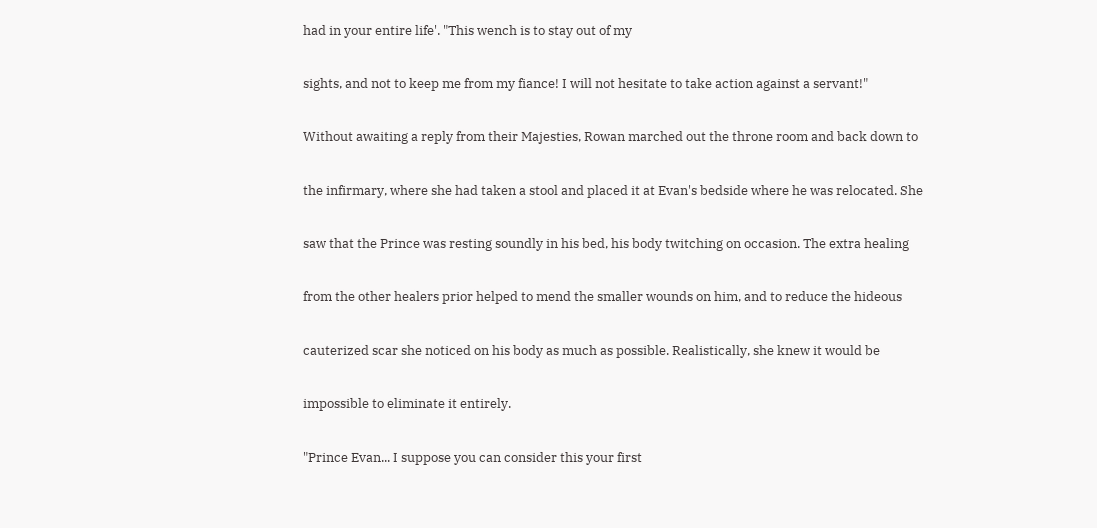had in your entire life'. "This wench is to stay out of my

sights, and not to keep me from my fiance! I will not hesitate to take action against a servant!"

Without awaiting a reply from their Majesties, Rowan marched out the throne room and back down to

the infirmary, where she had taken a stool and placed it at Evan's bedside where he was relocated. She

saw that the Prince was resting soundly in his bed, his body twitching on occasion. The extra healing

from the other healers prior helped to mend the smaller wounds on him, and to reduce the hideous

cauterized scar she noticed on his body as much as possible. Realistically, she knew it would be

impossible to eliminate it entirely.

"Prince Evan... I suppose you can consider this your first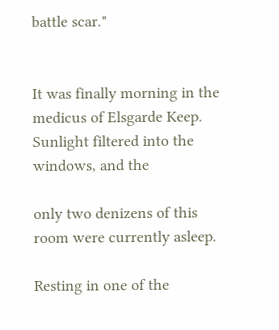battle scar."


It was finally morning in the medicus of Elsgarde Keep. Sunlight filtered into the windows, and the

only two denizens of this room were currently asleep.

Resting in one of the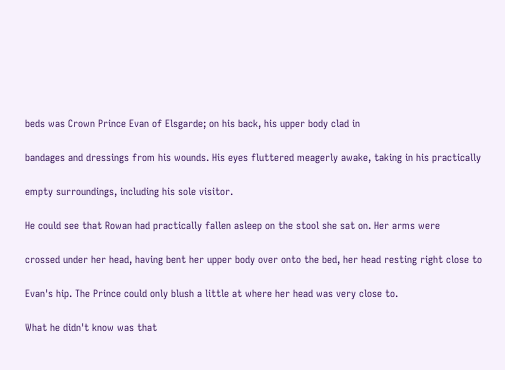beds was Crown Prince Evan of Elsgarde; on his back, his upper body clad in

bandages and dressings from his wounds. His eyes fluttered meagerly awake, taking in his practically

empty surroundings, including his sole visitor.

He could see that Rowan had practically fallen asleep on the stool she sat on. Her arms were

crossed under her head, having bent her upper body over onto the bed, her head resting right close to

Evan's hip. The Prince could only blush a little at where her head was very close to.

What he didn't know was that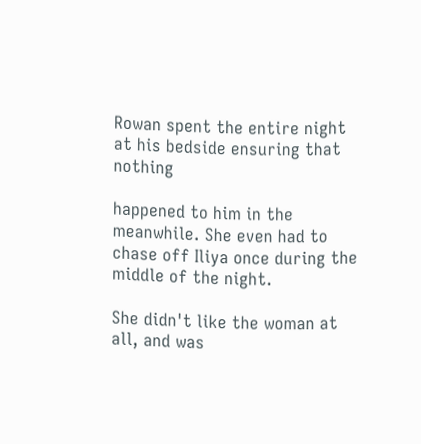Rowan spent the entire night at his bedside ensuring that nothing

happened to him in the meanwhile. She even had to chase off Iliya once during the middle of the night.

She didn't like the woman at all, and was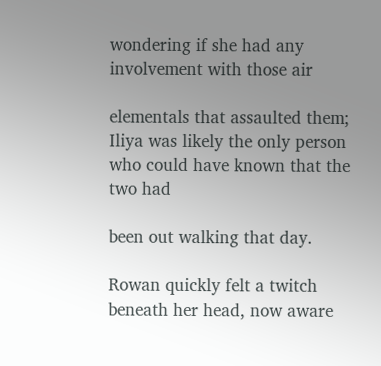wondering if she had any involvement with those air

elementals that assaulted them; Iliya was likely the only person who could have known that the two had

been out walking that day.

Rowan quickly felt a twitch beneath her head, now aware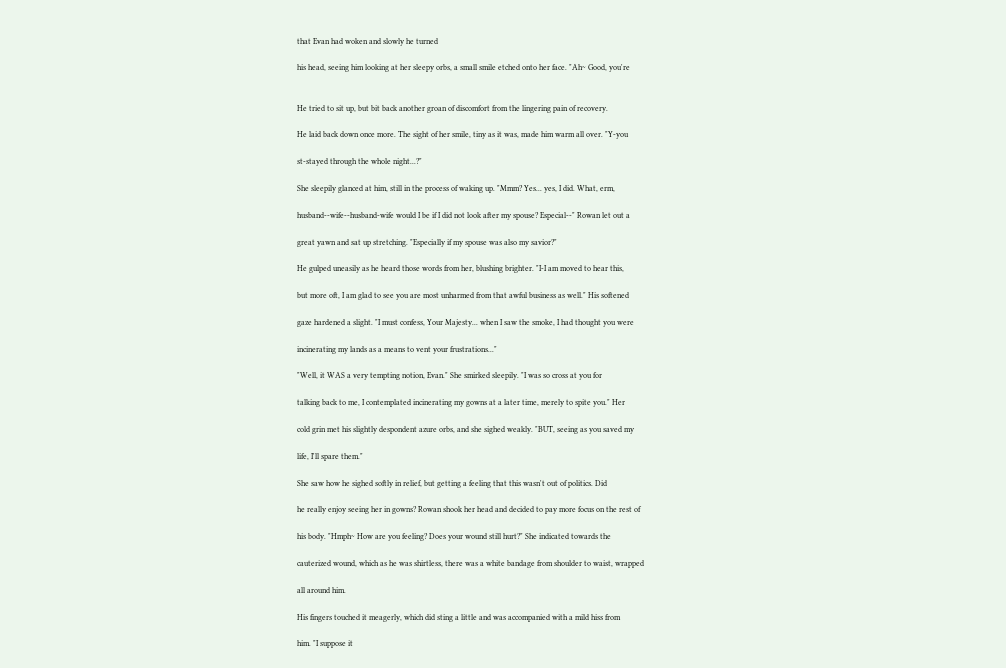that Evan had woken and slowly he turned

his head, seeing him looking at her sleepy orbs, a small smile etched onto her face. "Ah~ Good, you're


He tried to sit up, but bit back another groan of discomfort from the lingering pain of recovery.

He laid back down once more. The sight of her smile, tiny as it was, made him warm all over. "Y-you

st-stayed through the whole night...?"

She sleepily glanced at him, still in the process of waking up. "Mmm? Yes... yes, I did. What, erm,

husband--wife--husband-wife would I be if I did not look after my spouse? Especial--" Rowan let out a

great yawn and sat up stretching. "Especially if my spouse was also my savior?"

He gulped uneasily as he heard those words from her, blushing brighter. "I-I am moved to hear this,

but more oft, I am glad to see you are most unharmed from that awful business as well." His softened

gaze hardened a slight. "I must confess, Your Majesty... when I saw the smoke, I had thought you were

incinerating my lands as a means to vent your frustrations..."

"Well, it WAS a very tempting notion, Evan." She smirked sleepily. "I was so cross at you for

talking back to me, I contemplated incinerating my gowns at a later time, merely to spite you." Her

cold grin met his slightly despondent azure orbs, and she sighed weakly. "BUT, seeing as you saved my

life, I'll spare them."

She saw how he sighed softly in relief, but getting a feeling that this wasn't out of politics. Did

he really enjoy seeing her in gowns? Rowan shook her head and decided to pay more focus on the rest of

his body. "Hmph~ How are you feeling? Does your wound still hurt?" She indicated towards the

cauterized wound, which as he was shirtless, there was a white bandage from shoulder to waist, wrapped

all around him.

His fingers touched it meagerly, which did sting a little and was accompanied with a mild hiss from

him. "I suppose it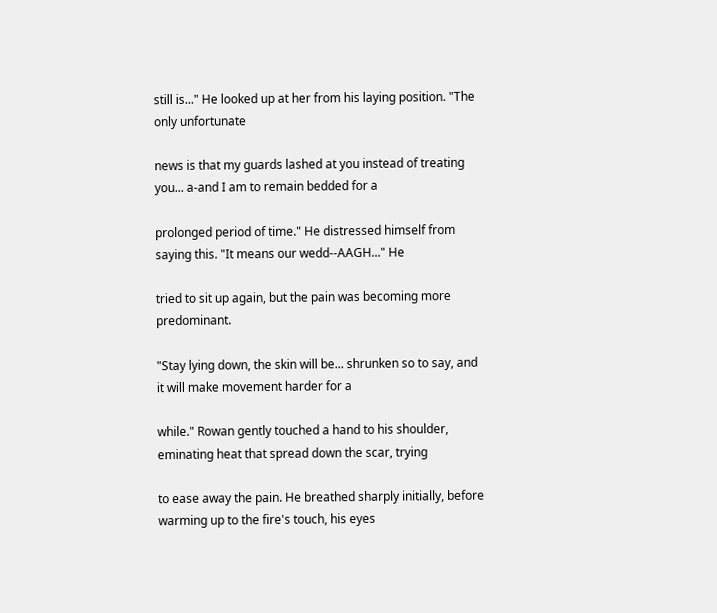still is..." He looked up at her from his laying position. "The only unfortunate

news is that my guards lashed at you instead of treating you... a-and I am to remain bedded for a

prolonged period of time." He distressed himself from saying this. "It means our wedd--AAGH..." He

tried to sit up again, but the pain was becoming more predominant.

"Stay lying down, the skin will be... shrunken so to say, and it will make movement harder for a

while." Rowan gently touched a hand to his shoulder, eminating heat that spread down the scar, trying

to ease away the pain. He breathed sharply initially, before warming up to the fire's touch, his eyes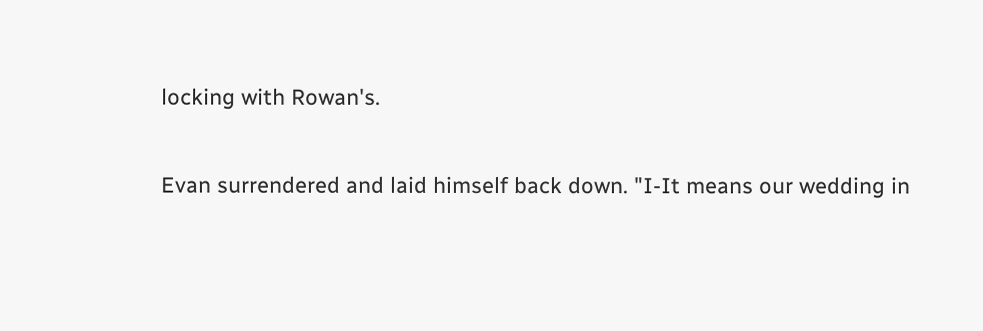locking with Rowan's.

Evan surrendered and laid himself back down. "I-It means our wedding in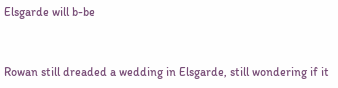Elsgarde will b-be


Rowan still dreaded a wedding in Elsgarde, still wondering if it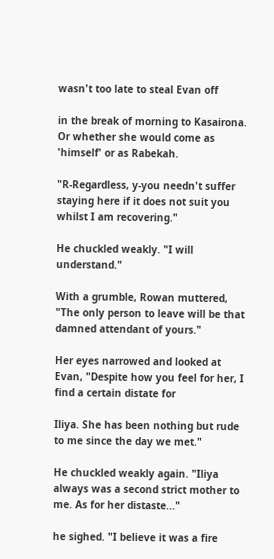wasn't too late to steal Evan off

in the break of morning to Kasairona. Or whether she would come as 'himself' or as Rabekah.

"R-Regardless, y-you needn't suffer staying here if it does not suit you whilst I am recovering."

He chuckled weakly. "I will understand."

With a grumble, Rowan muttered, "The only person to leave will be that damned attendant of yours."

Her eyes narrowed and looked at Evan, "Despite how you feel for her, I find a certain distate for

Iliya. She has been nothing but rude to me since the day we met."

He chuckled weakly again. "Iliya always was a second strict mother to me. As for her distaste..."

he sighed. "I believe it was a fire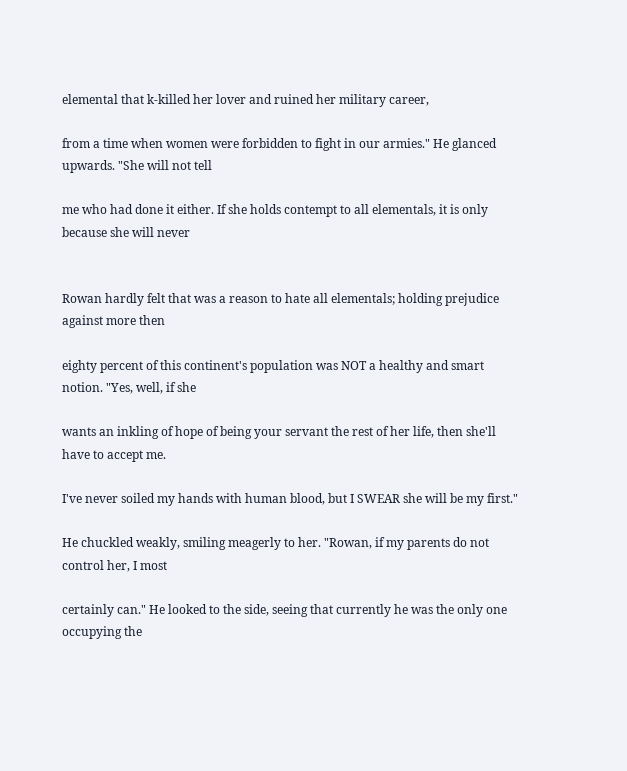elemental that k-killed her lover and ruined her military career,

from a time when women were forbidden to fight in our armies." He glanced upwards. "She will not tell

me who had done it either. If she holds contempt to all elementals, it is only because she will never


Rowan hardly felt that was a reason to hate all elementals; holding prejudice against more then

eighty percent of this continent's population was NOT a healthy and smart notion. "Yes, well, if she

wants an inkling of hope of being your servant the rest of her life, then she'll have to accept me.

I've never soiled my hands with human blood, but I SWEAR she will be my first."

He chuckled weakly, smiling meagerly to her. "Rowan, if my parents do not control her, I most

certainly can." He looked to the side, seeing that currently he was the only one occupying the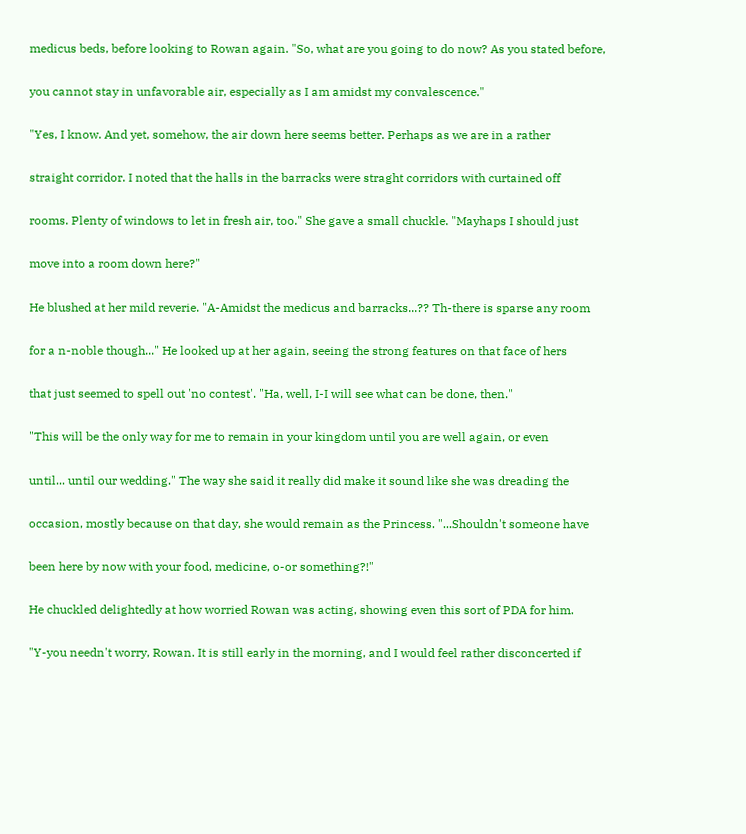medicus beds, before looking to Rowan again. "So, what are you going to do now? As you stated before,

you cannot stay in unfavorable air, especially as I am amidst my convalescence."

"Yes, I know. And yet, somehow, the air down here seems better. Perhaps as we are in a rather

straight corridor. I noted that the halls in the barracks were straght corridors with curtained off

rooms. Plenty of windows to let in fresh air, too." She gave a small chuckle. "Mayhaps I should just

move into a room down here?"

He blushed at her mild reverie. "A-Amidst the medicus and barracks...?? Th-there is sparse any room

for a n-noble though..." He looked up at her again, seeing the strong features on that face of hers

that just seemed to spell out 'no contest'. "Ha, well, I-I will see what can be done, then."

"This will be the only way for me to remain in your kingdom until you are well again, or even

until... until our wedding." The way she said it really did make it sound like she was dreading the

occasion, mostly because on that day, she would remain as the Princess. "...Shouldn't someone have

been here by now with your food, medicine, o-or something?!"

He chuckled delightedly at how worried Rowan was acting, showing even this sort of PDA for him.

"Y-you needn't worry, Rowan. It is still early in the morning, and I would feel rather disconcerted if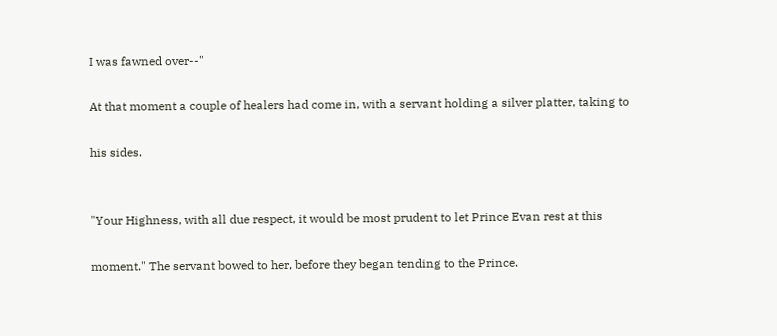I was fawned over--"

At that moment a couple of healers had come in, with a servant holding a silver platter, taking to

his sides.


"Your Highness, with all due respect, it would be most prudent to let Prince Evan rest at this

moment." The servant bowed to her, before they began tending to the Prince.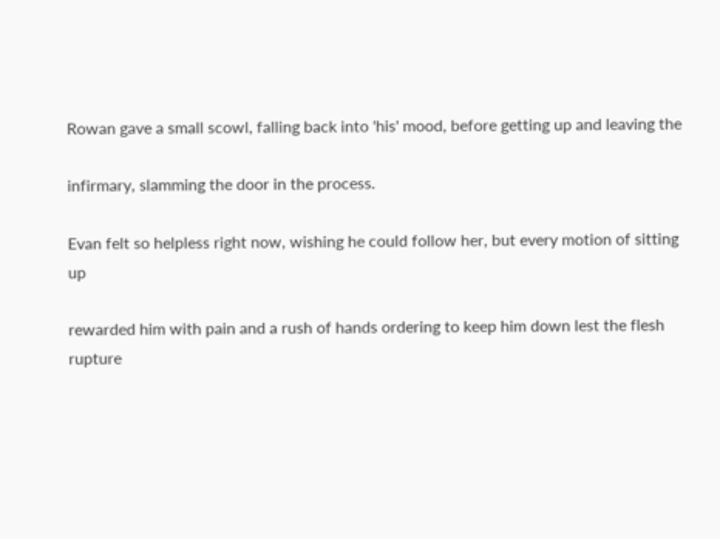Rowan gave a small scowl, falling back into 'his' mood, before getting up and leaving the

infirmary, slamming the door in the process.

Evan felt so helpless right now, wishing he could follow her, but every motion of sitting up

rewarded him with pain and a rush of hands ordering to keep him down lest the flesh rupture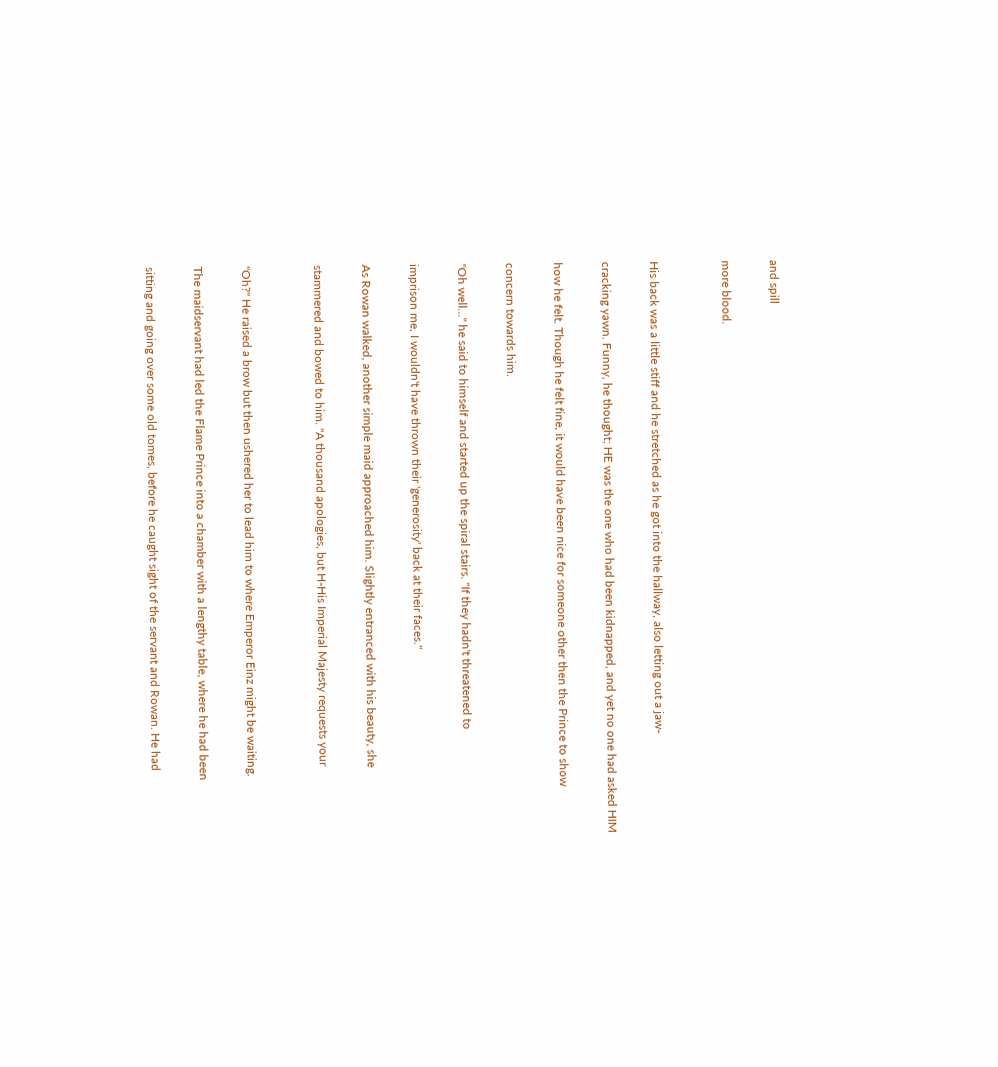and spill

more blood.


His back was a little stiff and he stretched as he got into the hallway, also letting out a jaw-

cracking yawn. Funny, he thought; HE was the one who had been kidnapped, and yet no one had asked HIM

how he felt. Though he felt fine, it would have been nice for someone other then the Prince to show

concern towards him.

"Oh well..." he said to himself and started up the spiral stairs. "If they hadn't threatened to

imprison me, I wouldn't have thrown their 'generosity' back at their faces."

As Rowan walked, another simple maid approached him. Slightly entranced with his beauty, she

stammered and bowed to him. "A thousand apologies, but H-His Imperial Majesty requests your


"Oh?" He raised a brow but then ushered her to lead him to where Emperor Einz might be waiting.

The maidservant had led the Flame Prince into a chamber with a lengthy table, where he had been

sitting and going over some old tomes, before he caught sight of the servant and Rowan. He had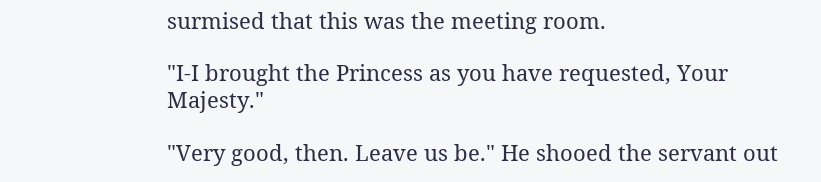surmised that this was the meeting room.

"I-I brought the Princess as you have requested, Your Majesty."

"Very good, then. Leave us be." He shooed the servant out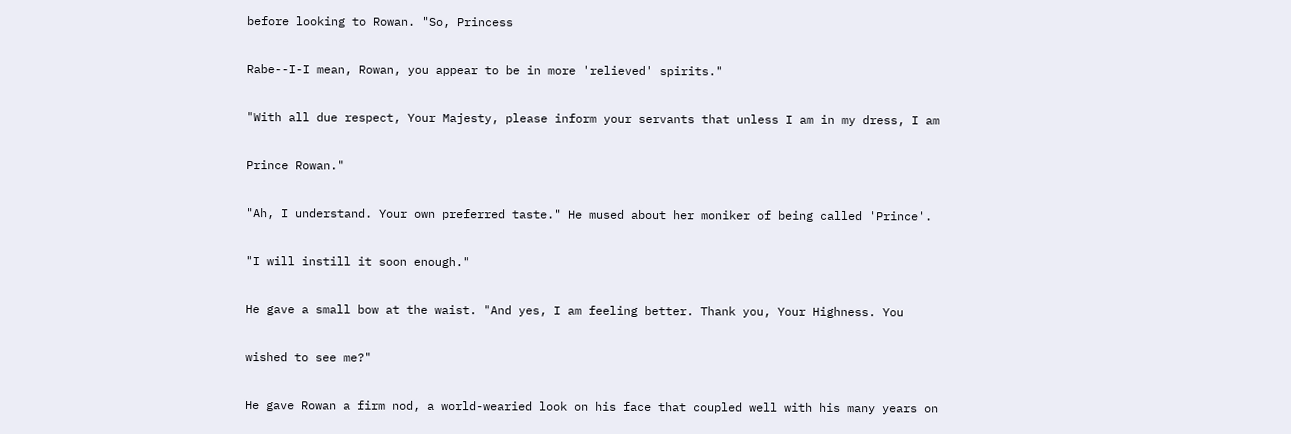before looking to Rowan. "So, Princess

Rabe--I-I mean, Rowan, you appear to be in more 'relieved' spirits."

"With all due respect, Your Majesty, please inform your servants that unless I am in my dress, I am

Prince Rowan."

"Ah, I understand. Your own preferred taste." He mused about her moniker of being called 'Prince'.

"I will instill it soon enough."

He gave a small bow at the waist. "And yes, I am feeling better. Thank you, Your Highness. You

wished to see me?"

He gave Rowan a firm nod, a world-wearied look on his face that coupled well with his many years on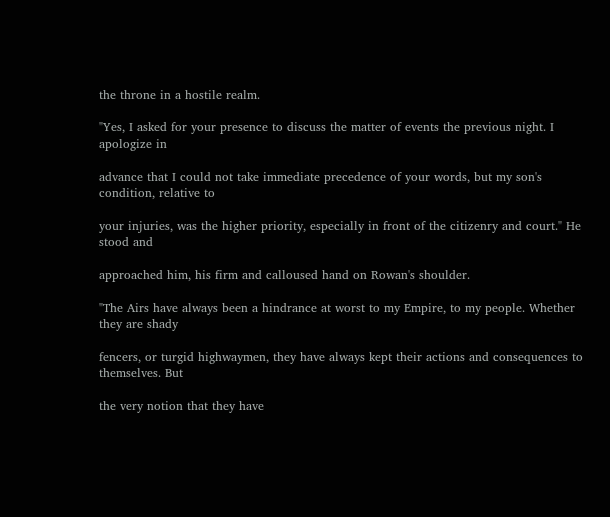the throne in a hostile realm.

"Yes, I asked for your presence to discuss the matter of events the previous night. I apologize in

advance that I could not take immediate precedence of your words, but my son's condition, relative to

your injuries, was the higher priority, especially in front of the citizenry and court." He stood and

approached him, his firm and calloused hand on Rowan's shoulder.

"The Airs have always been a hindrance at worst to my Empire, to my people. Whether they are shady

fencers, or turgid highwaymen, they have always kept their actions and consequences to themselves. But

the very notion that they have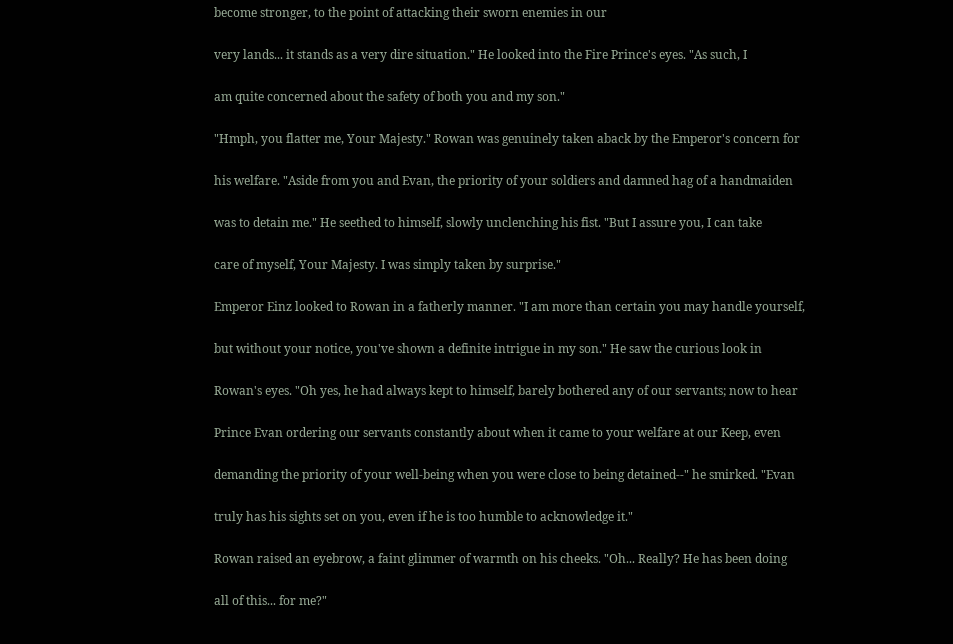become stronger, to the point of attacking their sworn enemies in our

very lands... it stands as a very dire situation." He looked into the Fire Prince's eyes. "As such, I

am quite concerned about the safety of both you and my son."

"Hmph, you flatter me, Your Majesty." Rowan was genuinely taken aback by the Emperor's concern for

his welfare. "Aside from you and Evan, the priority of your soldiers and damned hag of a handmaiden

was to detain me." He seethed to himself, slowly unclenching his fist. "But I assure you, I can take

care of myself, Your Majesty. I was simply taken by surprise."

Emperor Einz looked to Rowan in a fatherly manner. "I am more than certain you may handle yourself,

but without your notice, you've shown a definite intrigue in my son." He saw the curious look in

Rowan's eyes. "Oh yes, he had always kept to himself, barely bothered any of our servants; now to hear

Prince Evan ordering our servants constantly about when it came to your welfare at our Keep, even

demanding the priority of your well-being when you were close to being detained--" he smirked. "Evan

truly has his sights set on you, even if he is too humble to acknowledge it."

Rowan raised an eyebrow, a faint glimmer of warmth on his cheeks. "Oh... Really? He has been doing

all of this... for me?"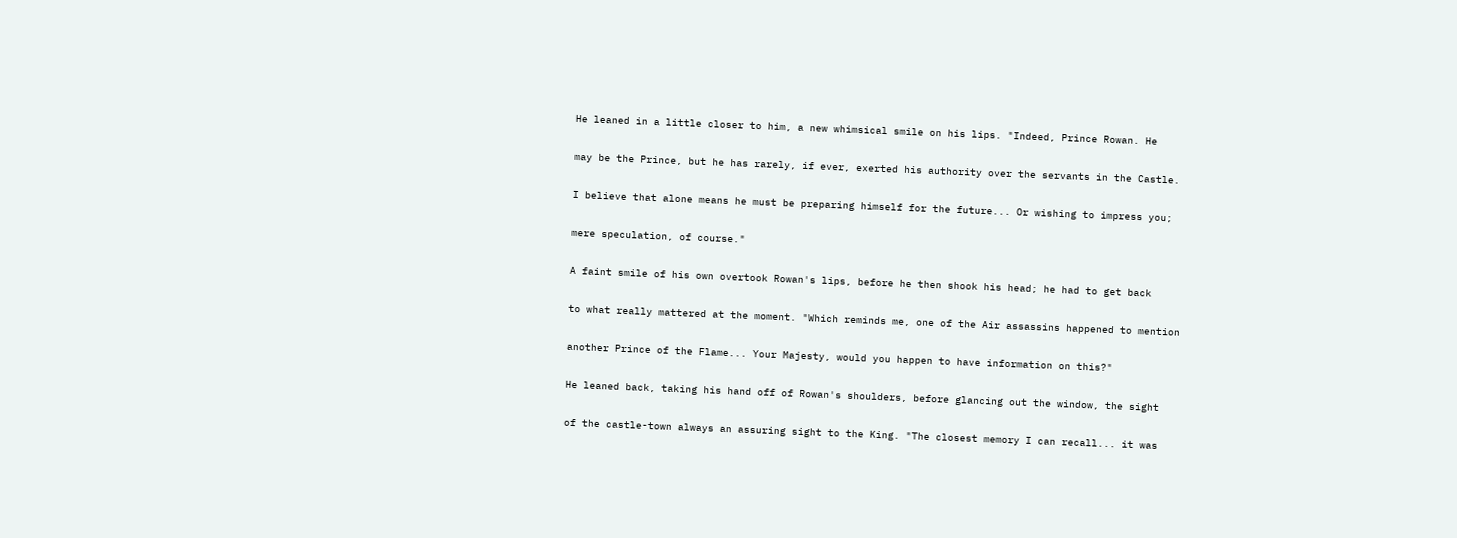He leaned in a little closer to him, a new whimsical smile on his lips. "Indeed, Prince Rowan. He

may be the Prince, but he has rarely, if ever, exerted his authority over the servants in the Castle.

I believe that alone means he must be preparing himself for the future... Or wishing to impress you;

mere speculation, of course."

A faint smile of his own overtook Rowan's lips, before he then shook his head; he had to get back

to what really mattered at the moment. "Which reminds me, one of the Air assassins happened to mention

another Prince of the Flame... Your Majesty, would you happen to have information on this?"

He leaned back, taking his hand off of Rowan's shoulders, before glancing out the window, the sight

of the castle-town always an assuring sight to the King. "The closest memory I can recall... it was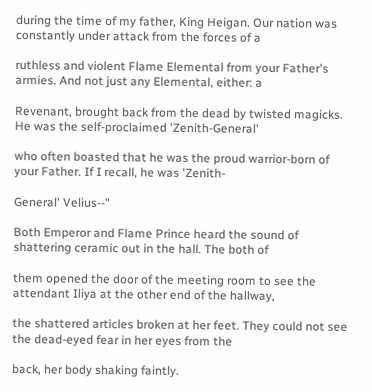during the time of my father, King Heigan. Our nation was constantly under attack from the forces of a

ruthless and violent Flame Elemental from your Father's armies. And not just any Elemental, either: a

Revenant, brought back from the dead by twisted magicks. He was the self-proclaimed 'Zenith-General'

who often boasted that he was the proud warrior-born of your Father. If I recall, he was 'Zenith-

General' Velius--"

Both Emperor and Flame Prince heard the sound of shattering ceramic out in the hall. The both of

them opened the door of the meeting room to see the attendant Iliya at the other end of the hallway,

the shattered articles broken at her feet. They could not see the dead-eyed fear in her eyes from the

back, her body shaking faintly.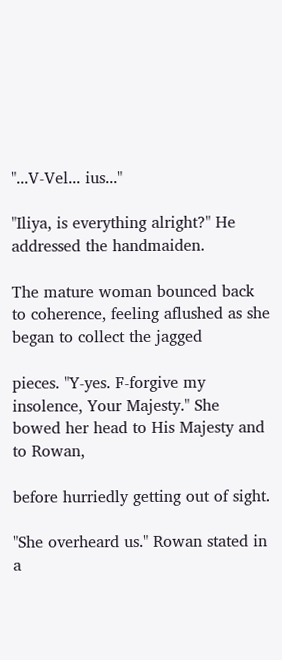"...V-Vel... ius..."

"Iliya, is everything alright?" He addressed the handmaiden.

The mature woman bounced back to coherence, feeling aflushed as she began to collect the jagged

pieces. "Y-yes. F-forgive my insolence, Your Majesty." She bowed her head to His Majesty and to Rowan,

before hurriedly getting out of sight.

"She overheard us." Rowan stated in a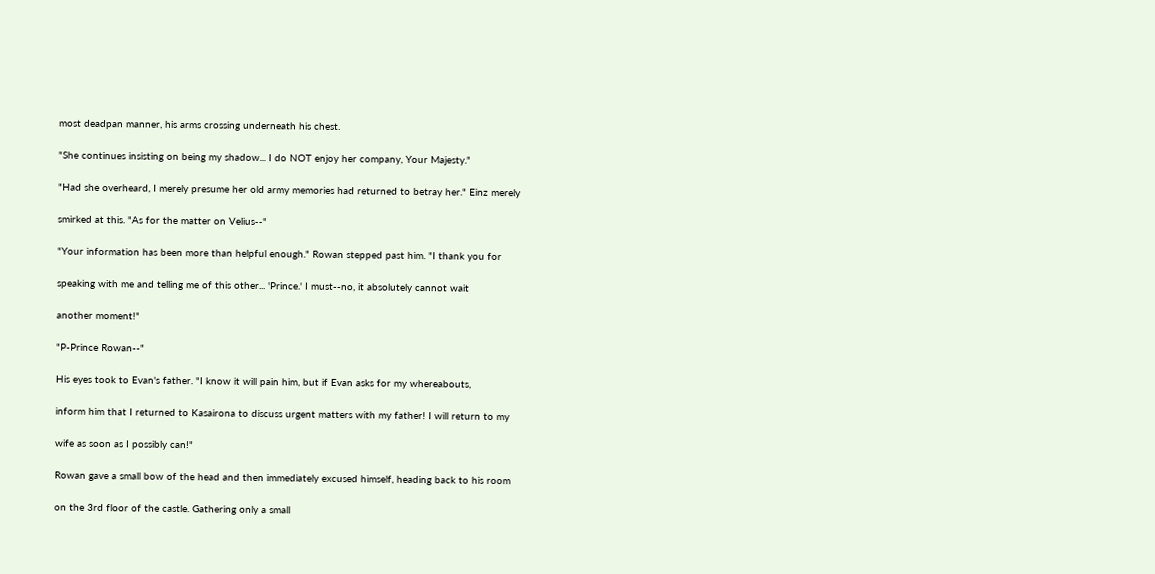most deadpan manner, his arms crossing underneath his chest.

"She continues insisting on being my shadow... I do NOT enjoy her company, Your Majesty."

"Had she overheard, I merely presume her old army memories had returned to betray her." Einz merely

smirked at this. "As for the matter on Velius--"

"Your information has been more than helpful enough." Rowan stepped past him. "I thank you for

speaking with me and telling me of this other... 'Prince.' I must--no, it absolutely cannot wait

another moment!"

"P-Prince Rowan--"

His eyes took to Evan's father. "I know it will pain him, but if Evan asks for my whereabouts,

inform him that I returned to Kasairona to discuss urgent matters with my father! I will return to my

wife as soon as I possibly can!"

Rowan gave a small bow of the head and then immediately excused himself, heading back to his room

on the 3rd floor of the castle. Gathering only a small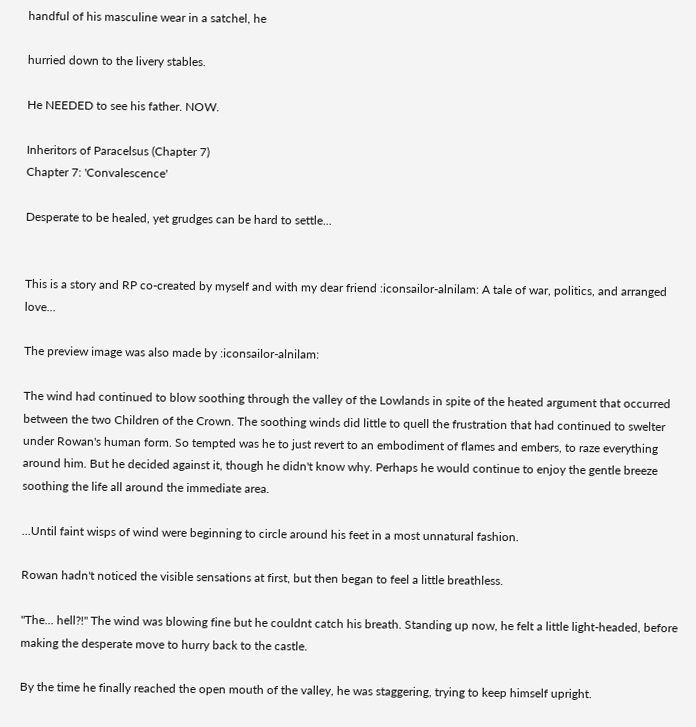handful of his masculine wear in a satchel, he

hurried down to the livery stables.

He NEEDED to see his father. NOW.

Inheritors of Paracelsus (Chapter 7)
Chapter 7: 'Convalescence'

Desperate to be healed, yet grudges can be hard to settle...


This is a story and RP co-created by myself and with my dear friend :iconsailor-alnilam: A tale of war, politics, and arranged love...

The preview image was also made by :iconsailor-alnilam:

The wind had continued to blow soothing through the valley of the Lowlands in spite of the heated argument that occurred between the two Children of the Crown. The soothing winds did little to quell the frustration that had continued to swelter under Rowan's human form. So tempted was he to just revert to an embodiment of flames and embers, to raze everything around him. But he decided against it, though he didn't know why. Perhaps he would continue to enjoy the gentle breeze soothing the life all around the immediate area.

...Until faint wisps of wind were beginning to circle around his feet in a most unnatural fashion.

Rowan hadn't noticed the visible sensations at first, but then began to feel a little breathless.

"The... hell?!" The wind was blowing fine but he couldnt catch his breath. Standing up now, he felt a little light-headed, before making the desperate move to hurry back to the castle.

By the time he finally reached the open mouth of the valley, he was staggering, trying to keep himself upright.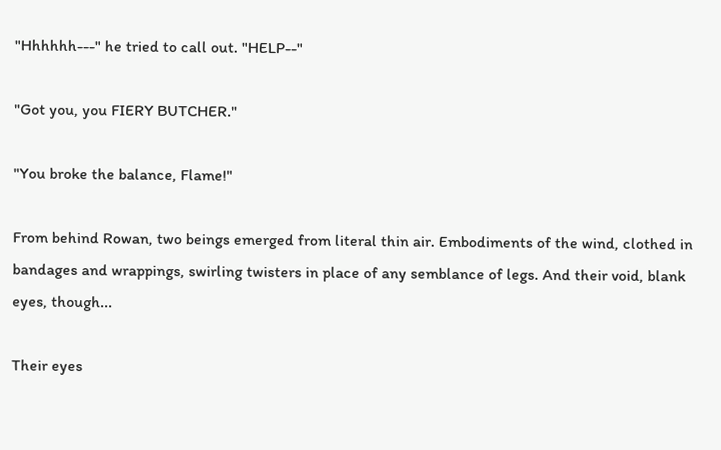"Hhhhhh---" he tried to call out. "HELP--"

"Got you, you FIERY BUTCHER."

"You broke the balance, Flame!"

From behind Rowan, two beings emerged from literal thin air. Embodiments of the wind, clothed in bandages and wrappings, swirling twisters in place of any semblance of legs. And their void, blank eyes, though...

Their eyes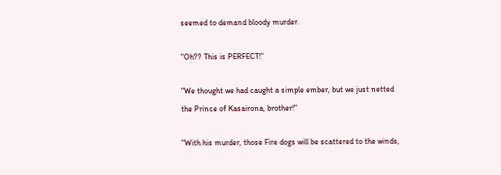seemed to demand bloody murder.

"Oh?? This is PERFECT!"

"We thought we had caught a simple ember, but we just netted the Prince of Kasairona, brother!"

"With his murder, those Fire dogs will be scattered to the winds,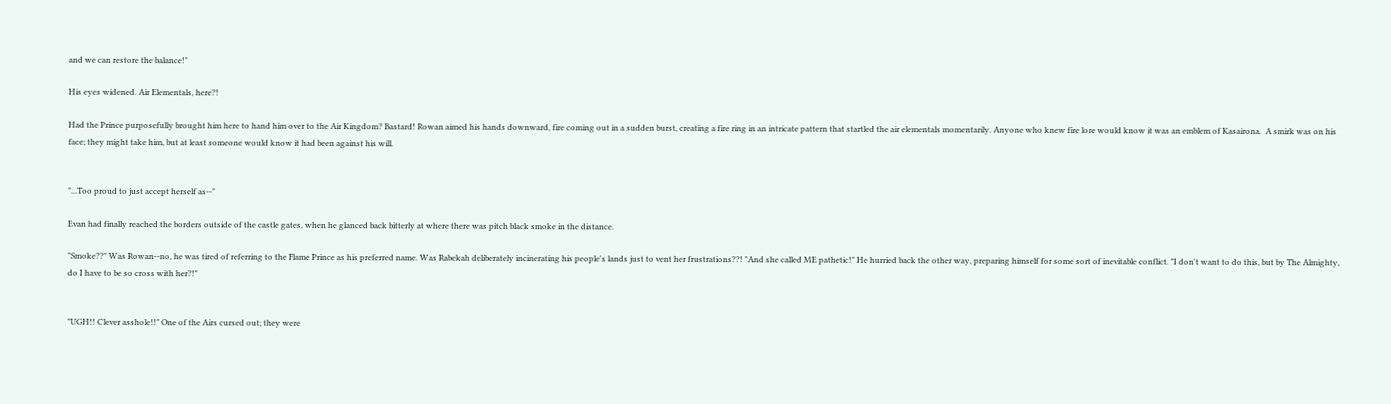and we can restore the balance!"

His eyes widened. Air Elementals, here?!

Had the Prince purposefully brought him here to hand him over to the Air Kingdom? Bastard! Rowan aimed his hands downward, fire coming out in a sudden burst, creating a fire ring in an intricate pattern that startled the air elementals momentarily. Anyone who knew fire lore would know it was an emblem of Kasairona.  A smirk was on his face; they might take him, but at least someone would know it had been against his will.


"...Too proud to just accept herself as--"

Evan had finally reached the borders outside of the castle gates, when he glanced back bitterly at where there was pitch black smoke in the distance.

"Smoke??" Was Rowan--no, he was tired of referring to the Flame Prince as his preferred name. Was Rabekah deliberately incinerating his people's lands just to vent her frustrations??! "And she called ME pathetic!" He hurried back the other way, preparing himself for some sort of inevitable conflict. "I don't want to do this, but by The Almighty, do I have to be so cross with her?!"


"UGH!! Clever asshole!!" One of the Airs cursed out; they were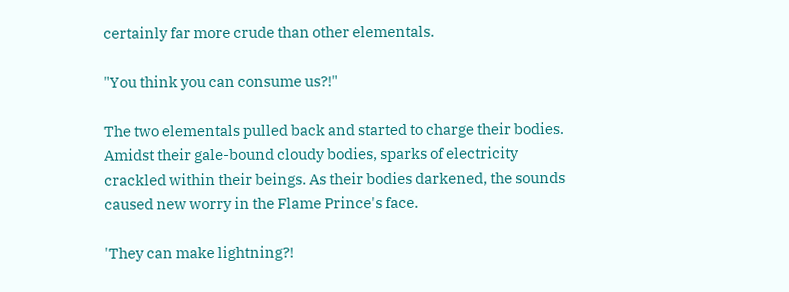certainly far more crude than other elementals.

"You think you can consume us?!"

The two elementals pulled back and started to charge their bodies. Amidst their gale-bound cloudy bodies, sparks of electricity crackled within their beings. As their bodies darkened, the sounds caused new worry in the Flame Prince's face.

'They can make lightning?!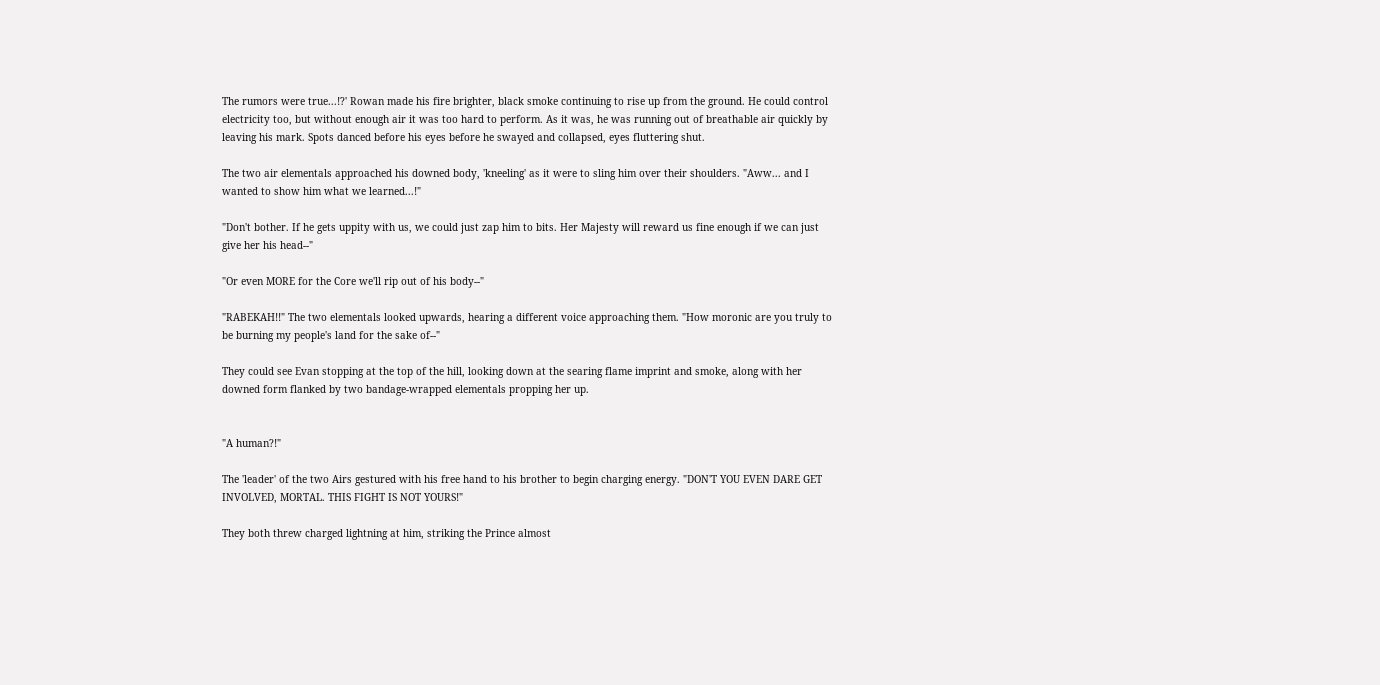The rumors were true...!?' Rowan made his fire brighter, black smoke continuing to rise up from the ground. He could control electricity too, but without enough air it was too hard to perform. As it was, he was running out of breathable air quickly by leaving his mark. Spots danced before his eyes before he swayed and collapsed, eyes fluttering shut.

The two air elementals approached his downed body, 'kneeling' as it were to sling him over their shoulders. "Aww... and I wanted to show him what we learned...!"

"Don't bother. If he gets uppity with us, we could just zap him to bits. Her Majesty will reward us fine enough if we can just give her his head--"

"Or even MORE for the Core we'll rip out of his body--"

"RABEKAH!!" The two elementals looked upwards, hearing a different voice approaching them. "How moronic are you truly to be burning my people's land for the sake of--"

They could see Evan stopping at the top of the hill, looking down at the searing flame imprint and smoke, along with her downed form flanked by two bandage-wrapped elementals propping her up.


"A human?!"

The 'leader' of the two Airs gestured with his free hand to his brother to begin charging energy. "DON'T YOU EVEN DARE GET INVOLVED, MORTAL. THIS FIGHT IS NOT YOURS!"

They both threw charged lightning at him, striking the Prince almost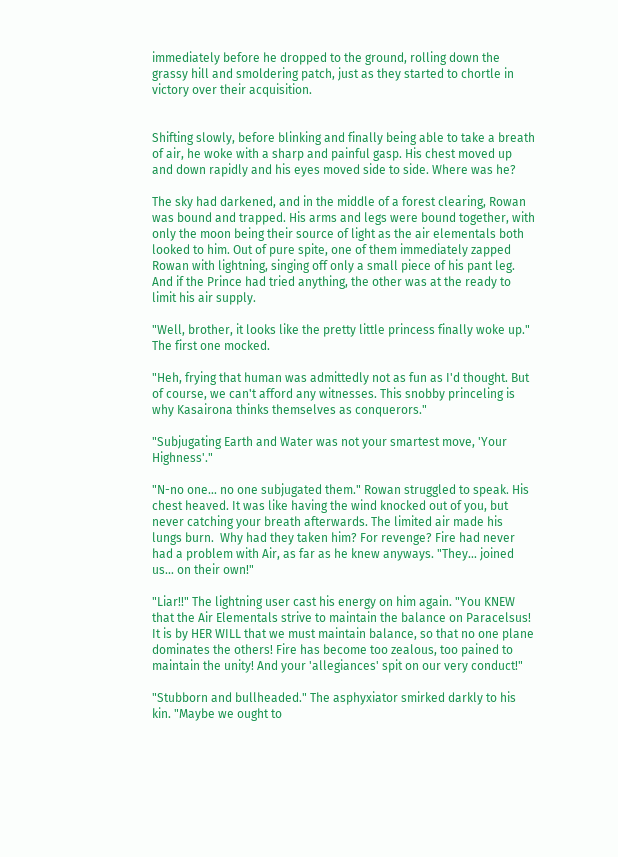immediately before he dropped to the ground, rolling down the grassy hill and smoldering patch, just as they started to chortle in victory over their acquisition.


Shifting slowly, before blinking and finally being able to take a breath of air, he woke with a sharp and painful gasp. His chest moved up and down rapidly and his eyes moved side to side. Where was he?

The sky had darkened, and in the middle of a forest clearing, Rowan was bound and trapped. His arms and legs were bound together, with only the moon being their source of light as the air elementals both looked to him. Out of pure spite, one of them immediately zapped Rowan with lightning, singing off only a small piece of his pant leg. And if the Prince had tried anything, the other was at the ready to limit his air supply.

"Well, brother, it looks like the pretty little princess finally woke up." The first one mocked.

"Heh, frying that human was admittedly not as fun as I'd thought. But of course, we can't afford any witnesses. This snobby princeling is why Kasairona thinks themselves as conquerors."

"Subjugating Earth and Water was not your smartest move, 'Your Highness'."

"N-no one... no one subjugated them." Rowan struggled to speak. His chest heaved. It was like having the wind knocked out of you, but never catching your breath afterwards. The limited air made his lungs burn.  Why had they taken him? For revenge? Fire had never had a problem with Air, as far as he knew anyways. "They... joined us... on their own!"

"Liar!!" The lightning user cast his energy on him again. "You KNEW that the Air Elementals strive to maintain the balance on Paracelsus! It is by HER WILL that we must maintain balance, so that no one plane dominates the others! Fire has become too zealous, too pained to maintain the unity! And your 'allegiances' spit on our very conduct!"

"Stubborn and bullheaded." The asphyxiator smirked darkly to his kin. "Maybe we ought to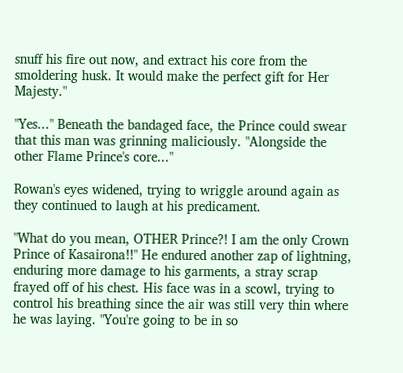snuff his fire out now, and extract his core from the smoldering husk. It would make the perfect gift for Her Majesty."

"Yes..." Beneath the bandaged face, the Prince could swear that this man was grinning maliciously. "Alongside the other Flame Prince's core..."

Rowan's eyes widened, trying to wriggle around again as they continued to laugh at his predicament.

"What do you mean, OTHER Prince?! I am the only Crown Prince of Kasairona!!" He endured another zap of lightning, enduring more damage to his garments, a stray scrap frayed off of his chest. His face was in a scowl, trying to control his breathing since the air was still very thin where he was laying. "You're going to be in so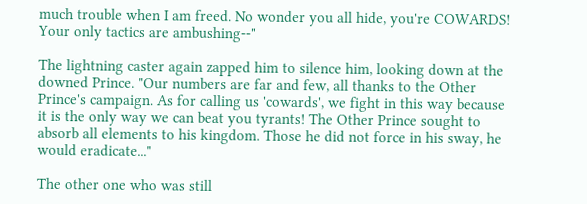much trouble when I am freed. No wonder you all hide, you're COWARDS! Your only tactics are ambushing--"

The lightning caster again zapped him to silence him, looking down at the downed Prince. "Our numbers are far and few, all thanks to the Other Prince's campaign. As for calling us 'cowards', we fight in this way because it is the only way we can beat you tyrants! The Other Prince sought to absorb all elements to his kingdom. Those he did not force in his sway, he would eradicate..."

The other one who was still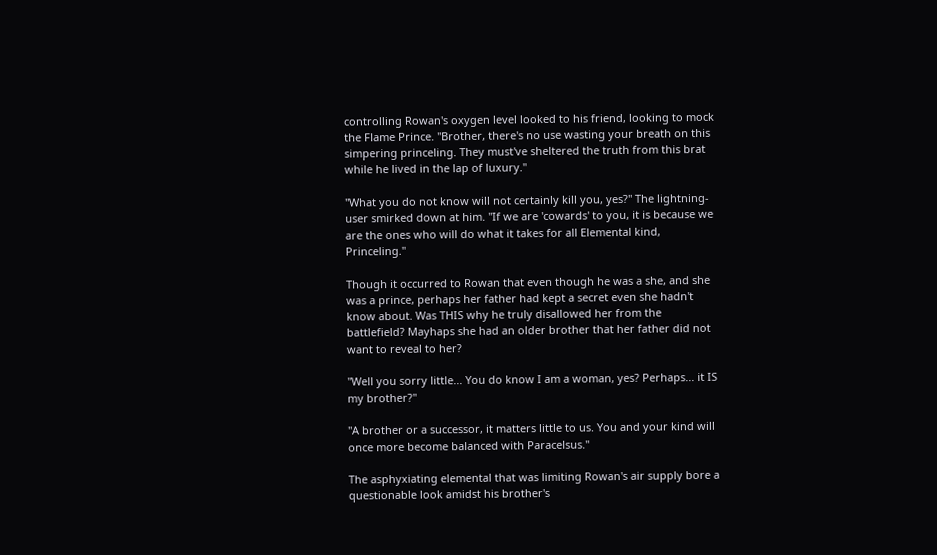controlling Rowan's oxygen level looked to his friend, looking to mock the Flame Prince. "Brother, there's no use wasting your breath on this simpering princeling. They must've sheltered the truth from this brat while he lived in the lap of luxury."

"What you do not know will not certainly kill you, yes?" The lightning-user smirked down at him. "If we are 'cowards' to you, it is because we are the ones who will do what it takes for all Elemental kind, Princeling."

Though it occurred to Rowan that even though he was a she, and she was a prince, perhaps her father had kept a secret even she hadn't know about. Was THIS why he truly disallowed her from the battlefield? Mayhaps she had an older brother that her father did not want to reveal to her?

"Well you sorry little... You do know I am a woman, yes? Perhaps... it IS my brother?"

"A brother or a successor, it matters little to us. You and your kind will once more become balanced with Paracelsus."

The asphyxiating elemental that was limiting Rowan's air supply bore a questionable look amidst his brother's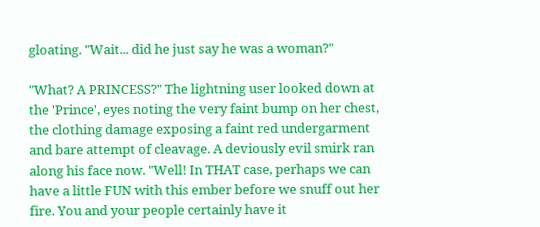gloating. "Wait... did he just say he was a woman?"

"What? A PRINCESS?" The lightning user looked down at the 'Prince', eyes noting the very faint bump on her chest, the clothing damage exposing a faint red undergarment and bare attempt of cleavage. A deviously evil smirk ran along his face now. "Well! In THAT case, perhaps we can have a little FUN with this ember before we snuff out her fire. You and your people certainly have it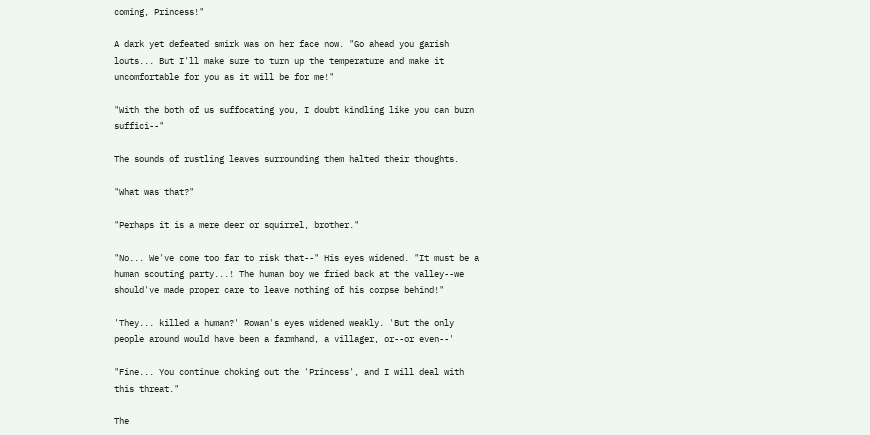coming, Princess!"

A dark yet defeated smirk was on her face now. "Go ahead you garish louts... But I'll make sure to turn up the temperature and make it uncomfortable for you as it will be for me!"

"With the both of us suffocating you, I doubt kindling like you can burn suffici--"

The sounds of rustling leaves surrounding them halted their thoughts.

"What was that?"

"Perhaps it is a mere deer or squirrel, brother."

"No... We've come too far to risk that--" His eyes widened. "It must be a human scouting party...! The human boy we fried back at the valley--we should've made proper care to leave nothing of his corpse behind!"

'They... killed a human?' Rowan's eyes widened weakly. 'But the only people around would have been a farmhand, a villager, or--or even--'

"Fine... You continue choking out the 'Princess', and I will deal with this threat."

The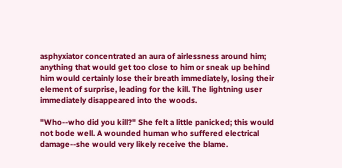asphyxiator concentrated an aura of airlessness around him; anything that would get too close to him or sneak up behind him would certainly lose their breath immediately, losing their element of surprise, leading for the kill. The lightning user immediately disappeared into the woods.

"Who--who did you kill?" She felt a little panicked; this would not bode well. A wounded human who suffered electrical damage--she would very likely receive the blame.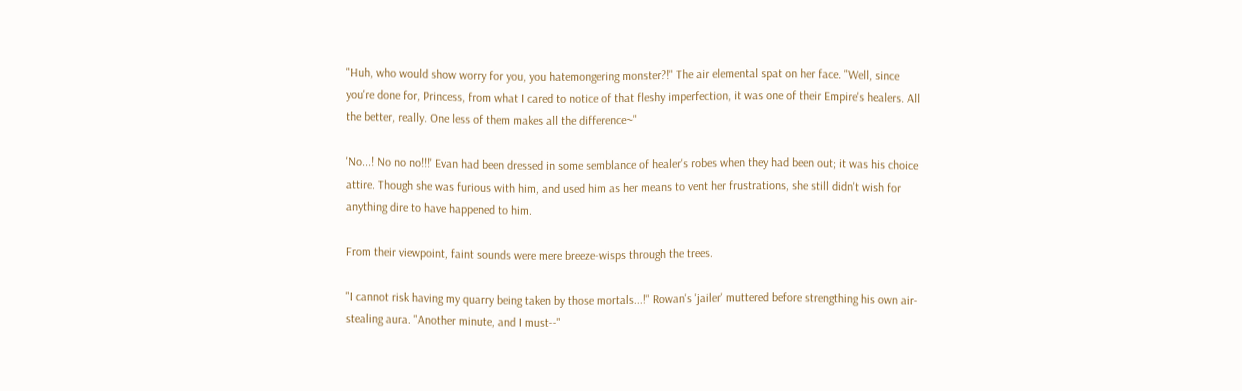"Huh, who would show worry for you, you hatemongering monster?!" The air elemental spat on her face. "Well, since you're done for, Princess, from what I cared to notice of that fleshy imperfection, it was one of their Empire's healers. All the better, really. One less of them makes all the difference~"

'No...! No no no!!!' Evan had been dressed in some semblance of healer's robes when they had been out; it was his choice attire. Though she was furious with him, and used him as her means to vent her frustrations, she still didn't wish for anything dire to have happened to him.

From their viewpoint, faint sounds were mere breeze-wisps through the trees.

"I cannot risk having my quarry being taken by those mortals...!" Rowan's 'jailer' muttered before strengthing his own air-stealing aura. "Another minute, and I must--"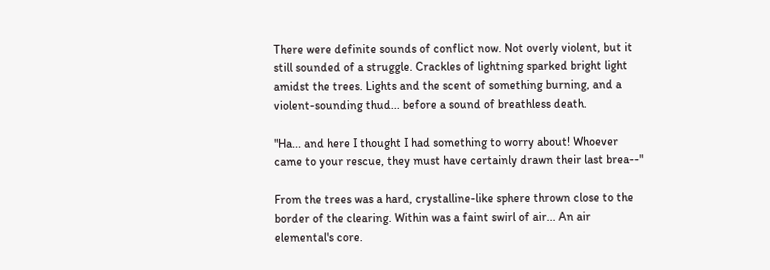There were definite sounds of conflict now. Not overly violent, but it still sounded of a struggle. Crackles of lightning sparked bright light amidst the trees. Lights and the scent of something burning, and a violent-sounding thud... before a sound of breathless death.

"Ha... and here I thought I had something to worry about! Whoever came to your rescue, they must have certainly drawn their last brea--"

From the trees was a hard, crystalline-like sphere thrown close to the border of the clearing. Within was a faint swirl of air... An air elemental's core.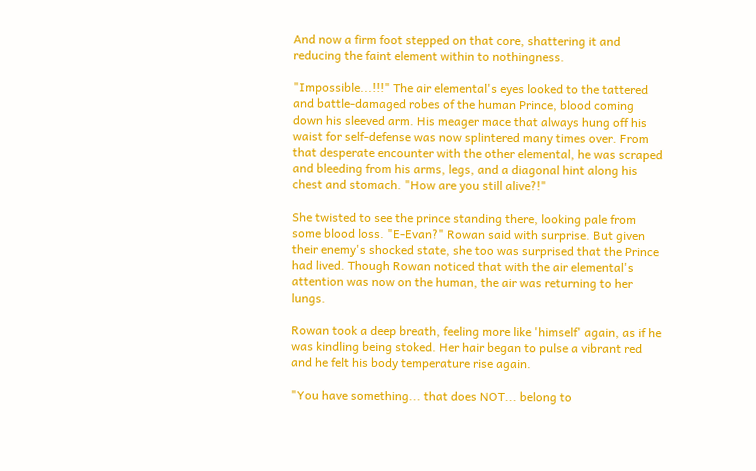And now a firm foot stepped on that core, shattering it and reducing the faint element within to nothingness.

"Impossible...!!!" The air elemental's eyes looked to the tattered and battle-damaged robes of the human Prince, blood coming down his sleeved arm. His meager mace that always hung off his waist for self-defense was now splintered many times over. From that desperate encounter with the other elemental, he was scraped and bleeding from his arms, legs, and a diagonal hint along his chest and stomach. "How are you still alive?!"

She twisted to see the prince standing there, looking pale from some blood loss. "E-Evan?" Rowan said with surprise. But given their enemy's shocked state, she too was surprised that the Prince had lived. Though Rowan noticed that with the air elemental's attention was now on the human, the air was returning to her lungs.

Rowan took a deep breath, feeling more like 'himself' again, as if he was kindling being stoked. Her hair began to pulse a vibrant red and he felt his body temperature rise again.

"You have something... that does NOT... belong to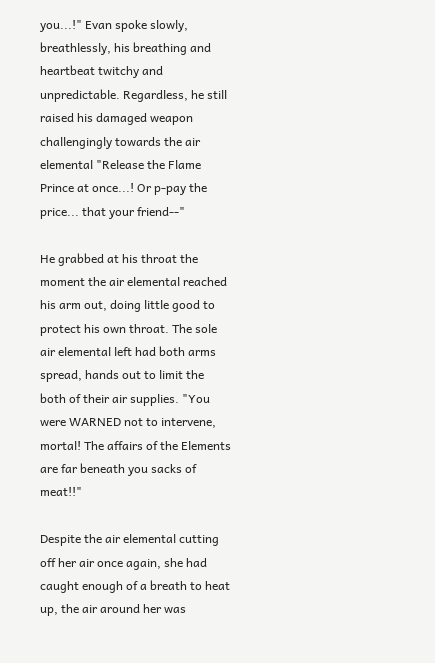you...!" Evan spoke slowly, breathlessly, his breathing and heartbeat twitchy and unpredictable. Regardless, he still raised his damaged weapon challengingly towards the air elemental "Release the Flame Prince at once...! Or p-pay the price... that your friend--"

He grabbed at his throat the moment the air elemental reached his arm out, doing little good to protect his own throat. The sole air elemental left had both arms spread, hands out to limit the both of their air supplies. "You were WARNED not to intervene, mortal! The affairs of the Elements are far beneath you sacks of meat!!"

Despite the air elemental cutting off her air once again, she had caught enough of a breath to heat up, the air around her was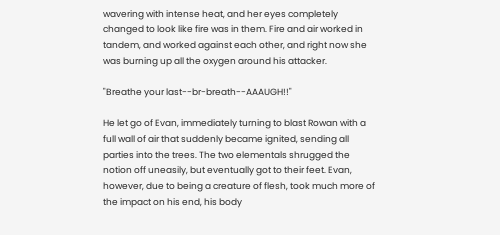wavering with intense heat, and her eyes completely changed to look like fire was in them. Fire and air worked in tandem, and worked against each other, and right now she was burning up all the oxygen around his attacker.

"Breathe your last--br-breath--AAAUGH!!"

He let go of Evan, immediately turning to blast Rowan with a full wall of air that suddenly became ignited, sending all parties into the trees. The two elementals shrugged the notion off uneasily, but eventually got to their feet. Evan, however, due to being a creature of flesh, took much more of the impact on his end, his body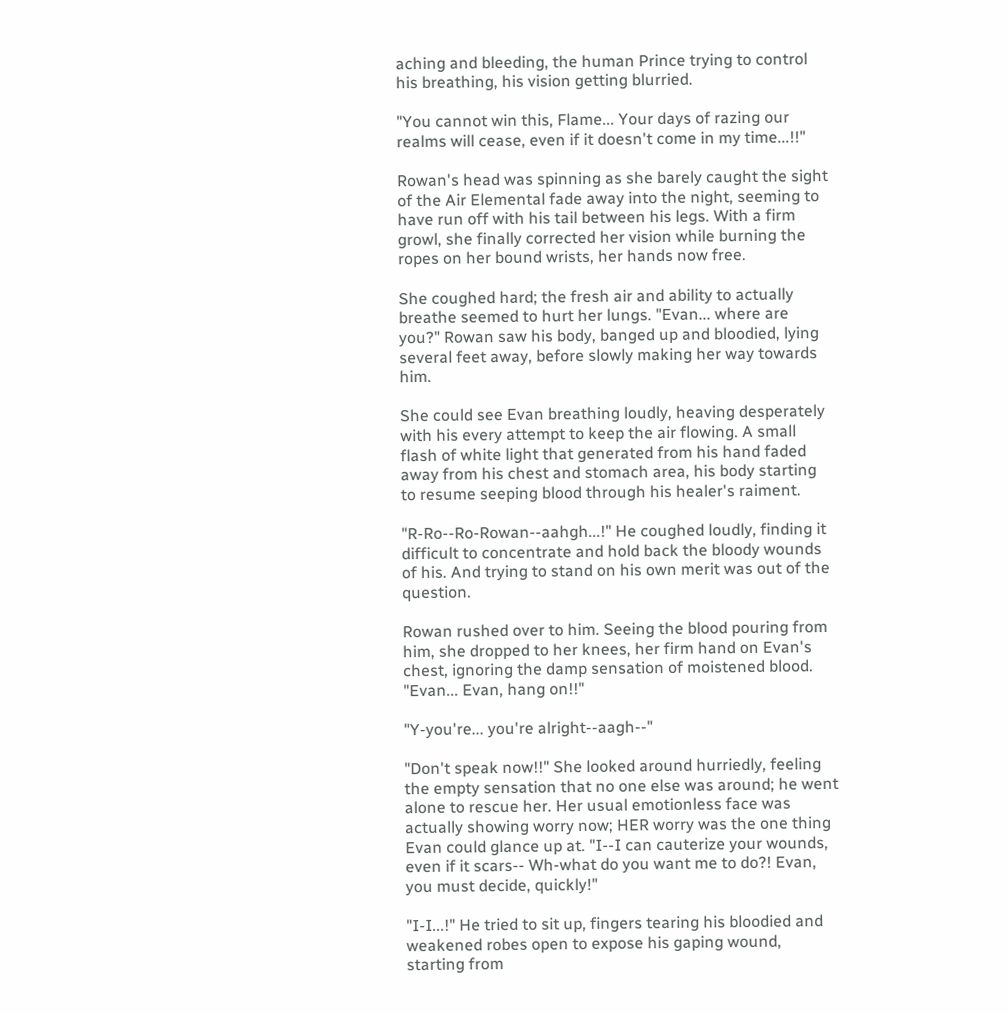aching and bleeding, the human Prince trying to control his breathing, his vision getting blurried.

"You cannot win this, Flame... Your days of razing our realms will cease, even if it doesn't come in my time...!!"

Rowan's head was spinning as she barely caught the sight of the Air Elemental fade away into the night, seeming to have run off with his tail between his legs. With a firm growl, she finally corrected her vision while burning the ropes on her bound wrists, her hands now free.

She coughed hard; the fresh air and ability to actually breathe seemed to hurt her lungs. "Evan... where are you?" Rowan saw his body, banged up and bloodied, lying several feet away, before slowly making her way towards him.

She could see Evan breathing loudly, heaving desperately with his every attempt to keep the air flowing. A small flash of white light that generated from his hand faded away from his chest and stomach area, his body starting to resume seeping blood through his healer's raiment.

"R-Ro--Ro-Rowan--aahgh...!" He coughed loudly, finding it difficult to concentrate and hold back the bloody wounds of his. And trying to stand on his own merit was out of the question.

Rowan rushed over to him. Seeing the blood pouring from him, she dropped to her knees, her firm hand on Evan's chest, ignoring the damp sensation of moistened blood. "Evan... Evan, hang on!!"

"Y-you're... you're alright--aagh--"

"Don't speak now!!" She looked around hurriedly, feeling the empty sensation that no one else was around; he went alone to rescue her. Her usual emotionless face was actually showing worry now; HER worry was the one thing Evan could glance up at. "I--I can cauterize your wounds, even if it scars-- Wh-what do you want me to do?! Evan, you must decide, quickly!"

"I-I...!" He tried to sit up, fingers tearing his bloodied and weakened robes open to expose his gaping wound, starting from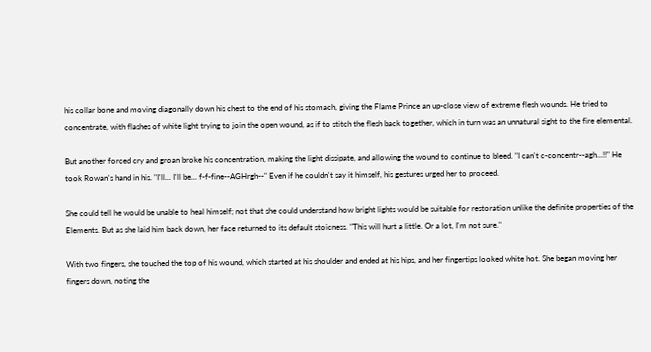his collar bone and moving diagonally down his chest to the end of his stomach, giving the Flame Prince an up-close view of extreme flesh wounds. He tried to concentrate, with flashes of white light trying to join the open wound, as if to stitch the flesh back together, which in turn was an unnatural sight to the fire elemental.

But another forced cry and groan broke his concentration, making the light dissipate, and allowing the wound to continue to bleed. "I can't c-concentr--agh...!!" He took Rowan's hand in his. "I'll... I'll be... f-f-fine--AGHrgh--" Even if he couldn't say it himself, his gestures urged her to proceed.

She could tell he would be unable to heal himself; not that she could understand how bright lights would be suitable for restoration unlike the definite properties of the Elements. But as she laid him back down, her face returned to its default stoicness. "This will hurt a little. Or a lot, I'm not sure."

With two fingers, she touched the top of his wound, which started at his shoulder and ended at his hips, and her fingertips looked white hot. She began moving her fingers down, noting the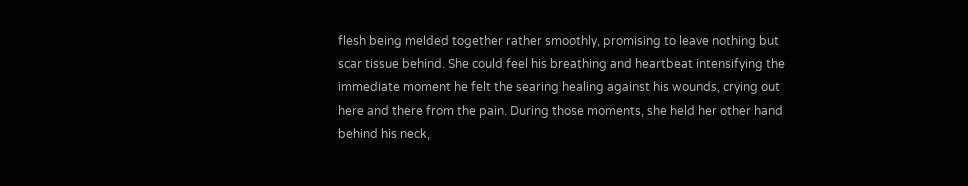flesh being melded together rather smoothly, promising to leave nothing but scar tissue behind. She could feel his breathing and heartbeat intensifying the immediate moment he felt the searing healing against his wounds, crying out here and there from the pain. During those moments, she held her other hand behind his neck,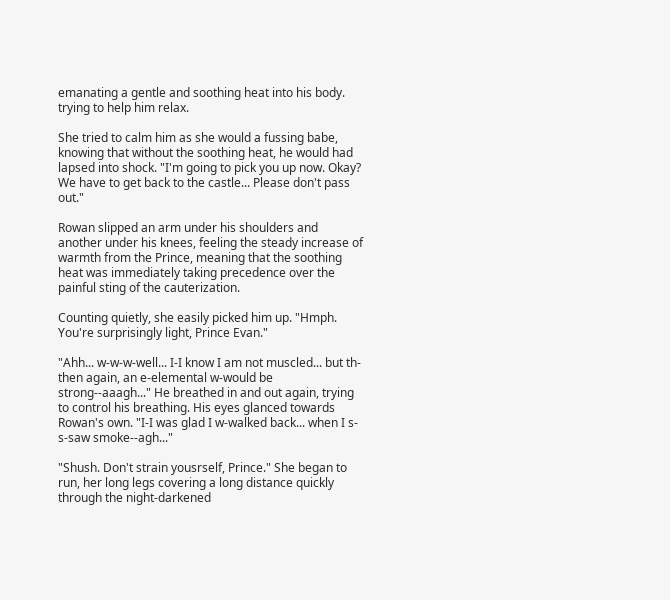emanating a gentle and soothing heat into his body. trying to help him relax.

She tried to calm him as she would a fussing babe, knowing that without the soothing heat, he would had lapsed into shock. "I'm going to pick you up now. Okay? We have to get back to the castle... Please don't pass out."

Rowan slipped an arm under his shoulders and another under his knees, feeling the steady increase of warmth from the Prince, meaning that the soothing heat was immediately taking precedence over the painful sting of the cauterization.

Counting quietly, she easily picked him up. "Hmph. You're surprisingly light, Prince Evan."

"Ahh... w-w-w-well... I-I know I am not muscled... but th-then again, an e-elemental w-would be strong--aaagh..." He breathed in and out again, trying to control his breathing. His eyes glanced towards Rowan's own. "I-I was glad I w-walked back... when I s-s-saw smoke--agh..."

"Shush. Don't strain yousrself, Prince." She began to run, her long legs covering a long distance quickly through the night-darkened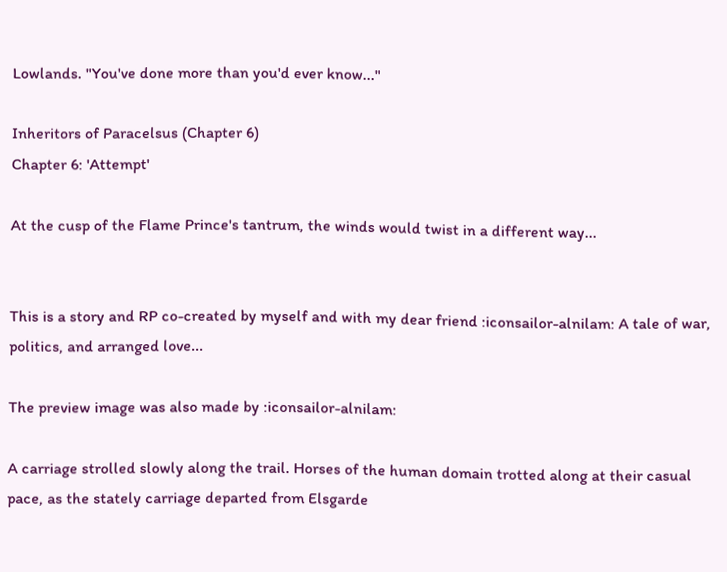Lowlands. "You've done more than you'd ever know..."

Inheritors of Paracelsus (Chapter 6)
Chapter 6: 'Attempt'

At the cusp of the Flame Prince's tantrum, the winds would twist in a different way...


This is a story and RP co-created by myself and with my dear friend :iconsailor-alnilam: A tale of war, politics, and arranged love...

The preview image was also made by :iconsailor-alnilam:

A carriage strolled slowly along the trail. Horses of the human domain trotted along at their casual pace, as the stately carriage departed from Elsgarde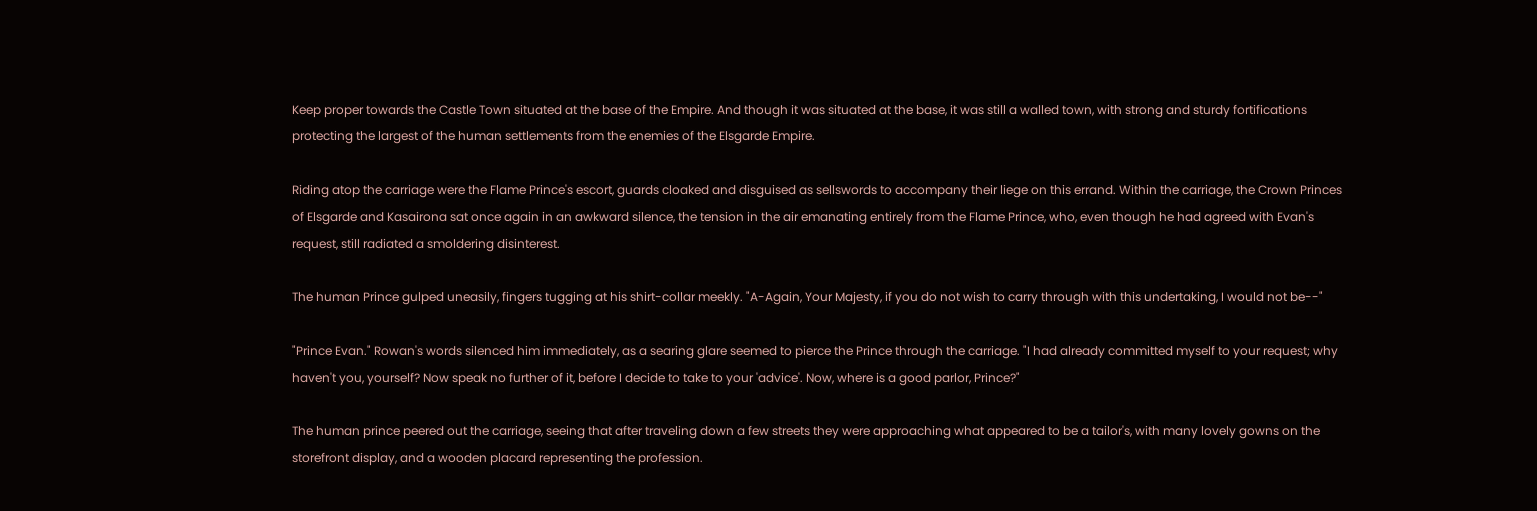Keep proper towards the Castle Town situated at the base of the Empire. And though it was situated at the base, it was still a walled town, with strong and sturdy fortifications protecting the largest of the human settlements from the enemies of the Elsgarde Empire.

Riding atop the carriage were the Flame Prince's escort, guards cloaked and disguised as sellswords to accompany their liege on this errand. Within the carriage, the Crown Princes of Elsgarde and Kasairona sat once again in an awkward silence, the tension in the air emanating entirely from the Flame Prince, who, even though he had agreed with Evan's request, still radiated a smoldering disinterest.

The human Prince gulped uneasily, fingers tugging at his shirt-collar meekly. "A-Again, Your Majesty, if you do not wish to carry through with this undertaking, I would not be--"

"Prince Evan." Rowan's words silenced him immediately, as a searing glare seemed to pierce the Prince through the carriage. "I had already committed myself to your request; why haven't you, yourself? Now speak no further of it, before I decide to take to your 'advice'. Now, where is a good parlor, Prince?"

The human prince peered out the carriage, seeing that after traveling down a few streets they were approaching what appeared to be a tailor's, with many lovely gowns on the storefront display, and a wooden placard representing the profession.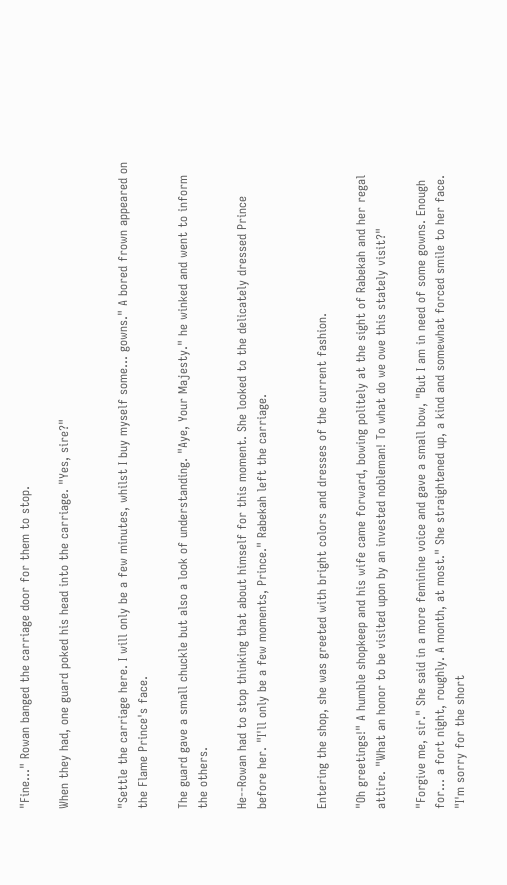"Fine..." Rowan banged the carriage door for them to stop.

When they had, one guard poked his head into the carriage. "Yes, sire?"


"Settle the carriage here. I will only be a few minutes, whilst I buy myself some... gowns." A bored frown appeared on the Flame Prince's face.

The guard gave a small chuckle but also a look of understanding. "Aye, Your Majesty." he winked and went to inform the others.

He--Rowan had to stop thinking that about himself for this moment. She looked to the delicately dressed Prince before her. "I'll only be a few moments, Prince." Rabekah left the carriage.


Entering the shop, she was greeted with bright colors and dresses of the current fashion.

"Oh greetings!" A humble shopkeep and his wife came forward, bowing politely at the sight of Rabekah and her regal attire. "What an honor to be visited upon by an invested nobleman! To what do we owe this stately visit?"

"Forgive me, sir." She said in a more feminine voice and gave a small bow, "But I am in need of some gowns. Enough for... a fort night, roughly. A month, at most." She straightened up, a kind and somewhat forced smile to her face. "I'm sorry for the short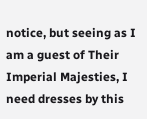notice, but seeing as I am a guest of Their Imperial Majesties, I need dresses by this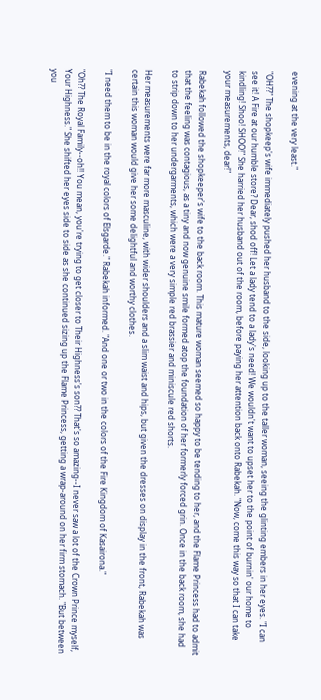evening at the very least."

"OH??" The shopkeep's wife immediately pushed her husband to the side, looking up to the taller woman, seeing the glinting embers in her eyes. "I can see it! A Fire at our humble store? Dear, shod off! Let a lady tend to a lady's need! We wouldn't want to upset her to the point of burnin' our home to kindling! Shoo! SHOO!" She harried her husband out of the room, before paying her attention back onto Rabekah. "Now, come this way so that I can take your measurements, dear!"

Rabekah followed the shopkeeper's wife to the back room. This mature woman seemed so happy to be tending to her, and the Flame Princess had to admit that the feeling was contagious, as a tiny and now genuine smile formed atop the foundation of her formerly forced grin. Once in the back room, she had to strip down to her undergarments, which were a very simple red brassier and miniscule red shorts.

Her measurements were far more masculine, with wider shoulders and a slim waist and hips, but given the dresses on display in the front, Rabekah was certain this woman would give her some delightful and worthy clothes.

"I need them to be in the royal colors of Elsgarde." Rabekah informed. "And one or two in the colors of the Fire Kingdom of Kasairona."

"Oh?? The Royal Family--oh!! You mean, you're trying to get closer to Their Highness's son?? That's so amazing--I never saw a lot of the Crown Prince myself, Your Highness." She shifted her eyes side to side as she continued sizing up the Flame Princess, getting a wrap-around on her firm stomach. "But between you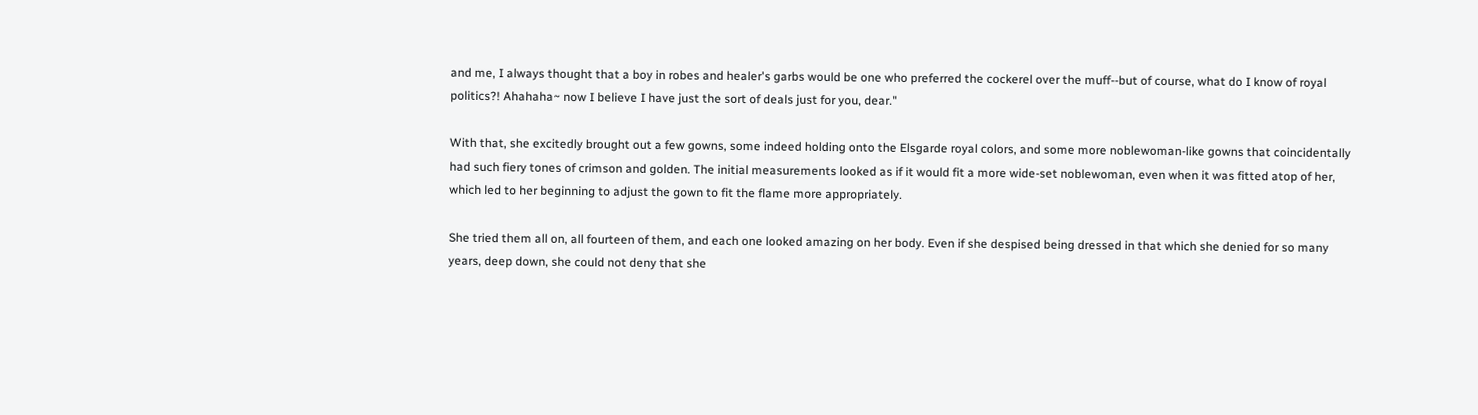and me, I always thought that a boy in robes and healer's garbs would be one who preferred the cockerel over the muff--but of course, what do I know of royal politics?! Ahahaha~ now I believe I have just the sort of deals just for you, dear."

With that, she excitedly brought out a few gowns, some indeed holding onto the Elsgarde royal colors, and some more noblewoman-like gowns that coincidentally had such fiery tones of crimson and golden. The initial measurements looked as if it would fit a more wide-set noblewoman, even when it was fitted atop of her, which led to her beginning to adjust the gown to fit the flame more appropriately.

She tried them all on, all fourteen of them, and each one looked amazing on her body. Even if she despised being dressed in that which she denied for so many years, deep down, she could not deny that she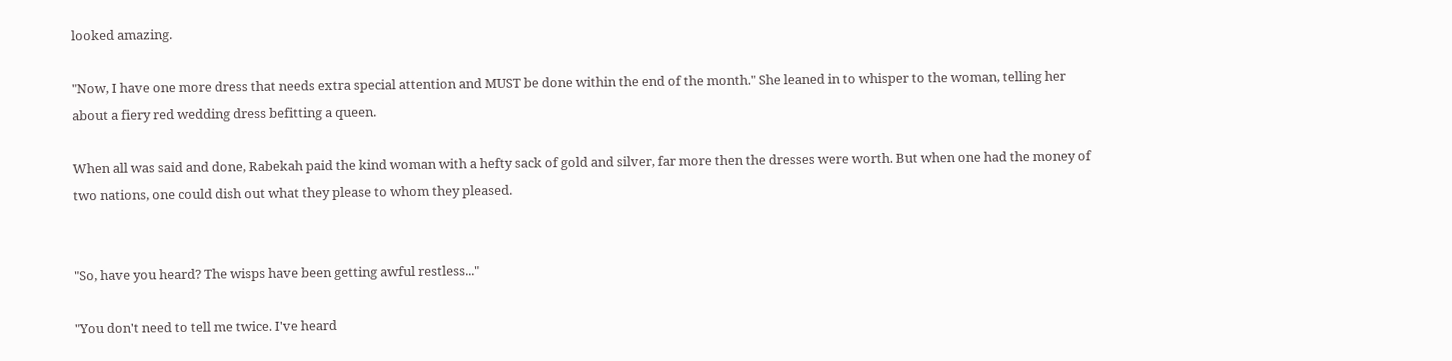looked amazing.

"Now, I have one more dress that needs extra special attention and MUST be done within the end of the month." She leaned in to whisper to the woman, telling her about a fiery red wedding dress befitting a queen.

When all was said and done, Rabekah paid the kind woman with a hefty sack of gold and silver, far more then the dresses were worth. But when one had the money of two nations, one could dish out what they please to whom they pleased.


"So, have you heard? The wisps have been getting awful restless..."

"You don't need to tell me twice. I've heard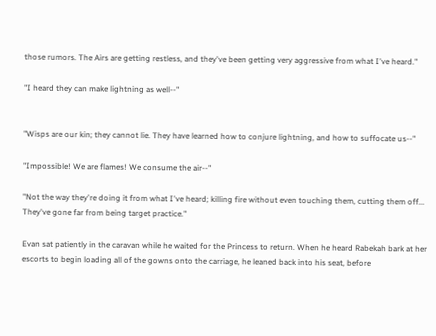those rumors. The Airs are getting restless, and they've been getting very aggressive from what I've heard."

"I heard they can make lightning as well--"


"Wisps are our kin; they cannot lie. They have learned how to conjure lightning, and how to suffocate us--"

"Impossible! We are flames! We consume the air--"

"Not the way they're doing it from what I've heard; killing fire without even touching them, cutting them off... They've gone far from being target practice."

Evan sat patiently in the caravan while he waited for the Princess to return. When he heard Rabekah bark at her escorts to begin loading all of the gowns onto the carriage, he leaned back into his seat, before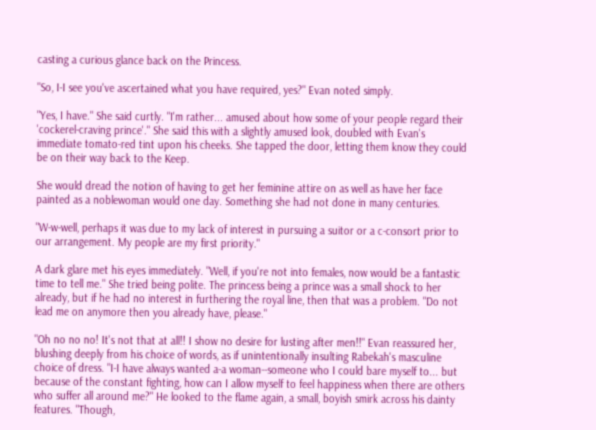casting a curious glance back on the Princess.

"So, I-I see you've ascertained what you have required, yes?" Evan noted simply.

"Yes, I have." She said curtly. "I'm rather... amused about how some of your people regard their 'cockerel-craving prince'." She said this with a slightly amused look, doubled with Evan's immediate tomato-red tint upon his cheeks. She tapped the door, letting them know they could be on their way back to the Keep.

She would dread the notion of having to get her feminine attire on as well as have her face painted as a noblewoman would one day. Something she had not done in many centuries.

"W-w-well, perhaps it was due to my lack of interest in pursuing a suitor or a c-consort prior to our arrangement. My people are my first priority."

A dark glare met his eyes immediately. "Well, if you're not into females, now would be a fantastic time to tell me." She tried being polite. The princess being a prince was a small shock to her already, but if he had no interest in furthering the royal line, then that was a problem. "Do not lead me on anymore then you already have, please."

"Oh no no no! It's not that at all!! I show no desire for lusting after men!!" Evan reassured her, blushing deeply from his choice of words, as if unintentionally insulting Rabekah's masculine choice of dress. "I-I have always wanted a-a woman--someone who I could bare myself to... but because of the constant fighting, how can I allow myself to feel happiness when there are others who suffer all around me?" He looked to the flame again, a small, boyish smirk across his dainty features. "Though,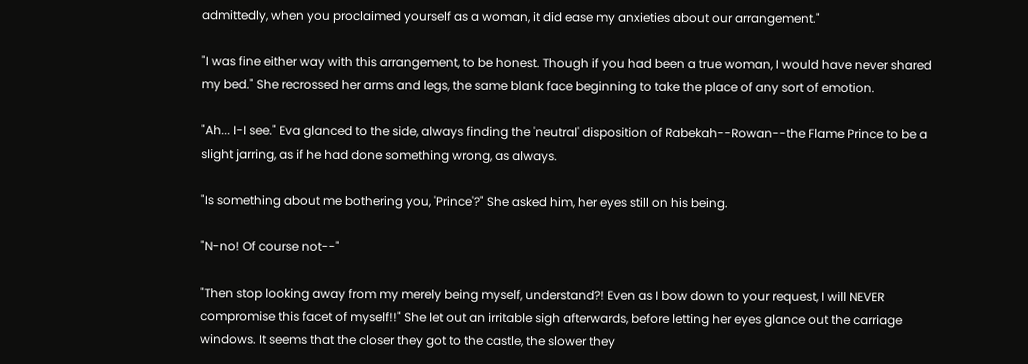admittedly, when you proclaimed yourself as a woman, it did ease my anxieties about our arrangement."

"I was fine either way with this arrangement, to be honest. Though if you had been a true woman, I would have never shared my bed." She recrossed her arms and legs, the same blank face beginning to take the place of any sort of emotion.

"Ah... I-I see." Eva glanced to the side, always finding the 'neutral' disposition of Rabekah--Rowan--the Flame Prince to be a slight jarring, as if he had done something wrong, as always.

"Is something about me bothering you, 'Prince'?" She asked him, her eyes still on his being.

"N-no! Of course not--"

"Then stop looking away from my merely being myself, understand?! Even as I bow down to your request, I will NEVER compromise this facet of myself!!" She let out an irritable sigh afterwards, before letting her eyes glance out the carriage windows. It seems that the closer they got to the castle, the slower they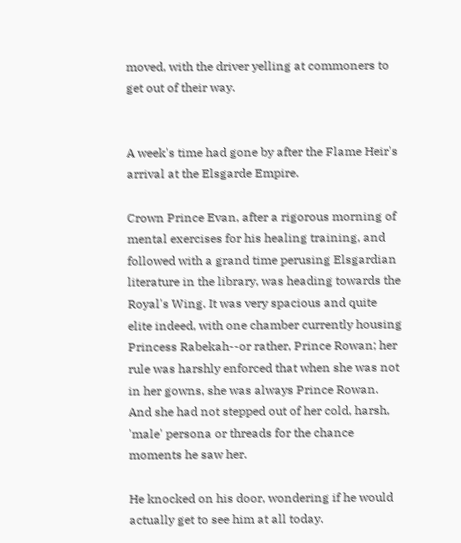moved, with the driver yelling at commoners to get out of their way.


A week's time had gone by after the Flame Heir's arrival at the Elsgarde Empire.

Crown Prince Evan, after a rigorous morning of mental exercises for his healing training, and followed with a grand time perusing Elsgardian literature in the library, was heading towards the Royal's Wing. It was very spacious and quite elite indeed, with one chamber currently housing Princess Rabekah--or rather, Prince Rowan; her rule was harshly enforced that when she was not in her gowns, she was always Prince Rowan. And she had not stepped out of her cold, harsh, 'male' persona or threads for the chance moments he saw her.

He knocked on his door, wondering if he would actually get to see him at all today.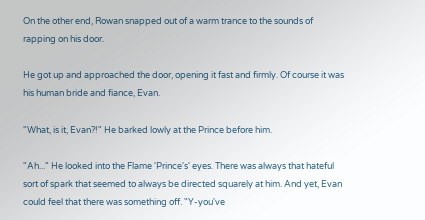On the other end, Rowan snapped out of a warm trance to the sounds of rapping on his door.

He got up and approached the door, opening it fast and firmly. Of course it was his human bride and fiance, Evan.

"What, is it, Evan?!" He barked lowly at the Prince before him.

"Ah..." He looked into the Flame 'Prince's' eyes. There was always that hateful sort of spark that seemed to always be directed squarely at him. And yet, Evan could feel that there was something off. "Y-you've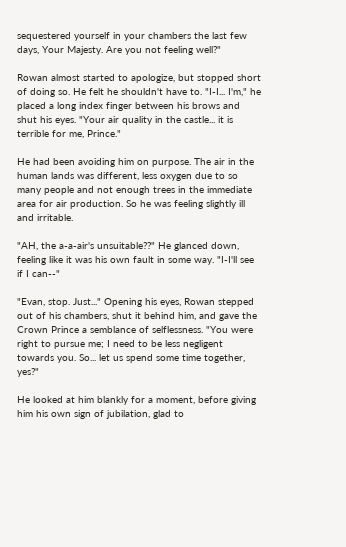sequestered yourself in your chambers the last few days, Your Majesty. Are you not feeling well?"

Rowan almost started to apologize, but stopped short of doing so. He felt he shouldn't have to. "I-I... I'm," he placed a long index finger between his brows and shut his eyes. "Your air quality in the castle... it is terrible for me, Prince."

He had been avoiding him on purpose. The air in the human lands was different, less oxygen due to so many people and not enough trees in the immediate area for air production. So he was feeling slightly ill and irritable.

"AH, the a-a-air's unsuitable??" He glanced down, feeling like it was his own fault in some way. "I-I'll see if I can--"

"Evan, stop. Just..." Opening his eyes, Rowan stepped out of his chambers, shut it behind him, and gave the Crown Prince a semblance of selflessness. "You were right to pursue me; I need to be less negligent towards you. So... let us spend some time together, yes?"

He looked at him blankly for a moment, before giving him his own sign of jubilation, glad to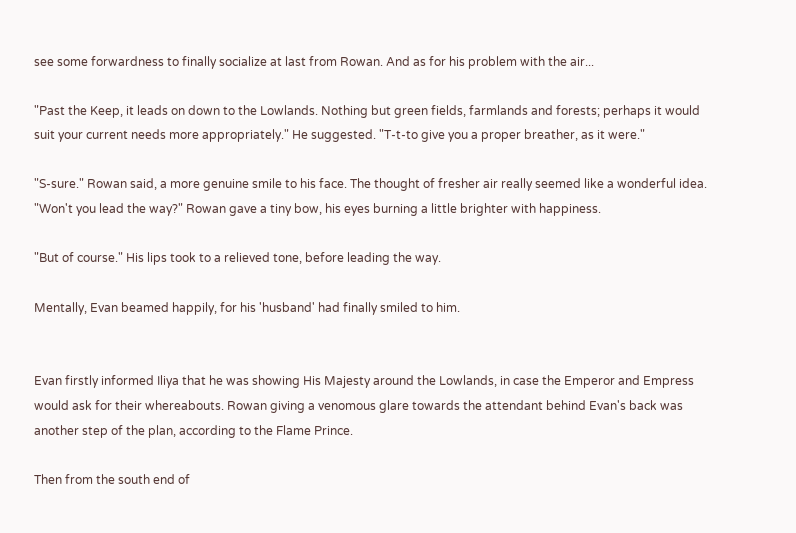see some forwardness to finally socialize at last from Rowan. And as for his problem with the air...

"Past the Keep, it leads on down to the Lowlands. Nothing but green fields, farmlands and forests; perhaps it would suit your current needs more appropriately." He suggested. "T-t-to give you a proper breather, as it were."

"S-sure." Rowan said, a more genuine smile to his face. The thought of fresher air really seemed like a wonderful idea. "Won't you lead the way?" Rowan gave a tiny bow, his eyes burning a little brighter with happiness.

"But of course." His lips took to a relieved tone, before leading the way.

Mentally, Evan beamed happily, for his 'husband' had finally smiled to him.


Evan firstly informed Iliya that he was showing His Majesty around the Lowlands, in case the Emperor and Empress would ask for their whereabouts. Rowan giving a venomous glare towards the attendant behind Evan's back was another step of the plan, according to the Flame Prince.

Then from the south end of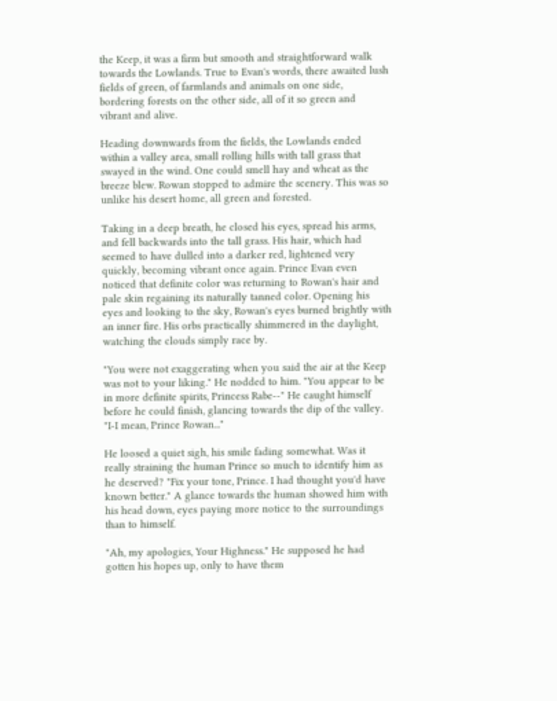the Keep, it was a firm but smooth and straightforward walk towards the Lowlands. True to Evan's words, there awaited lush fields of green, of farmlands and animals on one side, bordering forests on the other side, all of it so green and vibrant and alive.

Heading downwards from the fields, the Lowlands ended within a valley area, small rolling hills with tall grass that swayed in the wind. One could smell hay and wheat as the breeze blew. Rowan stopped to admire the scenery. This was so unlike his desert home, all green and forested.

Taking in a deep breath, he closed his eyes, spread his arms, and fell backwards into the tall grass. His hair, which had seemed to have dulled into a darker red, lightened very quickly, becoming vibrant once again. Prince Evan even noticed that definite color was returning to Rowan's hair and pale skin regaining its naturally tanned color. Opening his eyes and looking to the sky, Rowan's eyes burned brightly with an inner fire. His orbs practically shimmered in the daylight, watching the clouds simply race by.

"You were not exaggerating when you said the air at the Keep was not to your liking." He nodded to him. "You appear to be in more definite spirits, Princess Rabe--" He caught himself before he could finish, glancing towards the dip of the valley. "I-I mean, Prince Rowan..."

He loosed a quiet sigh, his smile fading somewhat. Was it really straining the human Prince so much to identify him as he deserved? "Fix your tone, Prince. I had thought you'd have known better." A glance towards the human showed him with his head down, eyes paying more notice to the surroundings than to himself.

"Ah, my apologies, Your Highness." He supposed he had gotten his hopes up, only to have them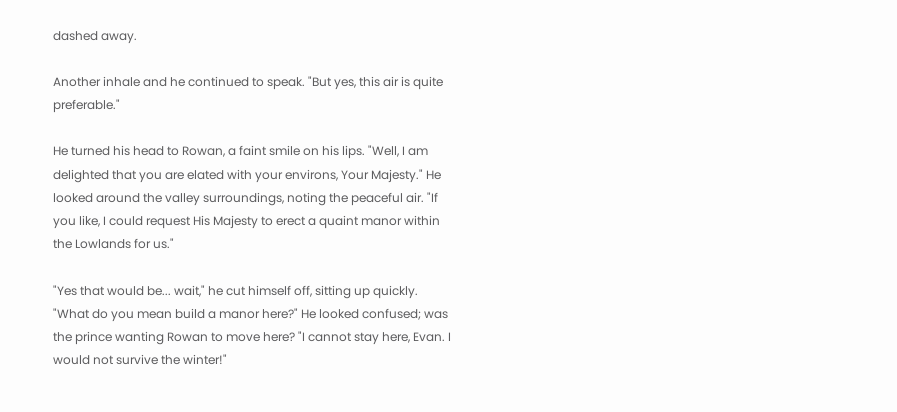dashed away.

Another inhale and he continued to speak. "But yes, this air is quite preferable."

He turned his head to Rowan, a faint smile on his lips. "Well, I am delighted that you are elated with your environs, Your Majesty." He looked around the valley surroundings, noting the peaceful air. "If you like, I could request His Majesty to erect a quaint manor within the Lowlands for us."

"Yes that would be... wait," he cut himself off, sitting up quickly. "What do you mean build a manor here?" He looked confused; was the prince wanting Rowan to move here? "I cannot stay here, Evan. I would not survive the winter!"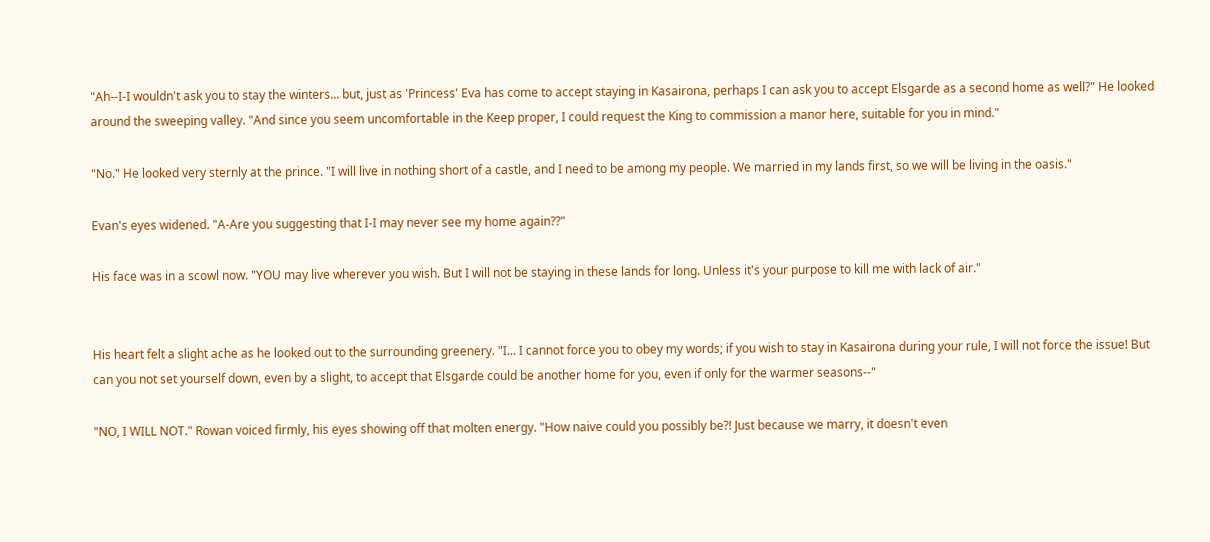"Ah--I-I wouldn't ask you to stay the winters... but, just as 'Princess' Eva has come to accept staying in Kasairona, perhaps I can ask you to accept Elsgarde as a second home as well?" He looked around the sweeping valley. "And since you seem uncomfortable in the Keep proper, I could request the King to commission a manor here, suitable for you in mind."

"No." He looked very sternly at the prince. "I will live in nothing short of a castle, and I need to be among my people. We married in my lands first, so we will be living in the oasis."

Evan's eyes widened. "A-Are you suggesting that I-I may never see my home again??"

His face was in a scowl now. "YOU may live wherever you wish. But I will not be staying in these lands for long. Unless it's your purpose to kill me with lack of air."


His heart felt a slight ache as he looked out to the surrounding greenery. "I... I cannot force you to obey my words; if you wish to stay in Kasairona during your rule, I will not force the issue! But can you not set yourself down, even by a slight, to accept that Elsgarde could be another home for you, even if only for the warmer seasons--"

"NO, I WILL NOT." Rowan voiced firmly, his eyes showing off that molten energy. "How naive could you possibly be?! Just because we marry, it doesn't even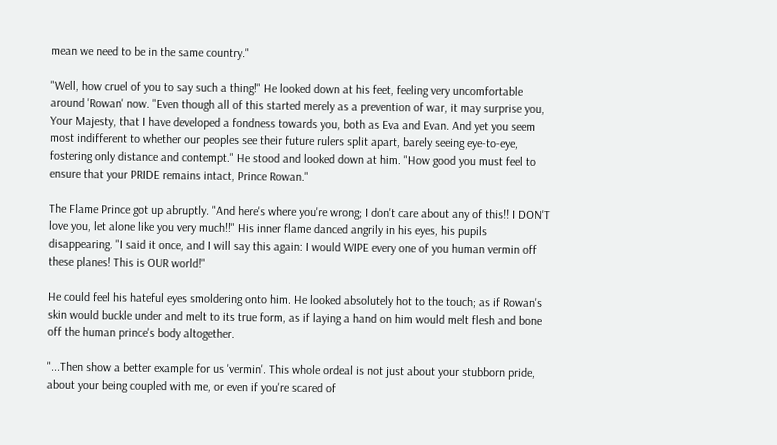mean we need to be in the same country."

"Well, how cruel of you to say such a thing!" He looked down at his feet, feeling very uncomfortable around 'Rowan' now. "Even though all of this started merely as a prevention of war, it may surprise you, Your Majesty, that I have developed a fondness towards you, both as Eva and Evan. And yet you seem most indifferent to whether our peoples see their future rulers split apart, barely seeing eye-to-eye, fostering only distance and contempt." He stood and looked down at him. "How good you must feel to ensure that your PRIDE remains intact, Prince Rowan."

The Flame Prince got up abruptly. "And here's where you're wrong; I don't care about any of this!! I DON'T love you, let alone like you very much!!" His inner flame danced angrily in his eyes, his pupils disappearing. "I said it once, and I will say this again: I would WIPE every one of you human vermin off these planes! This is OUR world!"

He could feel his hateful eyes smoldering onto him. He looked absolutely hot to the touch; as if Rowan's skin would buckle under and melt to its true form, as if laying a hand on him would melt flesh and bone off the human prince's body altogether.

"...Then show a better example for us 'vermin'. This whole ordeal is not just about your stubborn pride, about your being coupled with me, or even if you're scared of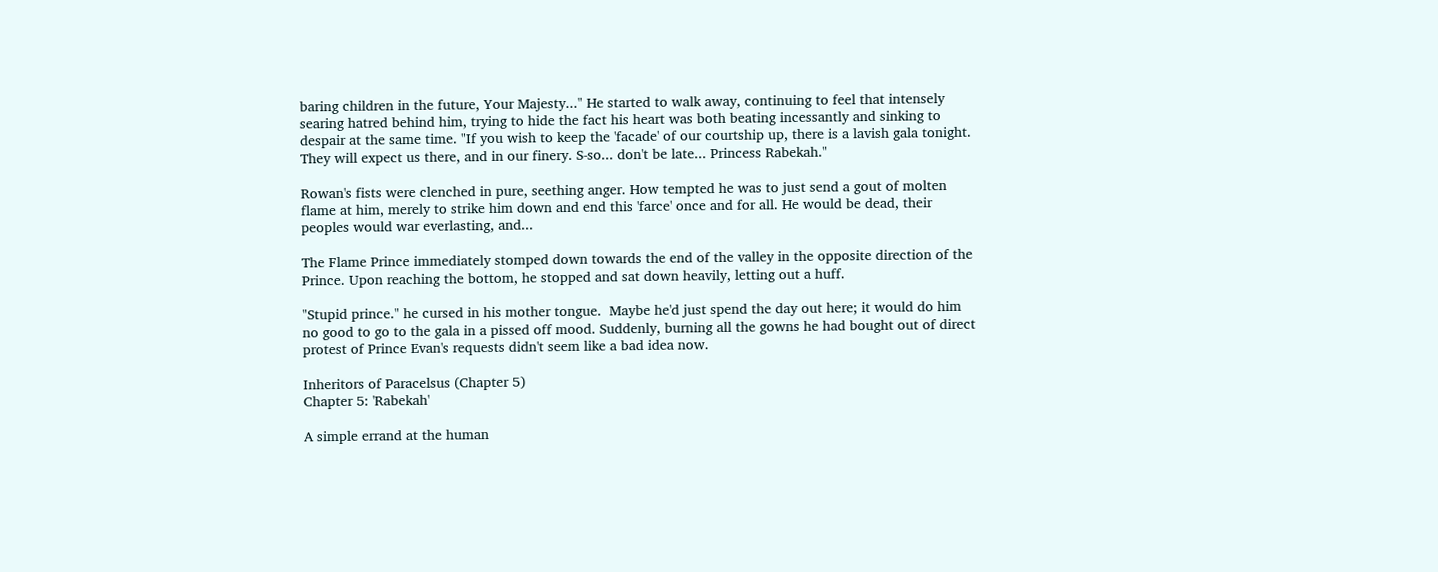baring children in the future, Your Majesty..." He started to walk away, continuing to feel that intensely searing hatred behind him, trying to hide the fact his heart was both beating incessantly and sinking to despair at the same time. "If you wish to keep the 'facade' of our courtship up, there is a lavish gala tonight. They will expect us there, and in our finery. S-so... don't be late... Princess Rabekah."

Rowan's fists were clenched in pure, seething anger. How tempted he was to just send a gout of molten flame at him, merely to strike him down and end this 'farce' once and for all. He would be dead, their peoples would war everlasting, and...

The Flame Prince immediately stomped down towards the end of the valley in the opposite direction of the Prince. Upon reaching the bottom, he stopped and sat down heavily, letting out a huff.

"Stupid prince." he cursed in his mother tongue.  Maybe he'd just spend the day out here; it would do him no good to go to the gala in a pissed off mood. Suddenly, burning all the gowns he had bought out of direct protest of Prince Evan's requests didn't seem like a bad idea now.

Inheritors of Paracelsus (Chapter 5)
Chapter 5: 'Rabekah'

A simple errand at the human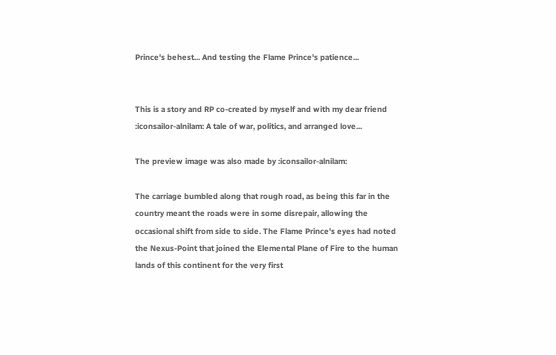Prince's behest... And testing the Flame Prince's patience...


This is a story and RP co-created by myself and with my dear friend :iconsailor-alnilam: A tale of war, politics, and arranged love...

The preview image was also made by :iconsailor-alnilam:

The carriage bumbled along that rough road, as being this far in the country meant the roads were in some disrepair, allowing the occasional shift from side to side. The Flame Prince's eyes had noted the Nexus-Point that joined the Elemental Plane of Fire to the human lands of this continent for the very first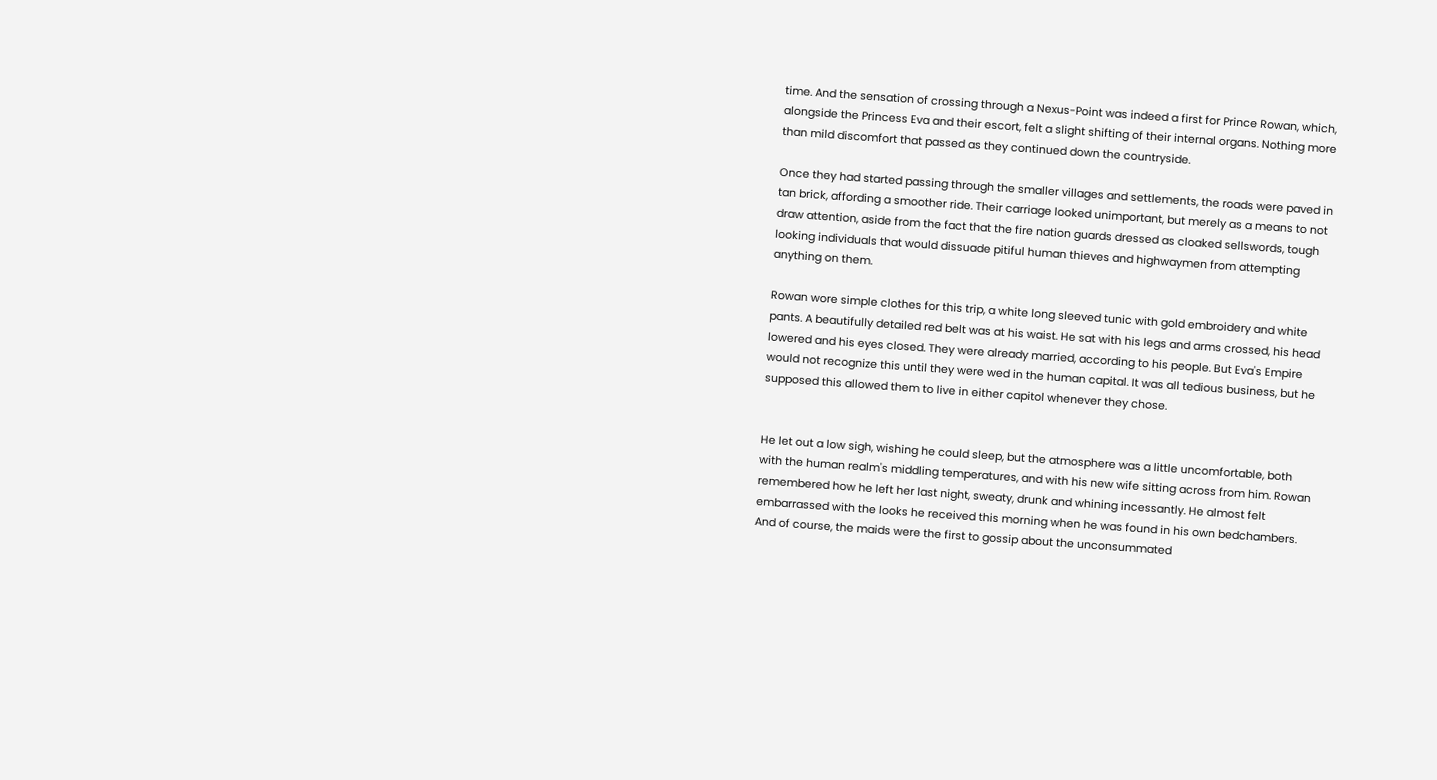time. And the sensation of crossing through a Nexus-Point was indeed a first for Prince Rowan, which, alongside the Princess Eva and their escort, felt a slight shifting of their internal organs. Nothing more than mild discomfort that passed as they continued down the countryside.

Once they had started passing through the smaller villages and settlements, the roads were paved in tan brick, affording a smoother ride. Their carriage looked unimportant, but merely as a means to not draw attention, aside from the fact that the fire nation guards dressed as cloaked sellswords, tough looking individuals that would dissuade pitiful human thieves and highwaymen from attempting anything on them.

Rowan wore simple clothes for this trip, a white long sleeved tunic with gold embroidery and white pants. A beautifully detailed red belt was at his waist. He sat with his legs and arms crossed, his head lowered and his eyes closed. They were already married, according to his people. But Eva's Empire would not recognize this until they were wed in the human capital. It was all tedious business, but he supposed this allowed them to live in either capitol whenever they chose.


He let out a low sigh, wishing he could sleep, but the atmosphere was a little uncomfortable, both with the human realm's middling temperatures, and with his new wife sitting across from him. Rowan remembered how he left her last night, sweaty, drunk and whining incessantly. He almost felt embarrassed with the looks he received this morning when he was found in his own bedchambers. And of course, the maids were the first to gossip about the unconsummated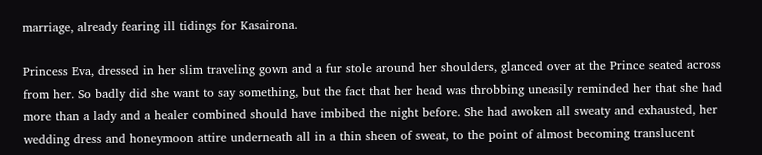marriage, already fearing ill tidings for Kasairona.

Princess Eva, dressed in her slim traveling gown and a fur stole around her shoulders, glanced over at the Prince seated across from her. So badly did she want to say something, but the fact that her head was throbbing uneasily reminded her that she had more than a lady and a healer combined should have imbibed the night before. She had awoken all sweaty and exhausted, her wedding dress and honeymoon attire underneath all in a thin sheen of sweat, to the point of almost becoming translucent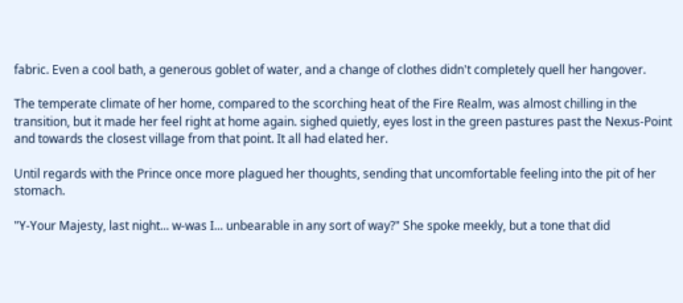fabric. Even a cool bath, a generous goblet of water, and a change of clothes didn't completely quell her hangover.

The temperate climate of her home, compared to the scorching heat of the Fire Realm, was almost chilling in the transition, but it made her feel right at home again. sighed quietly, eyes lost in the green pastures past the Nexus-Point and towards the closest village from that point. It all had elated her.

Until regards with the Prince once more plagued her thoughts, sending that uncomfortable feeling into the pit of her stomach.

"Y-Your Majesty, last night... w-was I... unbearable in any sort of way?" She spoke meekly, but a tone that did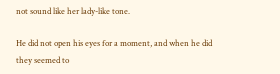not sound like her lady-like tone.

He did not open his eyes for a moment, and when he did they seemed to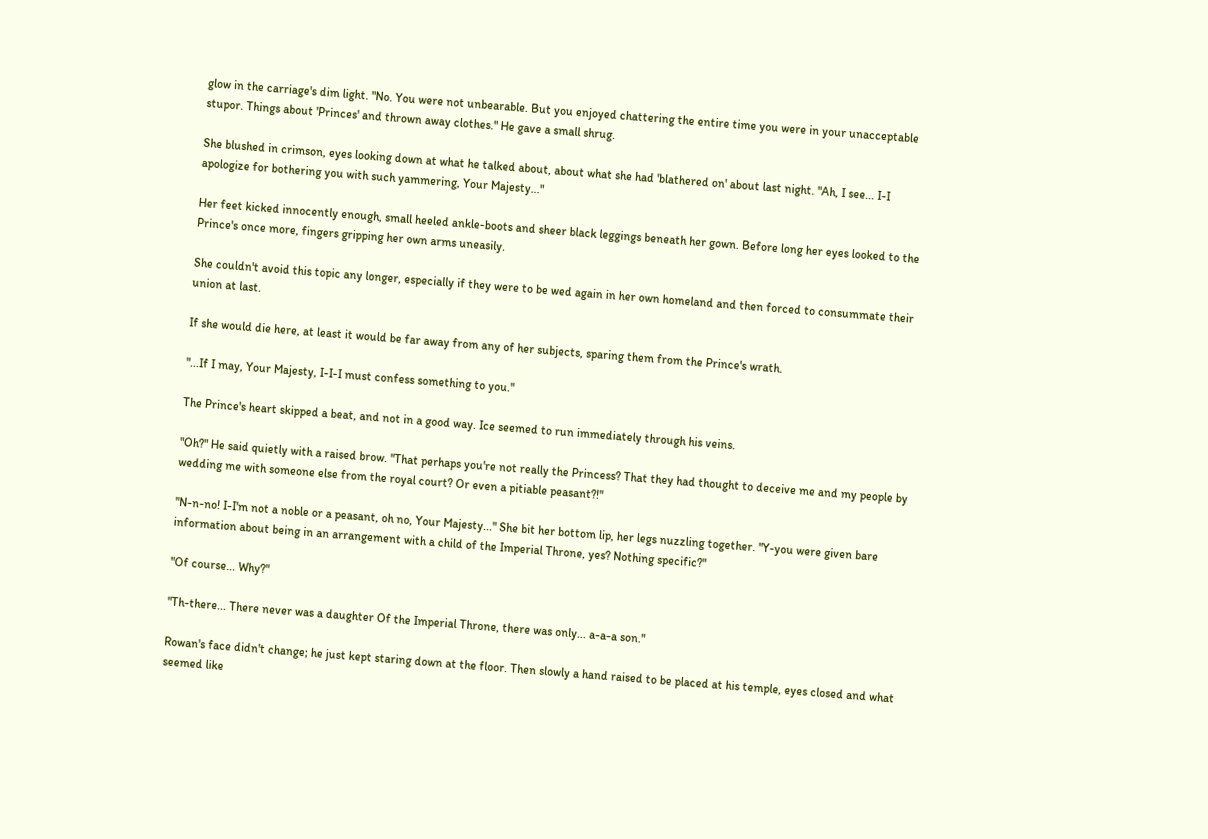glow in the carriage's dim light. "No. You were not unbearable. But you enjoyed chattering the entire time you were in your unacceptable stupor. Things about 'Princes' and thrown away clothes." He gave a small shrug.

She blushed in crimson, eyes looking down at what he talked about, about what she had 'blathered on' about last night. "Ah, I see... I-I apologize for bothering you with such yammering, Your Majesty..."

Her feet kicked innocently enough, small heeled ankle-boots and sheer black leggings beneath her gown. Before long her eyes looked to the Prince's once more, fingers gripping her own arms uneasily.

She couldn't avoid this topic any longer, especially if they were to be wed again in her own homeland and then forced to consummate their union at last.

If she would die here, at least it would be far away from any of her subjects, sparing them from the Prince's wrath.

"...If I may, Your Majesty, I-I-I must confess something to you."

The Prince's heart skipped a beat, and not in a good way. Ice seemed to run immediately through his veins.

"Oh?" He said quietly with a raised brow. "That perhaps you're not really the Princess? That they had thought to deceive me and my people by wedding me with someone else from the royal court? Or even a pitiable peasant?!"

"N-n-no! I-I'm not a noble or a peasant, oh no, Your Majesty..." She bit her bottom lip, her legs nuzzling together. "Y-you were given bare information about being in an arrangement with a child of the Imperial Throne, yes? Nothing specific?"

"Of course... Why?"

"Th-there... There never was a daughter Of the Imperial Throne, there was only... a-a-a son."

Rowan's face didn't change; he just kept staring down at the floor. Then slowly a hand raised to be placed at his temple, eyes closed and what seemed like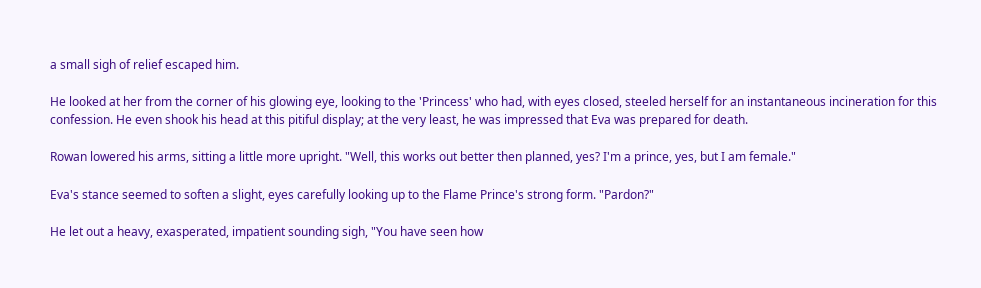a small sigh of relief escaped him.

He looked at her from the corner of his glowing eye, looking to the 'Princess' who had, with eyes closed, steeled herself for an instantaneous incineration for this confession. He even shook his head at this pitiful display; at the very least, he was impressed that Eva was prepared for death.

Rowan lowered his arms, sitting a little more upright. "Well, this works out better then planned, yes? I'm a prince, yes, but I am female."

Eva's stance seemed to soften a slight, eyes carefully looking up to the Flame Prince's strong form. "Pardon?"

He let out a heavy, exasperated, impatient sounding sigh, "You have seen how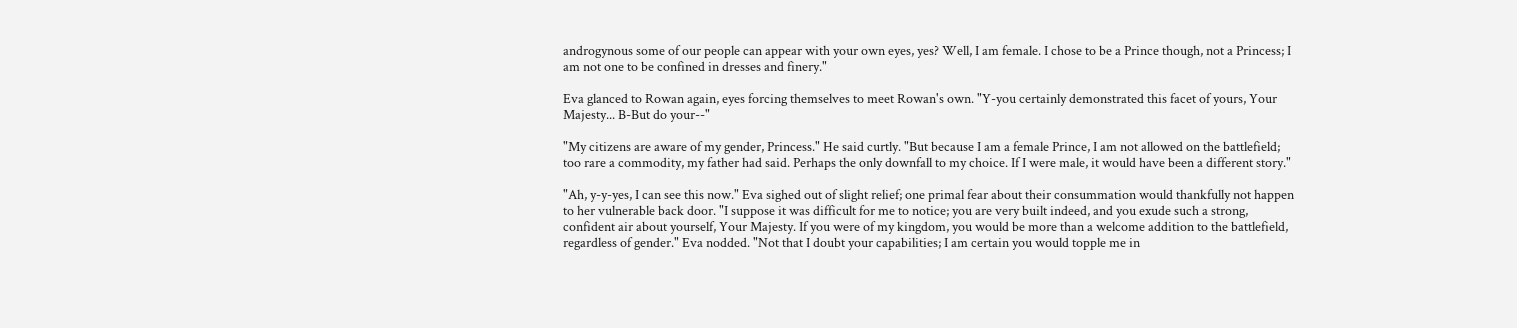androgynous some of our people can appear with your own eyes, yes? Well, I am female. I chose to be a Prince though, not a Princess; I am not one to be confined in dresses and finery."

Eva glanced to Rowan again, eyes forcing themselves to meet Rowan's own. "Y-you certainly demonstrated this facet of yours, Your Majesty... B-But do your--"

"My citizens are aware of my gender, Princess." He said curtly. "But because I am a female Prince, I am not allowed on the battlefield; too rare a commodity, my father had said. Perhaps the only downfall to my choice. If I were male, it would have been a different story."

"Ah, y-y-yes, I can see this now." Eva sighed out of slight relief; one primal fear about their consummation would thankfully not happen to her vulnerable back door. "I suppose it was difficult for me to notice; you are very built indeed, and you exude such a strong, confident air about yourself, Your Majesty. If you were of my kingdom, you would be more than a welcome addition to the battlefield, regardless of gender." Eva nodded. "Not that I doubt your capabilities; I am certain you would topple me in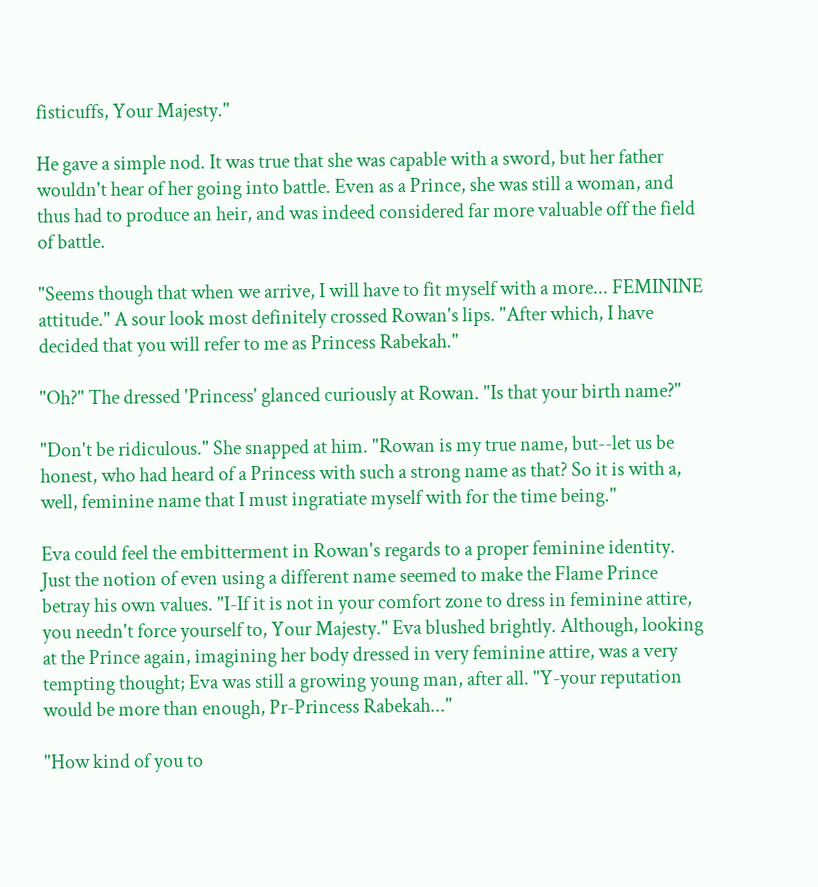fisticuffs, Your Majesty."

He gave a simple nod. It was true that she was capable with a sword, but her father wouldn't hear of her going into battle. Even as a Prince, she was still a woman, and thus had to produce an heir, and was indeed considered far more valuable off the field of battle.

"Seems though that when we arrive, I will have to fit myself with a more... FEMININE attitude." A sour look most definitely crossed Rowan's lips. "After which, I have decided that you will refer to me as Princess Rabekah."

"Oh?" The dressed 'Princess' glanced curiously at Rowan. "Is that your birth name?"

"Don't be ridiculous." She snapped at him. "Rowan is my true name, but--let us be honest, who had heard of a Princess with such a strong name as that? So it is with a, well, feminine name that I must ingratiate myself with for the time being."

Eva could feel the embitterment in Rowan's regards to a proper feminine identity. Just the notion of even using a different name seemed to make the Flame Prince betray his own values. "I-If it is not in your comfort zone to dress in feminine attire, you needn't force yourself to, Your Majesty." Eva blushed brightly. Although, looking at the Prince again, imagining her body dressed in very feminine attire, was a very tempting thought; Eva was still a growing young man, after all. "Y-your reputation would be more than enough, Pr-Princess Rabekah..."

"How kind of you to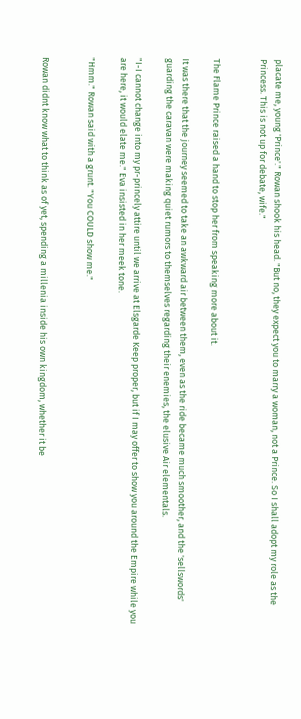placate me, young 'Prince'." Rowan shook his head. "But no, they expect you to marry a woman, not a Prince. So I shall adopt my role as the Princess. This is not up for debate, wife."


The Flame Prince raised a hand to stop her from speaking more about it.

It was there that the journey seemed to take an awkward air between them, even as the ride became much smoother, and the 'sellswords' guarding the caravan were making quiet rumors to themselves regarding their enemies, the elusive Air elementals.

"I-I cannot change into my pr-princely attire until we arrive at Elsgarde Keep proper, but if I may offer to show you around the Empire while you are here, it would elate me." Eva insisted in her meek tone.

"Hmm." Rowan said with a grunt. "You COULD show me."


Rowan didnt know what to think as of yet, spending a millenia inside his own kingdom, whether it be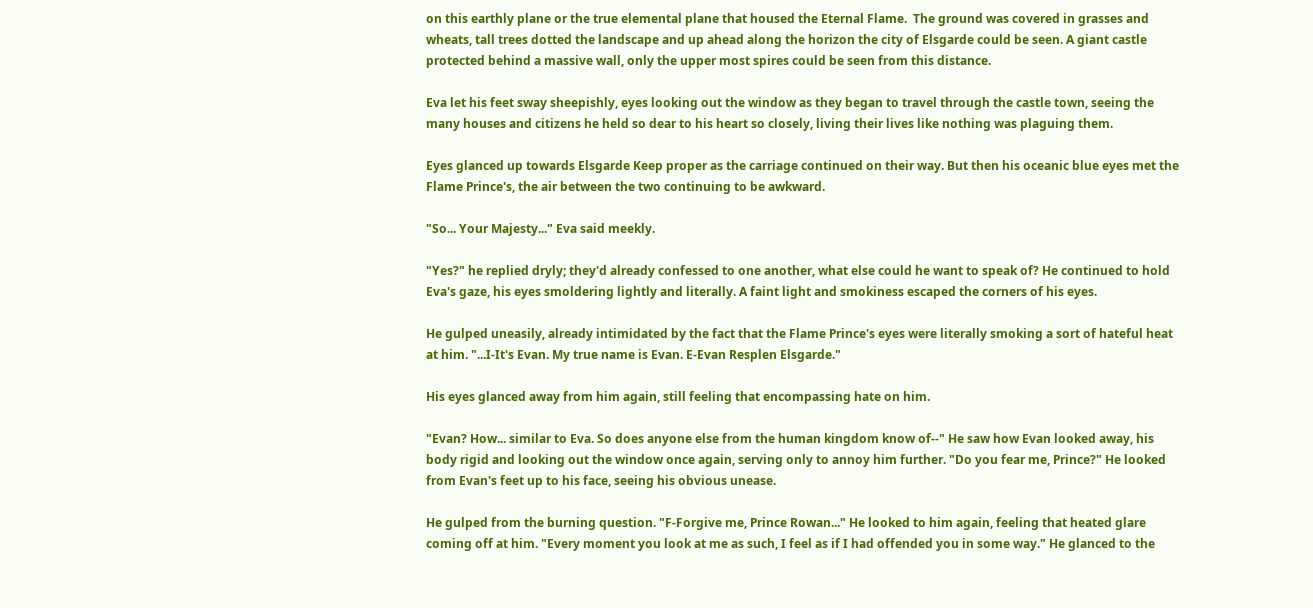on this earthly plane or the true elemental plane that housed the Eternal Flame.  The ground was covered in grasses and wheats, tall trees dotted the landscape and up ahead along the horizon the city of Elsgarde could be seen. A giant castle protected behind a massive wall, only the upper most spires could be seen from this distance.

Eva let his feet sway sheepishly, eyes looking out the window as they began to travel through the castle town, seeing the many houses and citizens he held so dear to his heart so closely, living their lives like nothing was plaguing them.

Eyes glanced up towards Elsgarde Keep proper as the carriage continued on their way. But then his oceanic blue eyes met the Flame Prince's, the air between the two continuing to be awkward.

"So... Your Majesty..." Eva said meekly.

"Yes?" he replied dryly; they'd already confessed to one another, what else could he want to speak of? He continued to hold Eva's gaze, his eyes smoldering lightly and literally. A faint light and smokiness escaped the corners of his eyes.

He gulped uneasily, already intimidated by the fact that the Flame Prince's eyes were literally smoking a sort of hateful heat at him. "...I-It's Evan. My true name is Evan. E-Evan Resplen Elsgarde."

His eyes glanced away from him again, still feeling that encompassing hate on him.

"Evan? How... similar to Eva. So does anyone else from the human kingdom know of--" He saw how Evan looked away, his body rigid and looking out the window once again, serving only to annoy him further. "Do you fear me, Prince?" He looked from Evan's feet up to his face, seeing his obvious unease.

He gulped from the burning question. "F-Forgive me, Prince Rowan..." He looked to him again, feeling that heated glare coming off at him. "Every moment you look at me as such, I feel as if I had offended you in some way." He glanced to the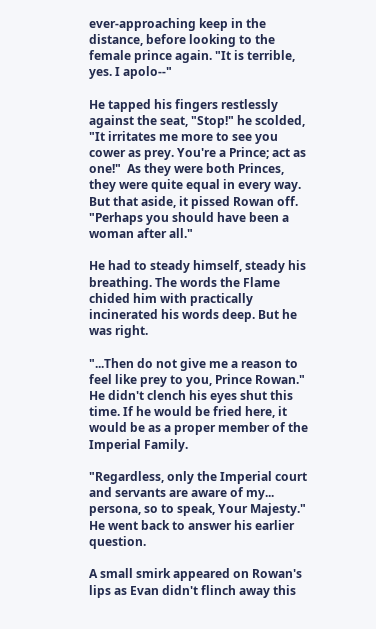ever-approaching keep in the distance, before looking to the female prince again. "It is terrible, yes. I apolo--"

He tapped his fingers restlessly against the seat, "Stop!" he scolded, "It irritates me more to see you cower as prey. You're a Prince; act as one!"  As they were both Princes, they were quite equal in every way. But that aside, it pissed Rowan off. "Perhaps you should have been a woman after all."

He had to steady himself, steady his breathing. The words the Flame chided him with practically incinerated his words deep. But he was right.

"...Then do not give me a reason to feel like prey to you, Prince Rowan." He didn't clench his eyes shut this time. If he would be fried here, it would be as a proper member of the Imperial Family.

"Regardless, only the Imperial court and servants are aware of my... persona, so to speak, Your Majesty." He went back to answer his earlier question.

A small smirk appeared on Rowan's lips as Evan didn't flinch away this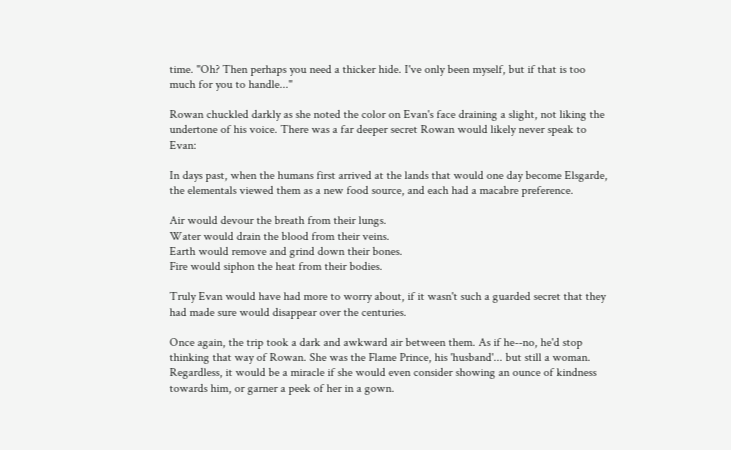time. "Oh? Then perhaps you need a thicker hide. I've only been myself, but if that is too much for you to handle..."

Rowan chuckled darkly as she noted the color on Evan's face draining a slight, not liking the undertone of his voice. There was a far deeper secret Rowan would likely never speak to Evan:

In days past, when the humans first arrived at the lands that would one day become Elsgarde, the elementals viewed them as a new food source, and each had a macabre preference.

Air would devour the breath from their lungs.
Water would drain the blood from their veins.
Earth would remove and grind down their bones.
Fire would siphon the heat from their bodies.

Truly Evan would have had more to worry about, if it wasn't such a guarded secret that they had made sure would disappear over the centuries.

Once again, the trip took a dark and awkward air between them. As if he--no, he'd stop thinking that way of Rowan. She was the Flame Prince, his 'husband'... but still a woman. Regardless, it would be a miracle if she would even consider showing an ounce of kindness towards him, or garner a peek of her in a gown.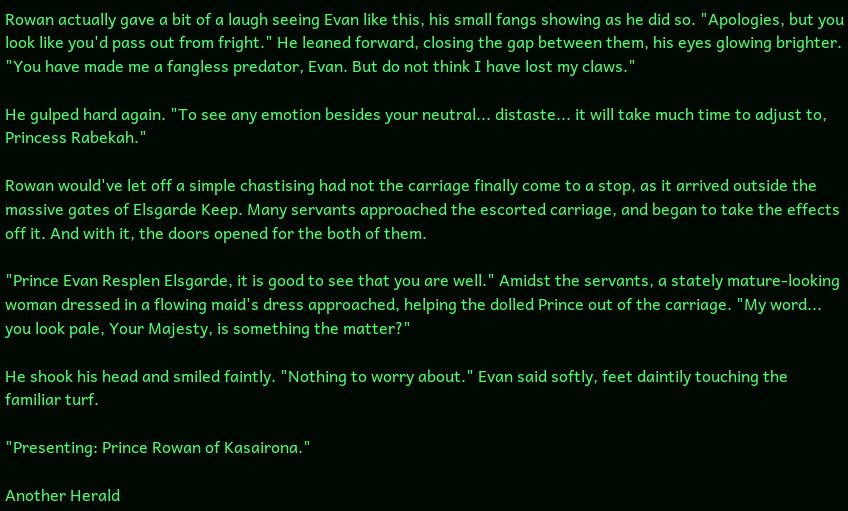Rowan actually gave a bit of a laugh seeing Evan like this, his small fangs showing as he did so. "Apologies, but you look like you'd pass out from fright." He leaned forward, closing the gap between them, his eyes glowing brighter. "You have made me a fangless predator, Evan. But do not think I have lost my claws."

He gulped hard again. "To see any emotion besides your neutral... distaste... it will take much time to adjust to, Princess Rabekah."

Rowan would've let off a simple chastising had not the carriage finally come to a stop, as it arrived outside the massive gates of Elsgarde Keep. Many servants approached the escorted carriage, and began to take the effects off it. And with it, the doors opened for the both of them.

"Prince Evan Resplen Elsgarde, it is good to see that you are well." Amidst the servants, a stately mature-looking woman dressed in a flowing maid's dress approached, helping the dolled Prince out of the carriage. "My word... you look pale, Your Majesty, is something the matter?"

He shook his head and smiled faintly. "Nothing to worry about." Evan said softly, feet daintily touching the familiar turf.

"Presenting: Prince Rowan of Kasairona."

Another Herald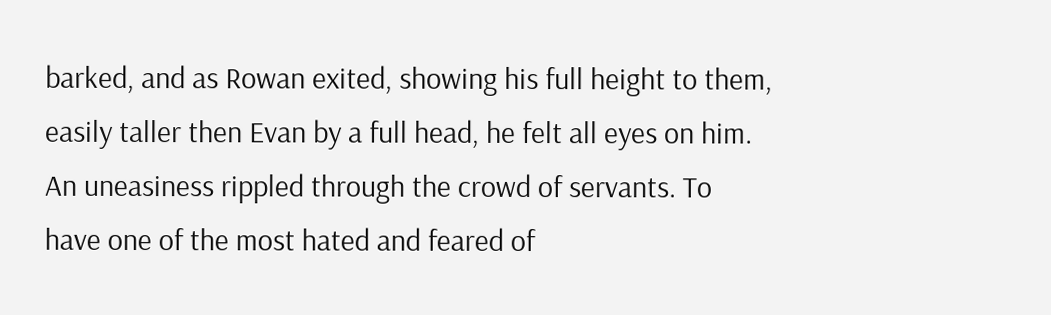barked, and as Rowan exited, showing his full height to them, easily taller then Evan by a full head, he felt all eyes on him. An uneasiness rippled through the crowd of servants. To have one of the most hated and feared of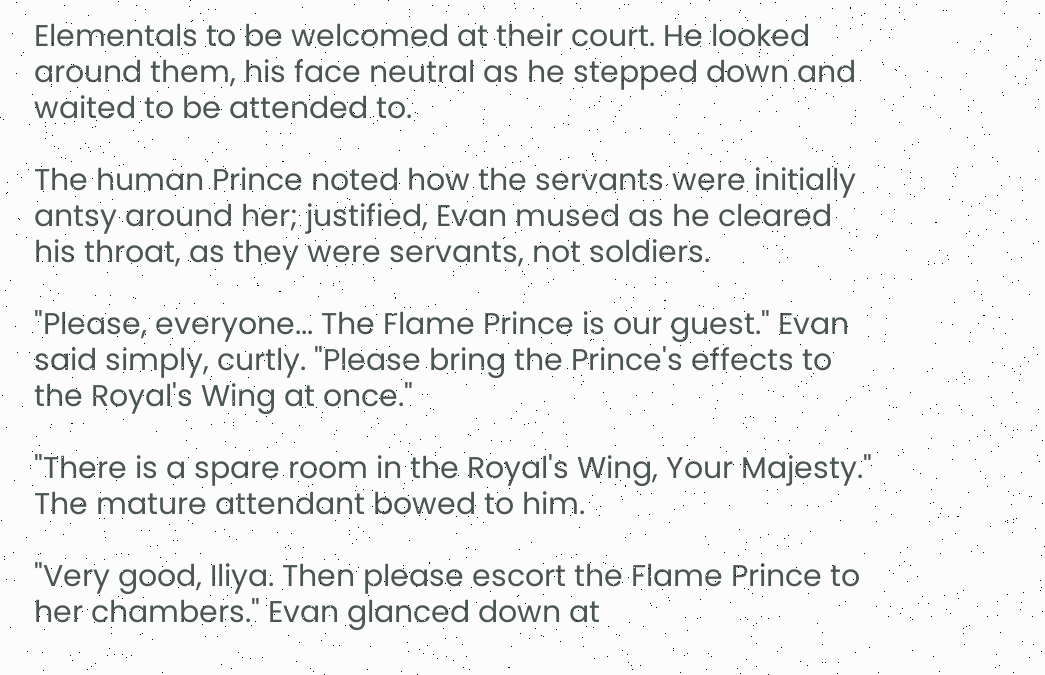Elementals to be welcomed at their court. He looked around them, his face neutral as he stepped down and waited to be attended to.

The human Prince noted how the servants were initially antsy around her; justified, Evan mused as he cleared his throat, as they were servants, not soldiers.

"Please, everyone... The Flame Prince is our guest." Evan said simply, curtly. "Please bring the Prince's effects to the Royal's Wing at once."

"There is a spare room in the Royal's Wing, Your Majesty." The mature attendant bowed to him.

"Very good, Iliya. Then please escort the Flame Prince to her chambers." Evan glanced down at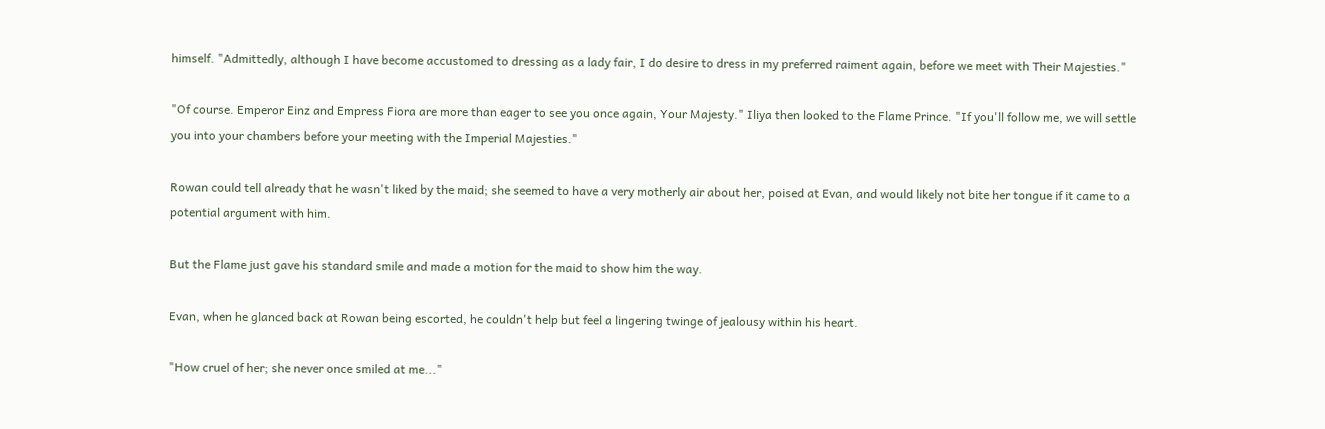himself. "Admittedly, although I have become accustomed to dressing as a lady fair, I do desire to dress in my preferred raiment again, before we meet with Their Majesties."

"Of course. Emperor Einz and Empress Fiora are more than eager to see you once again, Your Majesty." Iliya then looked to the Flame Prince. "If you'll follow me, we will settle you into your chambers before your meeting with the Imperial Majesties."

Rowan could tell already that he wasn't liked by the maid; she seemed to have a very motherly air about her, poised at Evan, and would likely not bite her tongue if it came to a potential argument with him.

But the Flame just gave his standard smile and made a motion for the maid to show him the way.

Evan, when he glanced back at Rowan being escorted, he couldn't help but feel a lingering twinge of jealousy within his heart.

"How cruel of her; she never once smiled at me..."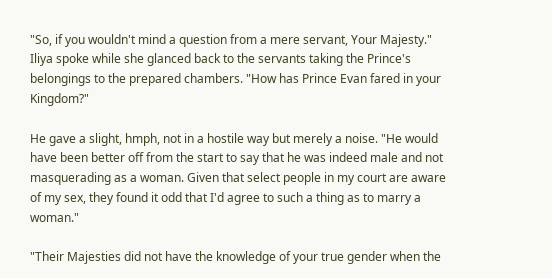"So, if you wouldn't mind a question from a mere servant, Your Majesty." Iliya spoke while she glanced back to the servants taking the Prince's belongings to the prepared chambers. "How has Prince Evan fared in your Kingdom?"

He gave a slight, hmph, not in a hostile way but merely a noise. "He would have been better off from the start to say that he was indeed male and not masquerading as a woman. Given that select people in my court are aware of my sex, they found it odd that I'd agree to such a thing as to marry a woman."

"Their Majesties did not have the knowledge of your true gender when the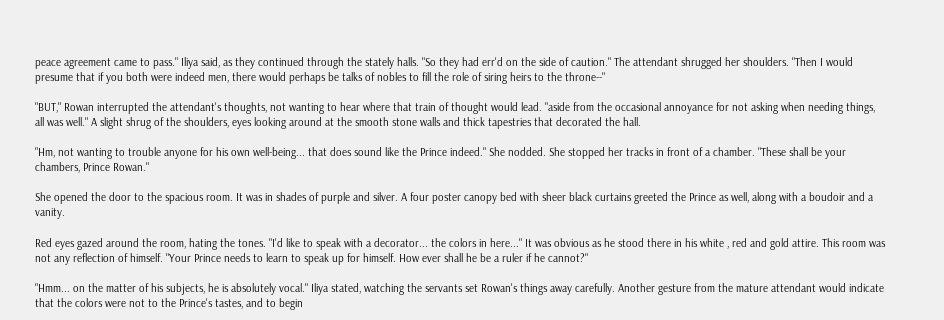peace agreement came to pass." Iliya said, as they continued through the stately halls. "So they had err'd on the side of caution." The attendant shrugged her shoulders. "Then I would presume that if you both were indeed men, there would perhaps be talks of nobles to fill the role of siring heirs to the throne--"

"BUT," Rowan interrupted the attendant's thoughts, not wanting to hear where that train of thought would lead. "aside from the occasional annoyance for not asking when needing things, all was well." A slight shrug of the shoulders, eyes looking around at the smooth stone walls and thick tapestries that decorated the hall.

"Hm, not wanting to trouble anyone for his own well-being... that does sound like the Prince indeed." She nodded. She stopped her tracks in front of a chamber. "These shall be your chambers, Prince Rowan."

She opened the door to the spacious room. It was in shades of purple and silver. A four poster canopy bed with sheer black curtains greeted the Prince as well, along with a boudoir and a vanity.

Red eyes gazed around the room, hating the tones. "I'd like to speak with a decorator... the colors in here..." It was obvious as he stood there in his white , red and gold attire. This room was not any reflection of himself. "Your Prince needs to learn to speak up for himself. How ever shall he be a ruler if he cannot?"

"Hmm... on the matter of his subjects, he is absolutely vocal." Iliya stated, watching the servants set Rowan's things away carefully. Another gesture from the mature attendant would indicate that the colors were not to the Prince's tastes, and to begin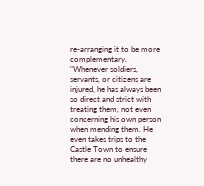re-arranging it to be more complementary. "Whenever soldiers, servants, or citizens are injured, he has always been so direct and strict with treating them, not even concerning his own person when mending them. He even takes trips to the Castle Town to ensure there are no unhealthy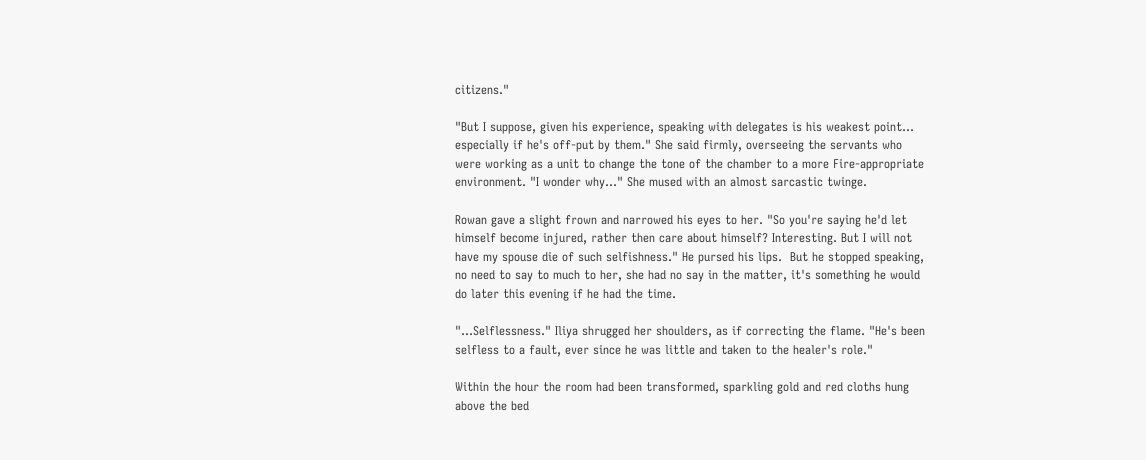citizens."

"But I suppose, given his experience, speaking with delegates is his weakest point... especially if he's off-put by them." She said firmly, overseeing the servants who were working as a unit to change the tone of the chamber to a more Fire-appropriate environment. "I wonder why..." She mused with an almost sarcastic twinge.

Rowan gave a slight frown and narrowed his eyes to her. "So you're saying he'd let himself become injured, rather then care about himself? Interesting. But I will not have my spouse die of such selfishness." He pursed his lips.  But he stopped speaking, no need to say to much to her, she had no say in the matter, it's something he would do later this evening if he had the time.

"...Selflessness." Iliya shrugged her shoulders, as if correcting the flame. "He's been selfless to a fault, ever since he was little and taken to the healer's role."

Within the hour the room had been transformed, sparkling gold and red cloths hung above the bed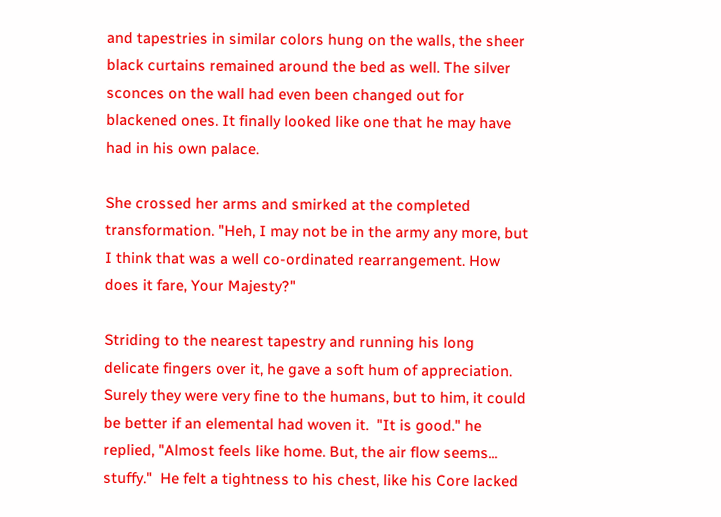and tapestries in similar colors hung on the walls, the sheer black curtains remained around the bed as well. The silver sconces on the wall had even been changed out for blackened ones. It finally looked like one that he may have had in his own palace.

She crossed her arms and smirked at the completed transformation. "Heh, I may not be in the army any more, but I think that was a well co-ordinated rearrangement. How does it fare, Your Majesty?"

Striding to the nearest tapestry and running his long delicate fingers over it, he gave a soft hum of appreciation. Surely they were very fine to the humans, but to him, it could be better if an elemental had woven it.  "It is good." he replied, "Almost feels like home. But, the air flow seems... stuffy."  He felt a tightness to his chest, like his Core lacked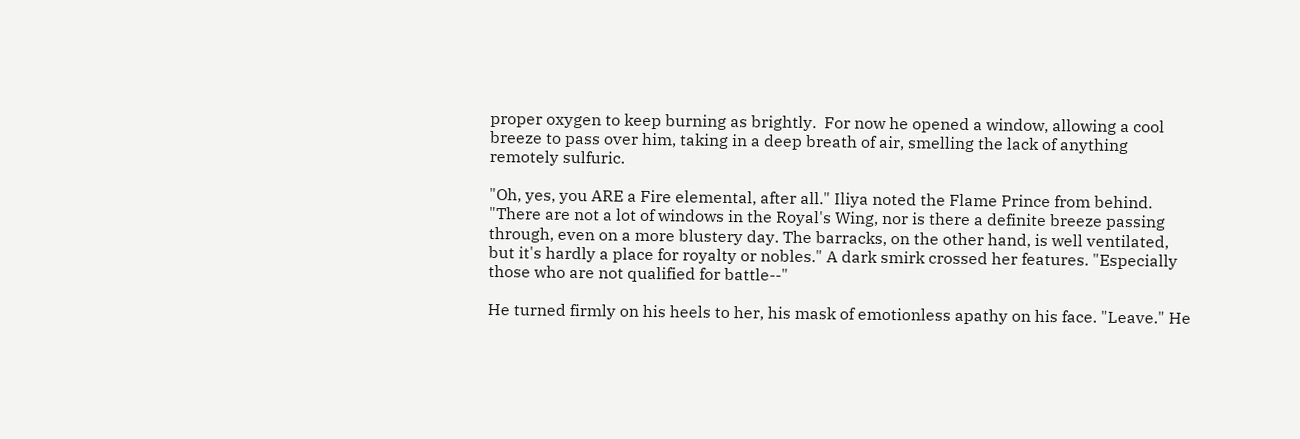proper oxygen to keep burning as brightly.  For now he opened a window, allowing a cool breeze to pass over him, taking in a deep breath of air, smelling the lack of anything remotely sulfuric.

"Oh, yes, you ARE a Fire elemental, after all." Iliya noted the Flame Prince from behind. "There are not a lot of windows in the Royal's Wing, nor is there a definite breeze passing through, even on a more blustery day. The barracks, on the other hand, is well ventilated, but it's hardly a place for royalty or nobles." A dark smirk crossed her features. "Especially those who are not qualified for battle--"

He turned firmly on his heels to her, his mask of emotionless apathy on his face. "Leave." He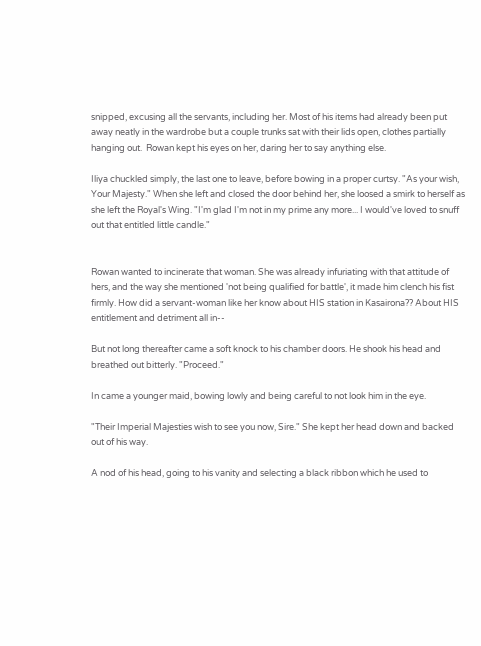snipped, excusing all the servants, including her. Most of his items had already been put away neatly in the wardrobe but a couple trunks sat with their lids open, clothes partially hanging out.  Rowan kept his eyes on her, daring her to say anything else.

Iliya chuckled simply, the last one to leave, before bowing in a proper curtsy. "As your wish, Your Majesty." When she left and closed the door behind her, she loosed a smirk to herself as she left the Royal's Wing. "I'm glad I'm not in my prime any more... I would've loved to snuff out that entitled little candle."


Rowan wanted to incinerate that woman. She was already infuriating with that attitude of hers, and the way she mentioned 'not being qualified for battle', it made him clench his fist firmly. How did a servant-woman like her know about HIS station in Kasairona?? About HIS entitlement and detriment all in--

But not long thereafter came a soft knock to his chamber doors. He shook his head and breathed out bitterly. "Proceed."

In came a younger maid, bowing lowly and being careful to not look him in the eye.

"Their Imperial Majesties wish to see you now, Sire." She kept her head down and backed out of his way.

A nod of his head, going to his vanity and selecting a black ribbon which he used to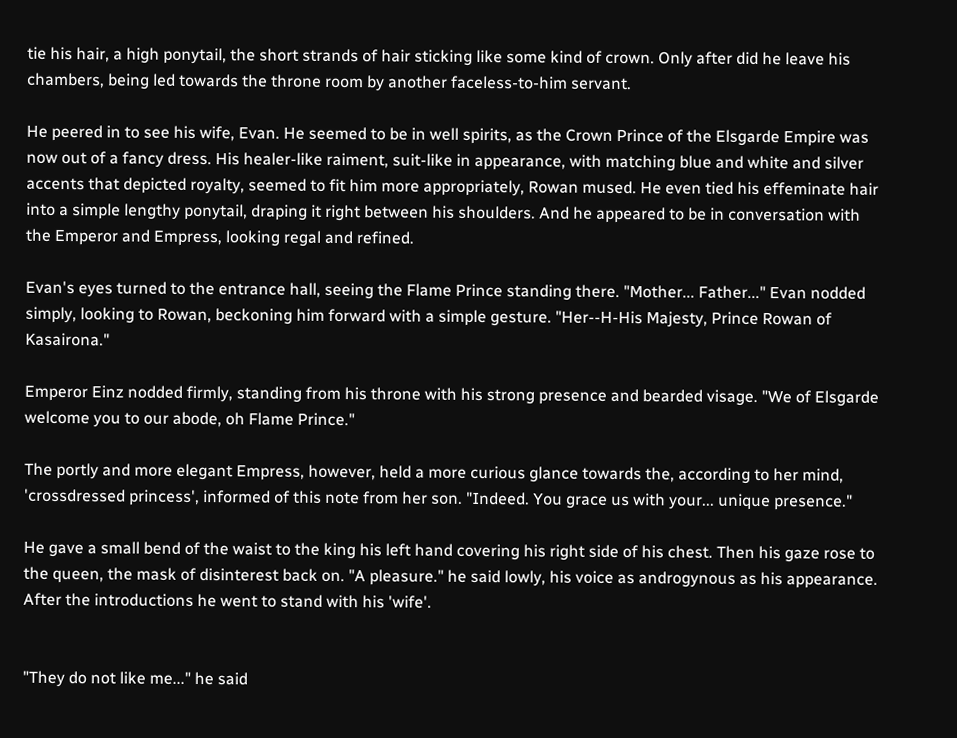tie his hair, a high ponytail, the short strands of hair sticking like some kind of crown. Only after did he leave his chambers, being led towards the throne room by another faceless-to-him servant.

He peered in to see his wife, Evan. He seemed to be in well spirits, as the Crown Prince of the Elsgarde Empire was now out of a fancy dress. His healer-like raiment, suit-like in appearance, with matching blue and white and silver accents that depicted royalty, seemed to fit him more appropriately, Rowan mused. He even tied his effeminate hair into a simple lengthy ponytail, draping it right between his shoulders. And he appeared to be in conversation with the Emperor and Empress, looking regal and refined.

Evan's eyes turned to the entrance hall, seeing the Flame Prince standing there. "Mother... Father..." Evan nodded simply, looking to Rowan, beckoning him forward with a simple gesture. "Her--H-His Majesty, Prince Rowan of Kasairona."

Emperor Einz nodded firmly, standing from his throne with his strong presence and bearded visage. "We of Elsgarde welcome you to our abode, oh Flame Prince."

The portly and more elegant Empress, however, held a more curious glance towards the, according to her mind, 'crossdressed princess', informed of this note from her son. "Indeed. You grace us with your... unique presence."

He gave a small bend of the waist to the king his left hand covering his right side of his chest. Then his gaze rose to the queen, the mask of disinterest back on. "A pleasure." he said lowly, his voice as androgynous as his appearance.  After the introductions he went to stand with his 'wife'.


"They do not like me..." he said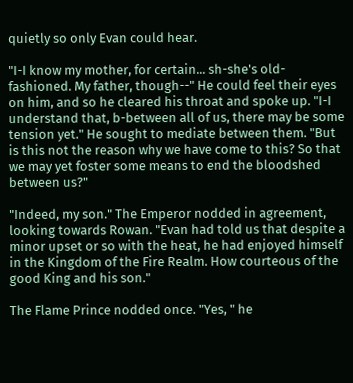quietly so only Evan could hear.

"I-I know my mother, for certain... sh-she's old-fashioned. My father, though--" He could feel their eyes on him, and so he cleared his throat and spoke up. "I-I understand that, b-between all of us, there may be some tension yet." He sought to mediate between them. "But is this not the reason why we have come to this? So that we may yet foster some means to end the bloodshed between us?"

"Indeed, my son." The Emperor nodded in agreement, looking towards Rowan. "Evan had told us that despite a minor upset or so with the heat, he had enjoyed himself in the Kingdom of the Fire Realm. How courteous of the good King and his son."

The Flame Prince nodded once. "Yes, " he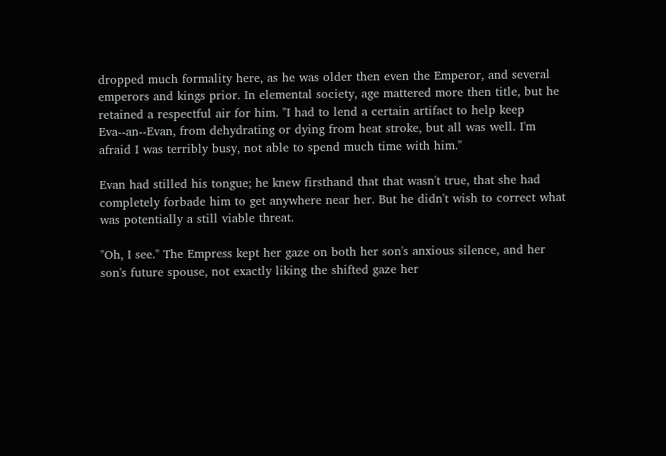dropped much formality here, as he was older then even the Emperor, and several emperors and kings prior. In elemental society, age mattered more then title, but he retained a respectful air for him. "I had to lend a certain artifact to help keep Eva--an--Evan, from dehydrating or dying from heat stroke, but all was well. I'm afraid I was terribly busy, not able to spend much time with him."

Evan had stilled his tongue; he knew firsthand that that wasn't true, that she had completely forbade him to get anywhere near her. But he didn't wish to correct what was potentially a still viable threat.

"Oh, I see." The Empress kept her gaze on both her son's anxious silence, and her son's future spouse, not exactly liking the shifted gaze her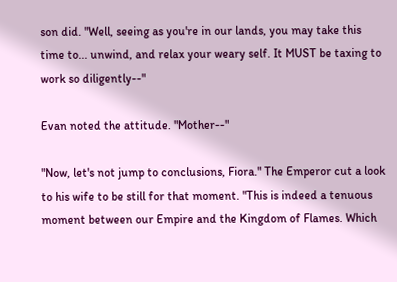son did. "Well, seeing as you're in our lands, you may take this time to... unwind, and relax your weary self. It MUST be taxing to work so diligently--"

Evan noted the attitude. "Mother--"

"Now, let's not jump to conclusions, Fiora." The Emperor cut a look to his wife to be still for that moment. "This is indeed a tenuous moment between our Empire and the Kingdom of Flames. Which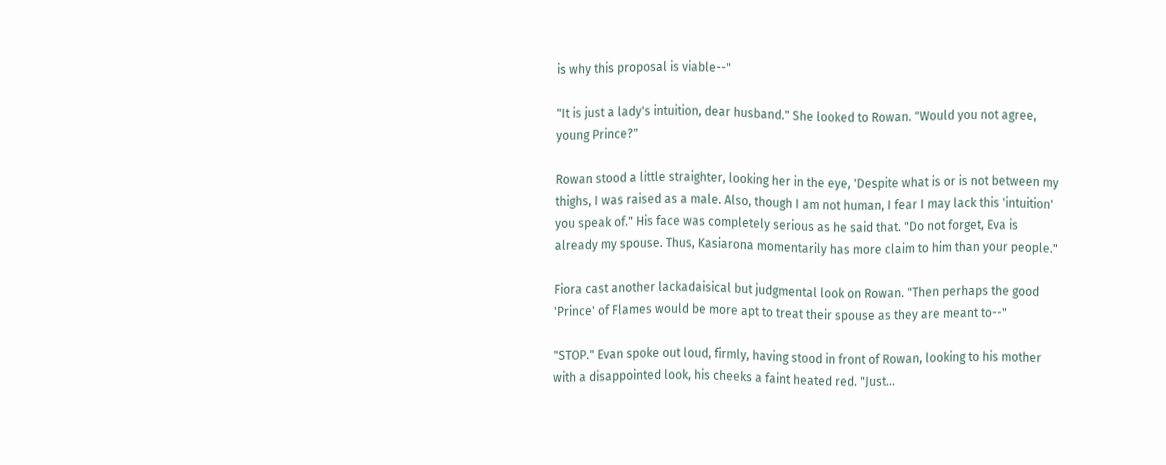is why this proposal is viable--"

"It is just a lady's intuition, dear husband." She looked to Rowan. "Would you not agree, young Prince?"

Rowan stood a little straighter, looking her in the eye, 'Despite what is or is not between my thighs, I was raised as a male. Also, though I am not human, I fear I may lack this 'intuition' you speak of." His face was completely serious as he said that. "Do not forget, Eva is already my spouse. Thus, Kasiarona momentarily has more claim to him than your people."

Fiora cast another lackadaisical but judgmental look on Rowan. "Then perhaps the good 'Prince' of Flames would be more apt to treat their spouse as they are meant to--"

"STOP." Evan spoke out loud, firmly, having stood in front of Rowan, looking to his mother with a disappointed look, his cheeks a faint heated red. "Just...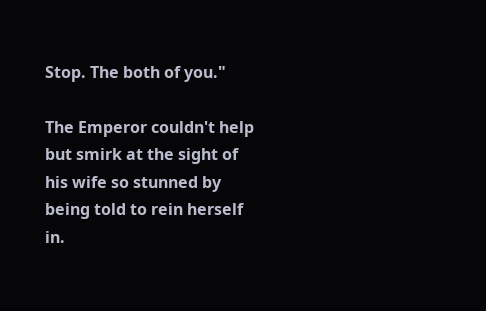Stop. The both of you."

The Emperor couldn't help but smirk at the sight of his wife so stunned by being told to rein herself in.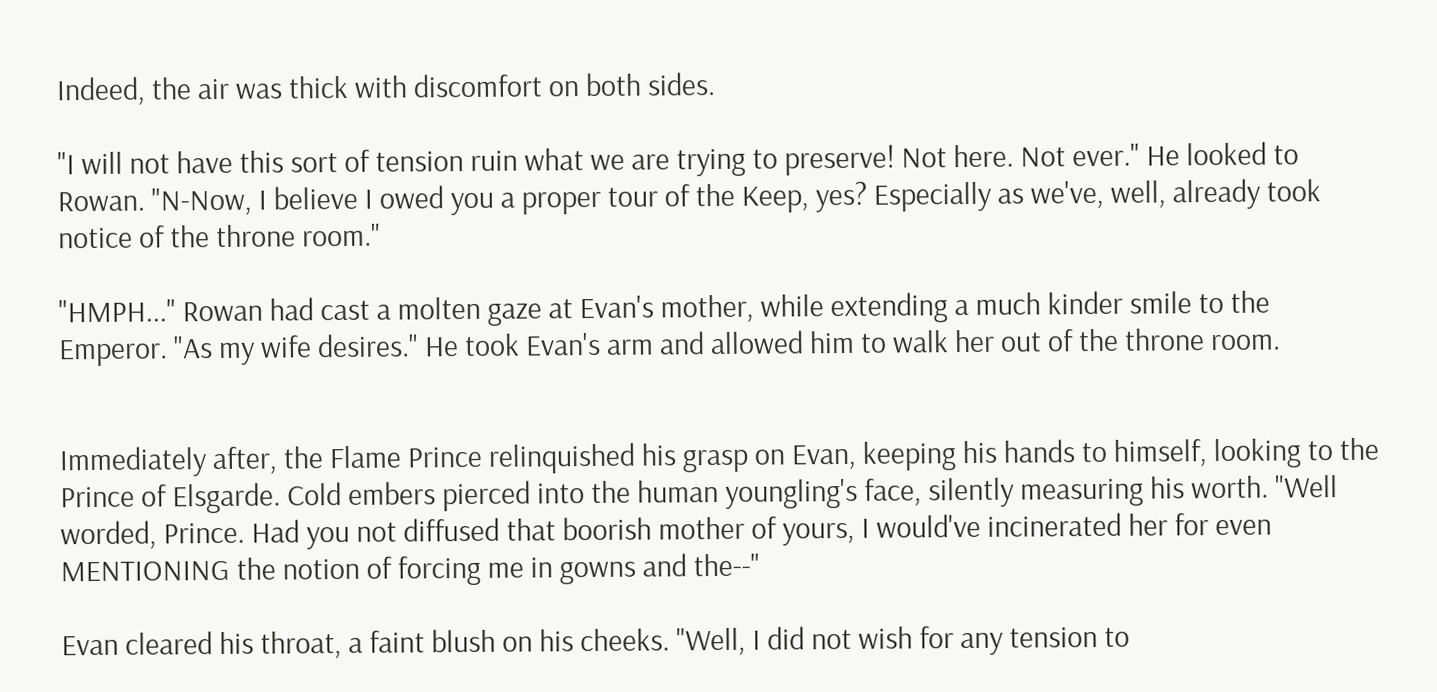Indeed, the air was thick with discomfort on both sides.

"I will not have this sort of tension ruin what we are trying to preserve! Not here. Not ever." He looked to Rowan. "N-Now, I believe I owed you a proper tour of the Keep, yes? Especially as we've, well, already took notice of the throne room."

"HMPH..." Rowan had cast a molten gaze at Evan's mother, while extending a much kinder smile to the Emperor. "As my wife desires." He took Evan's arm and allowed him to walk her out of the throne room.


Immediately after, the Flame Prince relinquished his grasp on Evan, keeping his hands to himself, looking to the Prince of Elsgarde. Cold embers pierced into the human youngling's face, silently measuring his worth. "Well worded, Prince. Had you not diffused that boorish mother of yours, I would've incinerated her for even MENTIONING the notion of forcing me in gowns and the--"

Evan cleared his throat, a faint blush on his cheeks. "Well, I did not wish for any tension to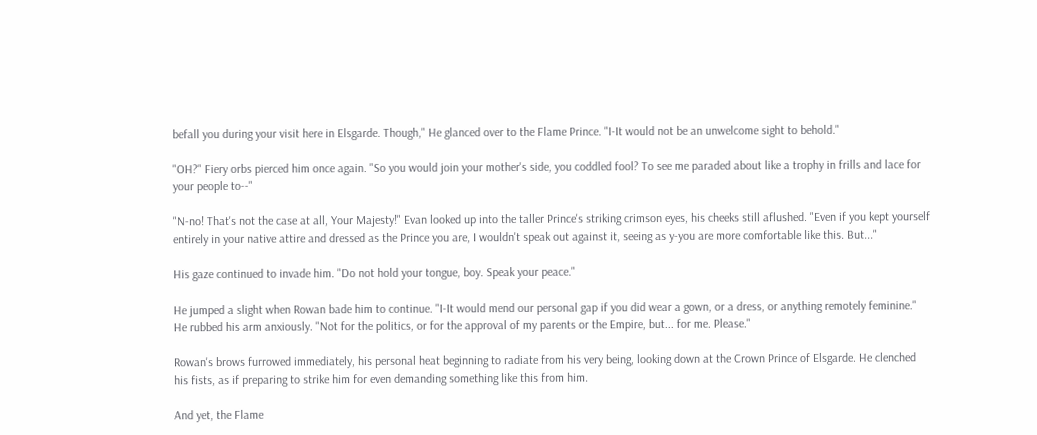befall you during your visit here in Elsgarde. Though," He glanced over to the Flame Prince. "I-It would not be an unwelcome sight to behold."

"OH?" Fiery orbs pierced him once again. "So you would join your mother's side, you coddled fool? To see me paraded about like a trophy in frills and lace for your people to--"

"N-no! That's not the case at all, Your Majesty!" Evan looked up into the taller Prince's striking crimson eyes, his cheeks still aflushed. "Even if you kept yourself entirely in your native attire and dressed as the Prince you are, I wouldn't speak out against it, seeing as y-you are more comfortable like this. But..."

His gaze continued to invade him. "Do not hold your tongue, boy. Speak your peace."

He jumped a slight when Rowan bade him to continue. "I-It would mend our personal gap if you did wear a gown, or a dress, or anything remotely feminine." He rubbed his arm anxiously. "Not for the politics, or for the approval of my parents or the Empire, but... for me. Please."

Rowan's brows furrowed immediately, his personal heat beginning to radiate from his very being, looking down at the Crown Prince of Elsgarde. He clenched his fists, as if preparing to strike him for even demanding something like this from him.

And yet, the Flame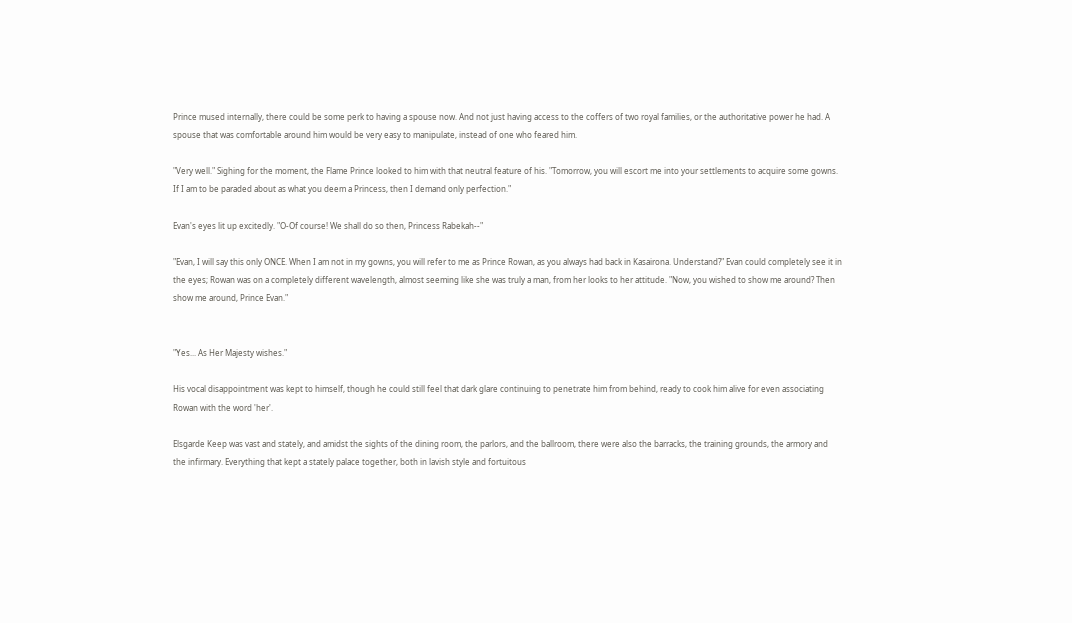Prince mused internally, there could be some perk to having a spouse now. And not just having access to the coffers of two royal families, or the authoritative power he had. A spouse that was comfortable around him would be very easy to manipulate, instead of one who feared him.

"Very well." Sighing for the moment, the Flame Prince looked to him with that neutral feature of his. "Tomorrow, you will escort me into your settlements to acquire some gowns. If I am to be paraded about as what you deem a Princess, then I demand only perfection."

Evan's eyes lit up excitedly. "O-Of course! We shall do so then, Princess Rabekah--"

"Evan, I will say this only ONCE. When I am not in my gowns, you will refer to me as Prince Rowan, as you always had back in Kasairona. Understand?" Evan could completely see it in the eyes; Rowan was on a completely different wavelength, almost seeming like she was truly a man, from her looks to her attitude. "Now, you wished to show me around? Then show me around, Prince Evan."


"Yes... As Her Majesty wishes."

His vocal disappointment was kept to himself, though he could still feel that dark glare continuing to penetrate him from behind, ready to cook him alive for even associating Rowan with the word 'her'.

Elsgarde Keep was vast and stately, and amidst the sights of the dining room, the parlors, and the ballroom, there were also the barracks, the training grounds, the armory and the infirmary. Everything that kept a stately palace together, both in lavish style and fortuitous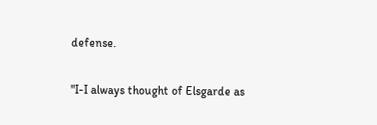defense.

"I-I always thought of Elsgarde as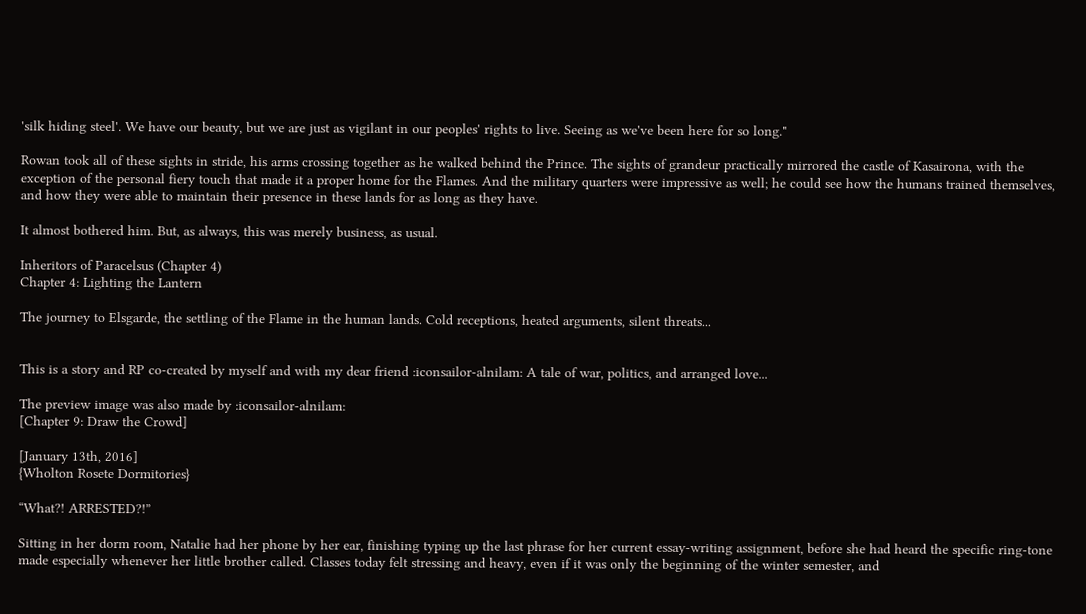'silk hiding steel'. We have our beauty, but we are just as vigilant in our peoples' rights to live. Seeing as we've been here for so long."

Rowan took all of these sights in stride, his arms crossing together as he walked behind the Prince. The sights of grandeur practically mirrored the castle of Kasairona, with the exception of the personal fiery touch that made it a proper home for the Flames. And the military quarters were impressive as well; he could see how the humans trained themselves, and how they were able to maintain their presence in these lands for as long as they have.

It almost bothered him. But, as always, this was merely business, as usual.

Inheritors of Paracelsus (Chapter 4)
Chapter 4: Lighting the Lantern

The journey to Elsgarde, the settling of the Flame in the human lands. Cold receptions, heated arguments, silent threats...


This is a story and RP co-created by myself and with my dear friend :iconsailor-alnilam: A tale of war, politics, and arranged love...

The preview image was also made by :iconsailor-alnilam:
[Chapter 9: Draw the Crowd]

[January 13th, 2016]
{Wholton Rosete Dormitories}

“What?! ARRESTED?!”

Sitting in her dorm room, Natalie had her phone by her ear, finishing typing up the last phrase for her current essay-writing assignment, before she had heard the specific ring-tone made especially whenever her little brother called. Classes today felt stressing and heavy, even if it was only the beginning of the winter semester, and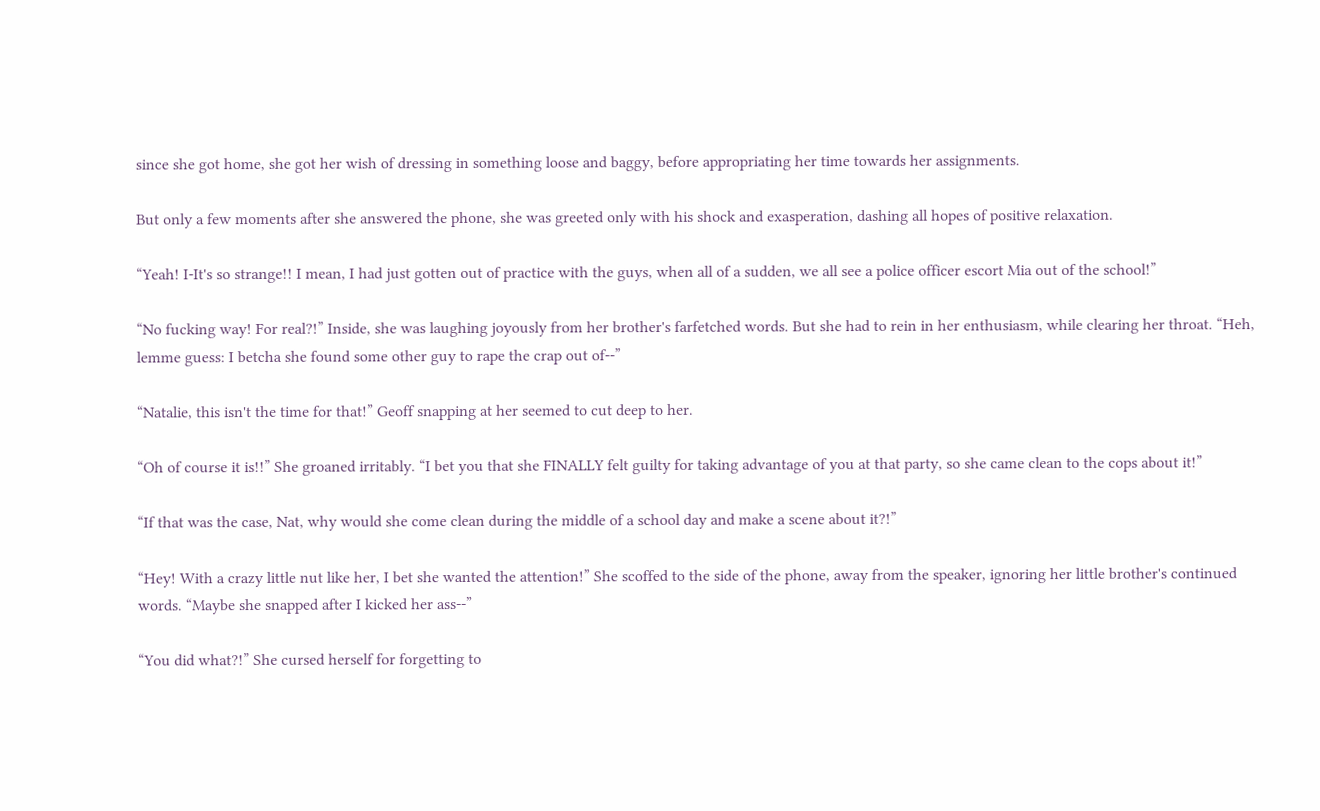since she got home, she got her wish of dressing in something loose and baggy, before appropriating her time towards her assignments.

But only a few moments after she answered the phone, she was greeted only with his shock and exasperation, dashing all hopes of positive relaxation.

“Yeah! I-It's so strange!! I mean, I had just gotten out of practice with the guys, when all of a sudden, we all see a police officer escort Mia out of the school!”

“No fucking way! For real?!” Inside, she was laughing joyously from her brother's farfetched words. But she had to rein in her enthusiasm, while clearing her throat. “Heh, lemme guess: I betcha she found some other guy to rape the crap out of--”

“Natalie, this isn't the time for that!” Geoff snapping at her seemed to cut deep to her.

“Oh of course it is!!” She groaned irritably. “I bet you that she FINALLY felt guilty for taking advantage of you at that party, so she came clean to the cops about it!”

“If that was the case, Nat, why would she come clean during the middle of a school day and make a scene about it?!”

“Hey! With a crazy little nut like her, I bet she wanted the attention!” She scoffed to the side of the phone, away from the speaker, ignoring her little brother's continued words. “Maybe she snapped after I kicked her ass--”

“You did what?!” She cursed herself for forgetting to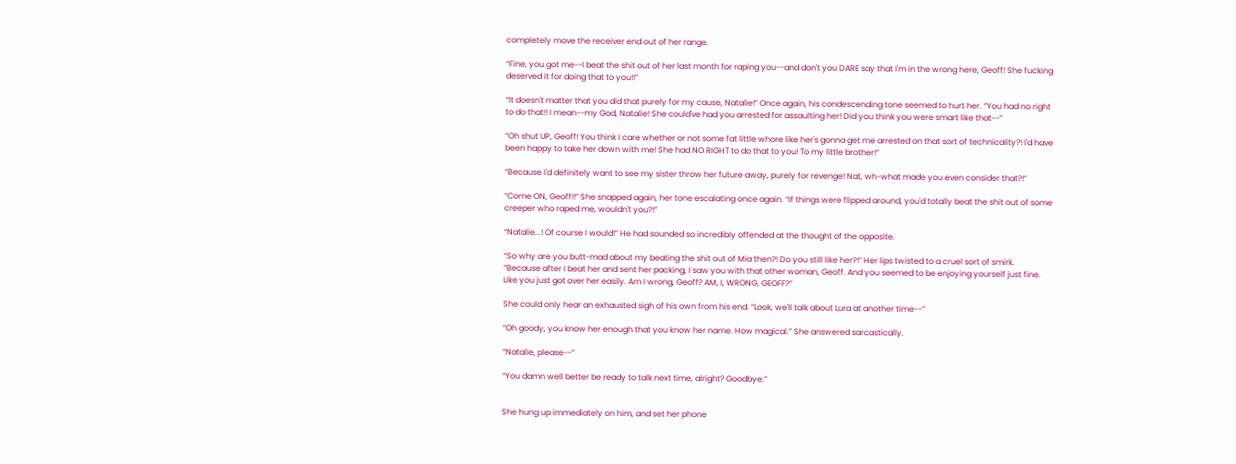completely move the receiver end out of her range.

“Fine, you got me--I beat the shit out of her last month for raping you--and don't you DARE say that I'm in the wrong here, Geoff! She fucking deserved it for doing that to you!!”

“It doesn't matter that you did that purely for my cause, Natalie!” Once again, his condescending tone seemed to hurt her. “You had no right to do that!! I mean--my God, Natalie! She could've had you arrested for assaulting her! Did you think you were smart like that--”

“Oh shut UP, Geoff! You think I care whether or not some fat little whore like her's gonna get me arrested on that sort of technicality?! I'd have been happy to take her down with me! She had NO RIGHT to do that to you! To my little brother!”

“Because I'd definitely want to see my sister throw her future away, purely for revenge! Nat, wh-what made you even consider that?!”

“Come ON, Geoff!!” She snapped again, her tone escalating once again. “If things were flipped around, you'd totally beat the shit out of some creeper who raped me, wouldn't you?!”

“Natalie...! Of course I would!” He had sounded so incredibly offended at the thought of the opposite.

“So why are you butt-mad about my beating the shit out of Mia then?! Do you still like her?!” Her lips twisted to a cruel sort of smirk. “Because after I beat her and sent her packing, I saw you with that other woman, Geoff. And you seemed to be enjoying yourself just fine. Like you just got over her easily. Am I wrong, Geoff? AM, I, WRONG, GEOFF?”

She could only hear an exhausted sigh of his own from his end. “Look, we'll talk about Lura at another time--”

“Oh goody, you know her enough that you know her name. How magical.” She answered sarcastically.

“Natalie, please--”

“You damn well better be ready to talk next time, alright? Goodbye.”


She hung up immediately on him, and set her phone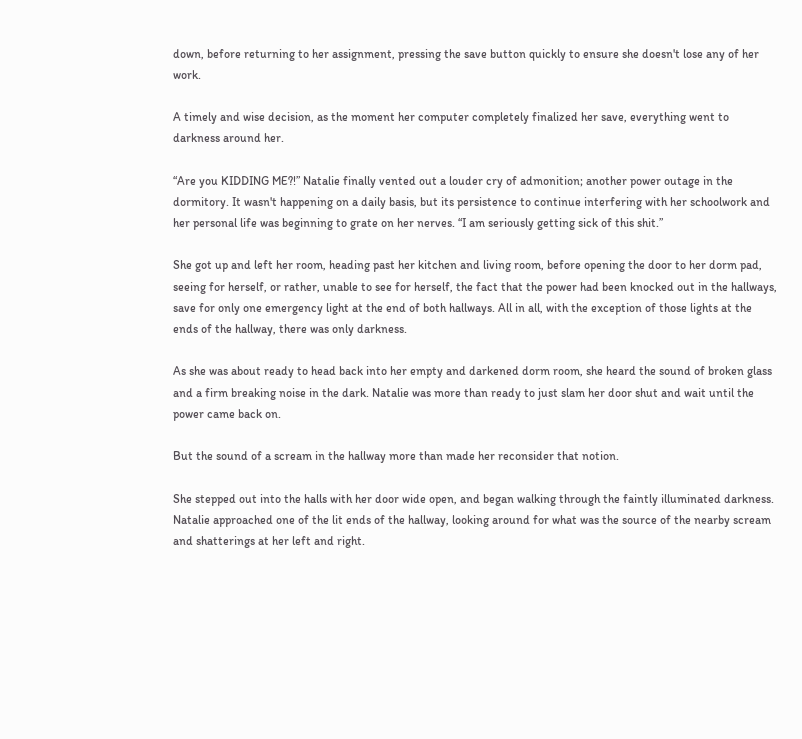down, before returning to her assignment, pressing the save button quickly to ensure she doesn't lose any of her work.

A timely and wise decision, as the moment her computer completely finalized her save, everything went to darkness around her.

“Are you KIDDING ME?!” Natalie finally vented out a louder cry of admonition; another power outage in the dormitory. It wasn't happening on a daily basis, but its persistence to continue interfering with her schoolwork and her personal life was beginning to grate on her nerves. “I am seriously getting sick of this shit.”

She got up and left her room, heading past her kitchen and living room, before opening the door to her dorm pad, seeing for herself, or rather, unable to see for herself, the fact that the power had been knocked out in the hallways, save for only one emergency light at the end of both hallways. All in all, with the exception of those lights at the ends of the hallway, there was only darkness.

As she was about ready to head back into her empty and darkened dorm room, she heard the sound of broken glass and a firm breaking noise in the dark. Natalie was more than ready to just slam her door shut and wait until the power came back on.

But the sound of a scream in the hallway more than made her reconsider that notion.

She stepped out into the halls with her door wide open, and began walking through the faintly illuminated darkness. Natalie approached one of the lit ends of the hallway, looking around for what was the source of the nearby scream and shatterings at her left and right.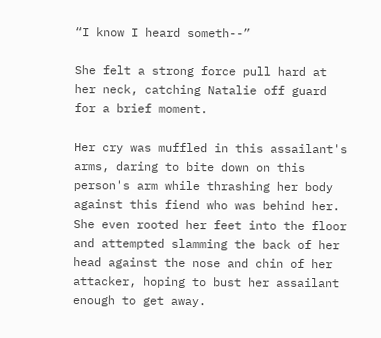“I know I heard someth--”

She felt a strong force pull hard at her neck, catching Natalie off guard for a brief moment.

Her cry was muffled in this assailant's arms, daring to bite down on this person's arm while thrashing her body against this fiend who was behind her. She even rooted her feet into the floor and attempted slamming the back of her head against the nose and chin of her attacker, hoping to bust her assailant enough to get away.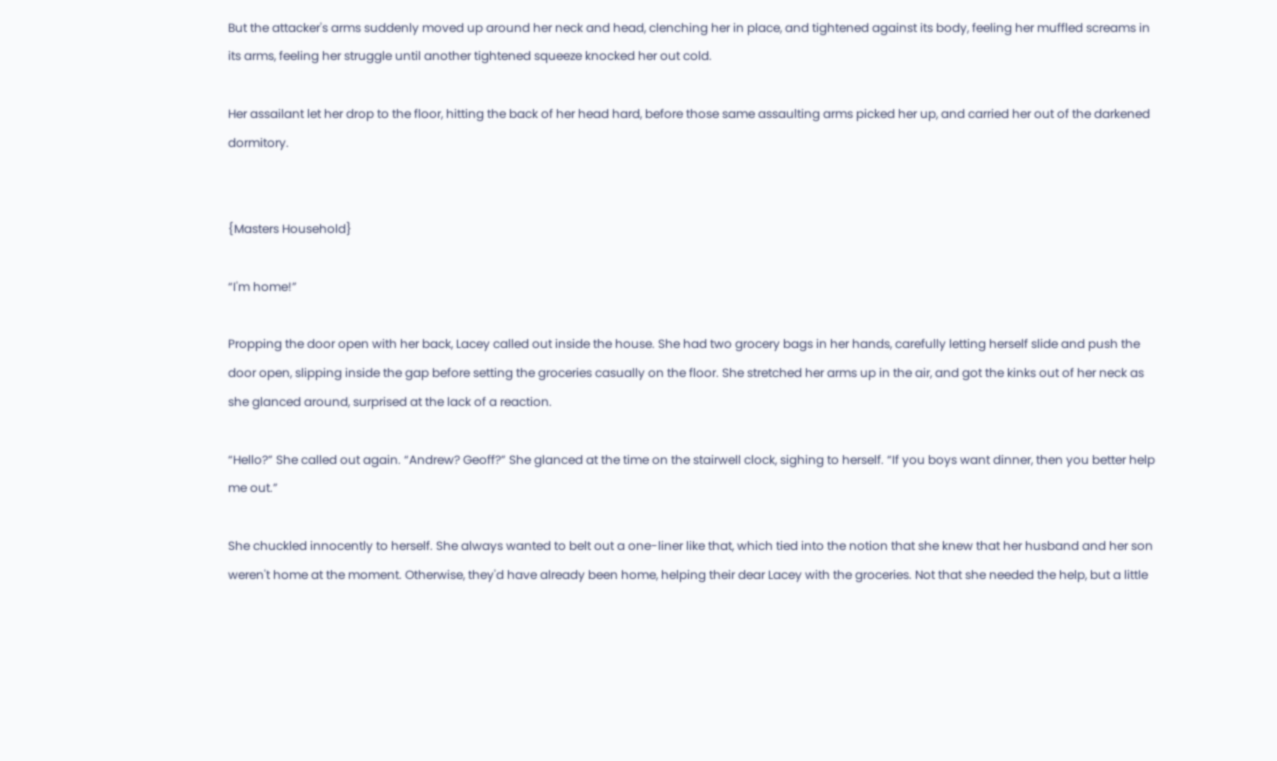But the attacker's arms suddenly moved up around her neck and head, clenching her in place, and tightened against its body, feeling her muffled screams in its arms, feeling her struggle until another tightened squeeze knocked her out cold.

Her assailant let her drop to the floor, hitting the back of her head hard, before those same assaulting arms picked her up, and carried her out of the darkened dormitory.


{Masters Household}

“I'm home!”

Propping the door open with her back, Lacey called out inside the house. She had two grocery bags in her hands, carefully letting herself slide and push the door open, slipping inside the gap before setting the groceries casually on the floor. She stretched her arms up in the air, and got the kinks out of her neck as she glanced around, surprised at the lack of a reaction.

“Hello?” She called out again. “Andrew? Geoff?” She glanced at the time on the stairwell clock, sighing to herself. “If you boys want dinner, then you better help me out.”

She chuckled innocently to herself. She always wanted to belt out a one-liner like that, which tied into the notion that she knew that her husband and her son weren't home at the moment. Otherwise, they'd have already been home, helping their dear Lacey with the groceries. Not that she needed the help, but a little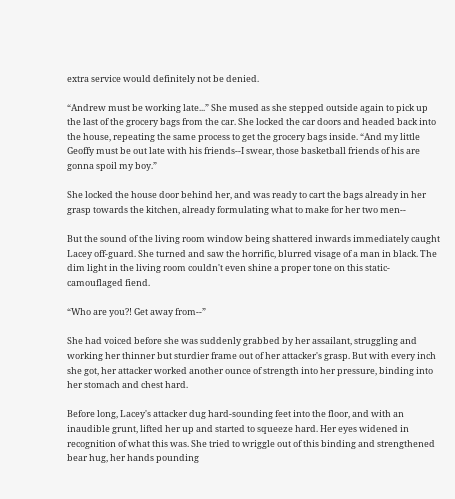extra service would definitely not be denied.

“Andrew must be working late...” She mused as she stepped outside again to pick up the last of the grocery bags from the car. She locked the car doors and headed back into the house, repeating the same process to get the grocery bags inside. “And my little Geoffy must be out late with his friends--I swear, those basketball friends of his are gonna spoil my boy.”

She locked the house door behind her, and was ready to cart the bags already in her grasp towards the kitchen, already formulating what to make for her two men--

But the sound of the living room window being shattered inwards immediately caught Lacey off-guard. She turned and saw the horrific, blurred visage of a man in black. The dim light in the living room couldn't even shine a proper tone on this static-camouflaged fiend.

“Who are you?! Get away from--”

She had voiced before she was suddenly grabbed by her assailant, struggling and working her thinner but sturdier frame out of her attacker's grasp. But with every inch she got, her attacker worked another ounce of strength into her pressure, binding into her stomach and chest hard.

Before long, Lacey's attacker dug hard-sounding feet into the floor, and with an inaudible grunt, lifted her up and started to squeeze hard. Her eyes widened in recognition of what this was. She tried to wriggle out of this binding and strengthened bear hug, her hands pounding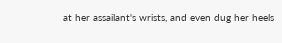at her assailant's wrists, and even dug her heels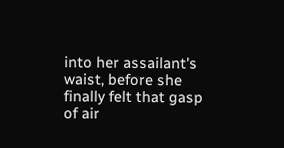into her assailant's waist, before she finally felt that gasp of air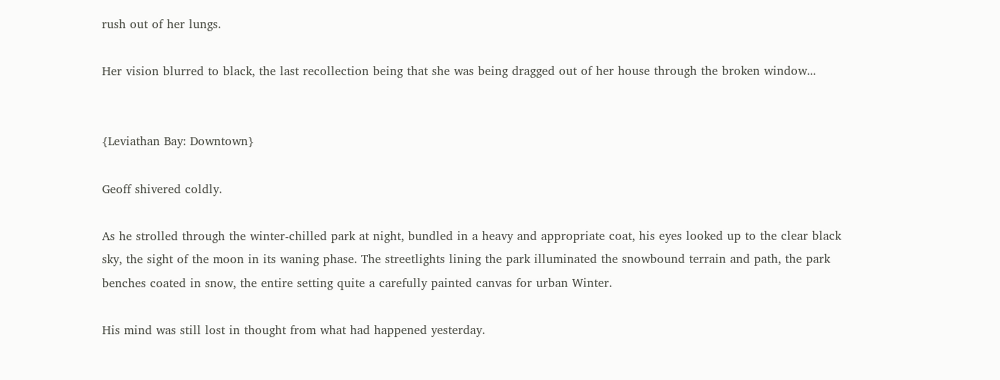rush out of her lungs.

Her vision blurred to black, the last recollection being that she was being dragged out of her house through the broken window...


{Leviathan Bay: Downtown}

Geoff shivered coldly.

As he strolled through the winter-chilled park at night, bundled in a heavy and appropriate coat, his eyes looked up to the clear black sky, the sight of the moon in its waning phase. The streetlights lining the park illuminated the snowbound terrain and path, the park benches coated in snow, the entire setting quite a carefully painted canvas for urban Winter.

His mind was still lost in thought from what had happened yesterday.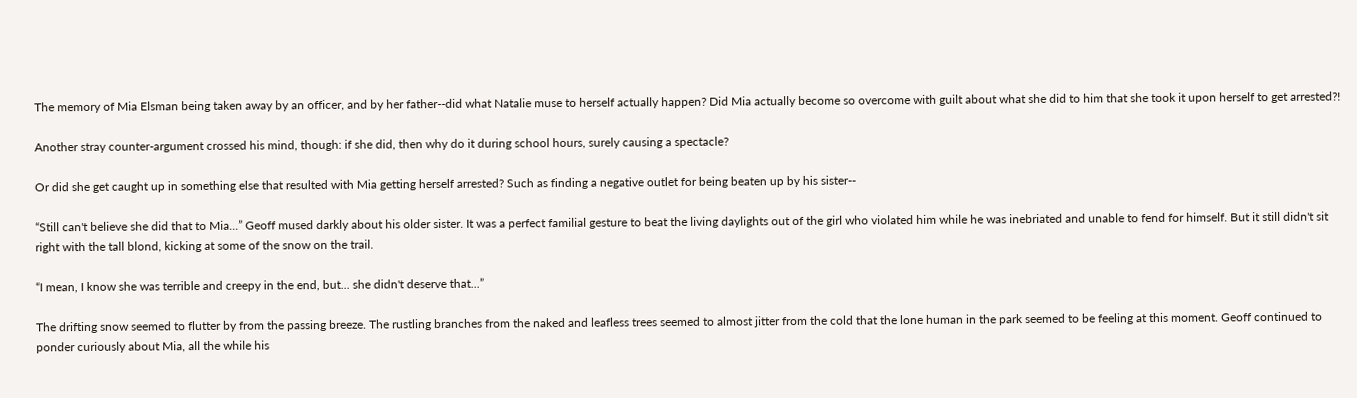The memory of Mia Elsman being taken away by an officer, and by her father--did what Natalie muse to herself actually happen? Did Mia actually become so overcome with guilt about what she did to him that she took it upon herself to get arrested?!

Another stray counter-argument crossed his mind, though: if she did, then why do it during school hours, surely causing a spectacle?

Or did she get caught up in something else that resulted with Mia getting herself arrested? Such as finding a negative outlet for being beaten up by his sister--

“Still can't believe she did that to Mia...” Geoff mused darkly about his older sister. It was a perfect familial gesture to beat the living daylights out of the girl who violated him while he was inebriated and unable to fend for himself. But it still didn't sit right with the tall blond, kicking at some of the snow on the trail.

“I mean, I know she was terrible and creepy in the end, but... she didn't deserve that...”

The drifting snow seemed to flutter by from the passing breeze. The rustling branches from the naked and leafless trees seemed to almost jitter from the cold that the lone human in the park seemed to be feeling at this moment. Geoff continued to ponder curiously about Mia, all the while his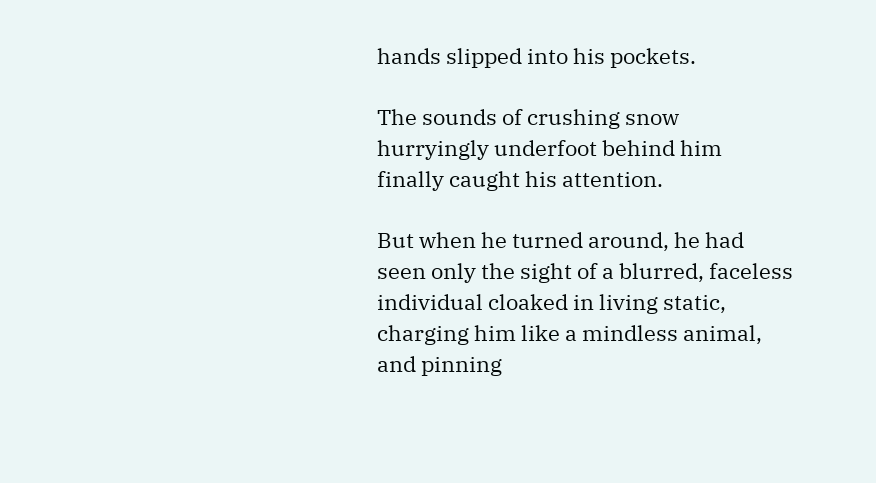hands slipped into his pockets.

The sounds of crushing snow hurryingly underfoot behind him finally caught his attention.

But when he turned around, he had seen only the sight of a blurred, faceless individual cloaked in living static, charging him like a mindless animal, and pinning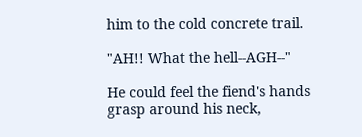him to the cold concrete trail.

"AH!! What the hell--AGH--"

He could feel the fiend's hands grasp around his neck,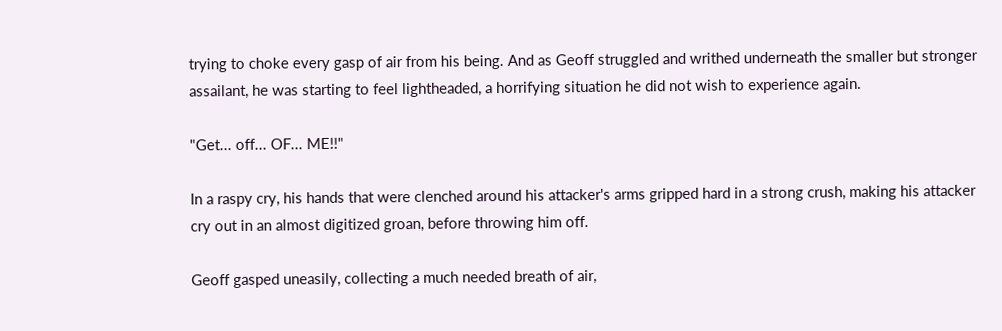trying to choke every gasp of air from his being. And as Geoff struggled and writhed underneath the smaller but stronger assailant, he was starting to feel lightheaded, a horrifying situation he did not wish to experience again.

"Get... off... OF... ME!!"

In a raspy cry, his hands that were clenched around his attacker's arms gripped hard in a strong crush, making his attacker cry out in an almost digitized groan, before throwing him off.

Geoff gasped uneasily, collecting a much needed breath of air,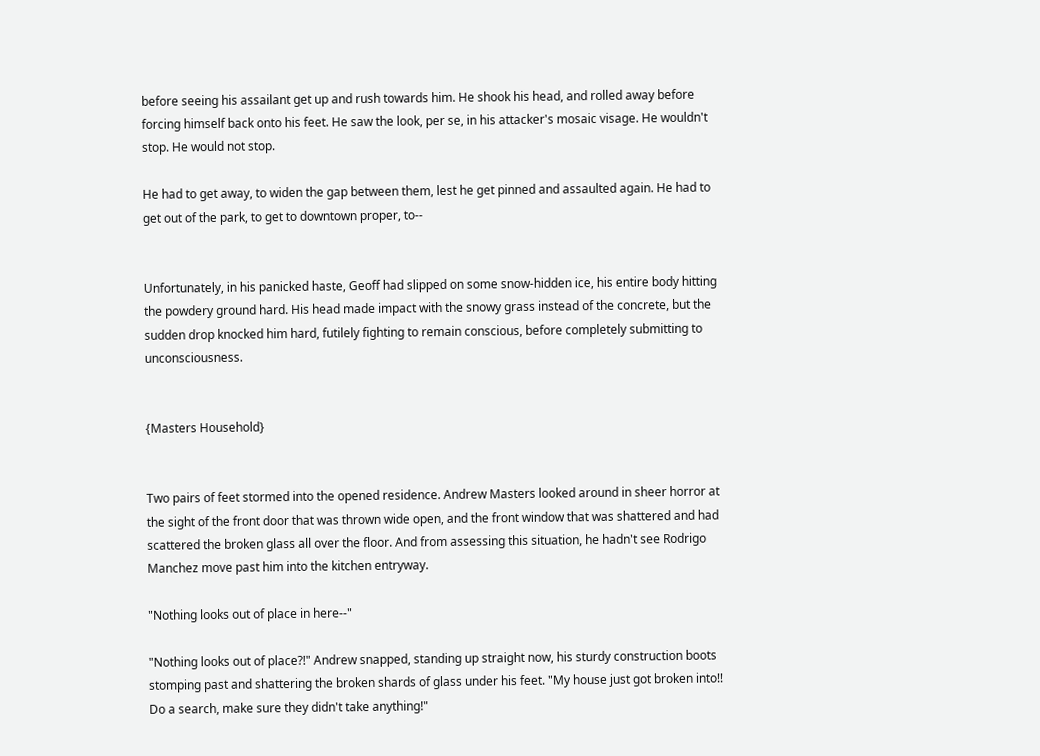before seeing his assailant get up and rush towards him. He shook his head, and rolled away before forcing himself back onto his feet. He saw the look, per se, in his attacker's mosaic visage. He wouldn't stop. He would not stop.

He had to get away, to widen the gap between them, lest he get pinned and assaulted again. He had to get out of the park, to get to downtown proper, to--


Unfortunately, in his panicked haste, Geoff had slipped on some snow-hidden ice, his entire body hitting the powdery ground hard. His head made impact with the snowy grass instead of the concrete, but the sudden drop knocked him hard, futilely fighting to remain conscious, before completely submitting to unconsciousness.


{Masters Household}


Two pairs of feet stormed into the opened residence. Andrew Masters looked around in sheer horror at the sight of the front door that was thrown wide open, and the front window that was shattered and had scattered the broken glass all over the floor. And from assessing this situation, he hadn't see Rodrigo Manchez move past him into the kitchen entryway.

"Nothing looks out of place in here--"

"Nothing looks out of place?!" Andrew snapped, standing up straight now, his sturdy construction boots stomping past and shattering the broken shards of glass under his feet. "My house just got broken into!! Do a search, make sure they didn't take anything!"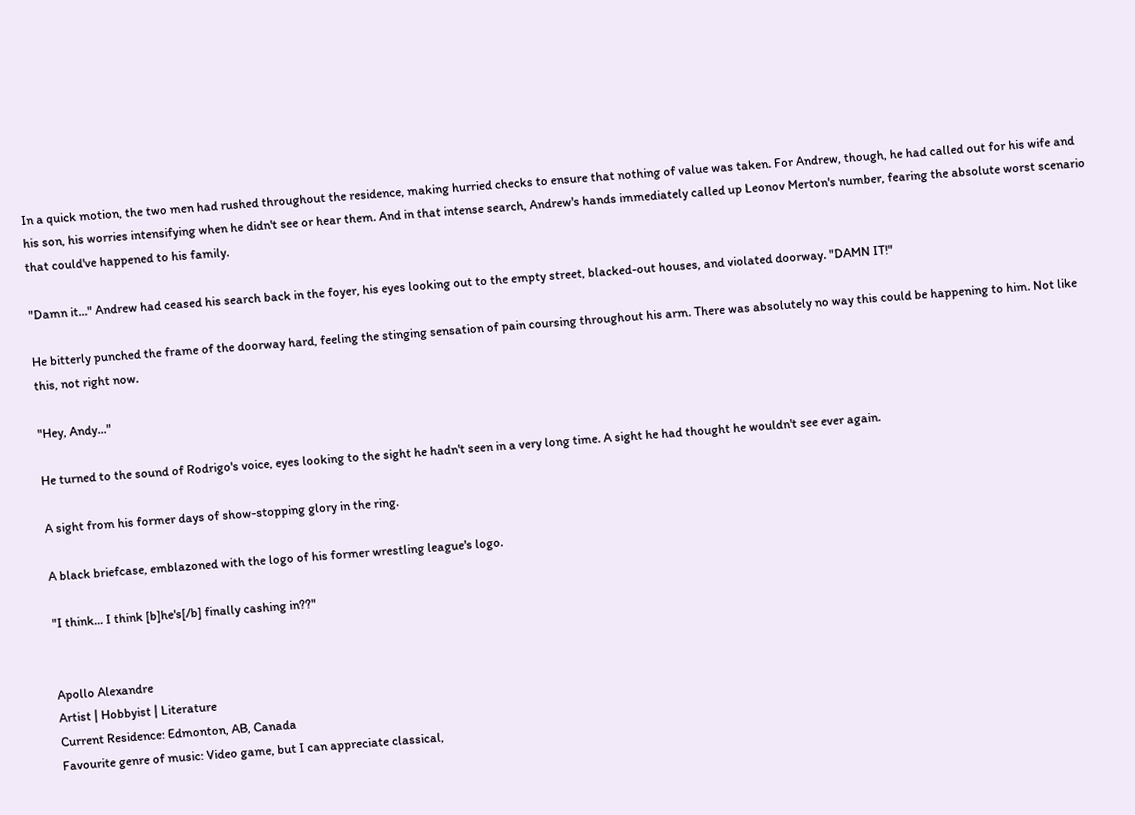In a quick motion, the two men had rushed throughout the residence, making hurried checks to ensure that nothing of value was taken. For Andrew, though, he had called out for his wife and his son, his worries intensifying when he didn't see or hear them. And in that intense search, Andrew's hands immediately called up Leonov Merton's number, fearing the absolute worst scenario that could've happened to his family.

"Damn it..." Andrew had ceased his search back in the foyer, his eyes looking out to the empty street, blacked-out houses, and violated doorway. "DAMN IT!"

He bitterly punched the frame of the doorway hard, feeling the stinging sensation of pain coursing throughout his arm. There was absolutely no way this could be happening to him. Not like this, not right now.

"Hey, Andy..."

He turned to the sound of Rodrigo's voice, eyes looking to the sight he hadn't seen in a very long time. A sight he had thought he wouldn't see ever again.

A sight from his former days of show-stopping glory in the ring.

A black briefcase, emblazoned with the logo of his former wrestling league's logo.

"I think... I think [b]he's[/b] finally cashing in??"


Apollo Alexandre
Artist | Hobbyist | Literature
Current Residence: Edmonton, AB, Canada
Favourite genre of music: Video game, but I can appreciate classical,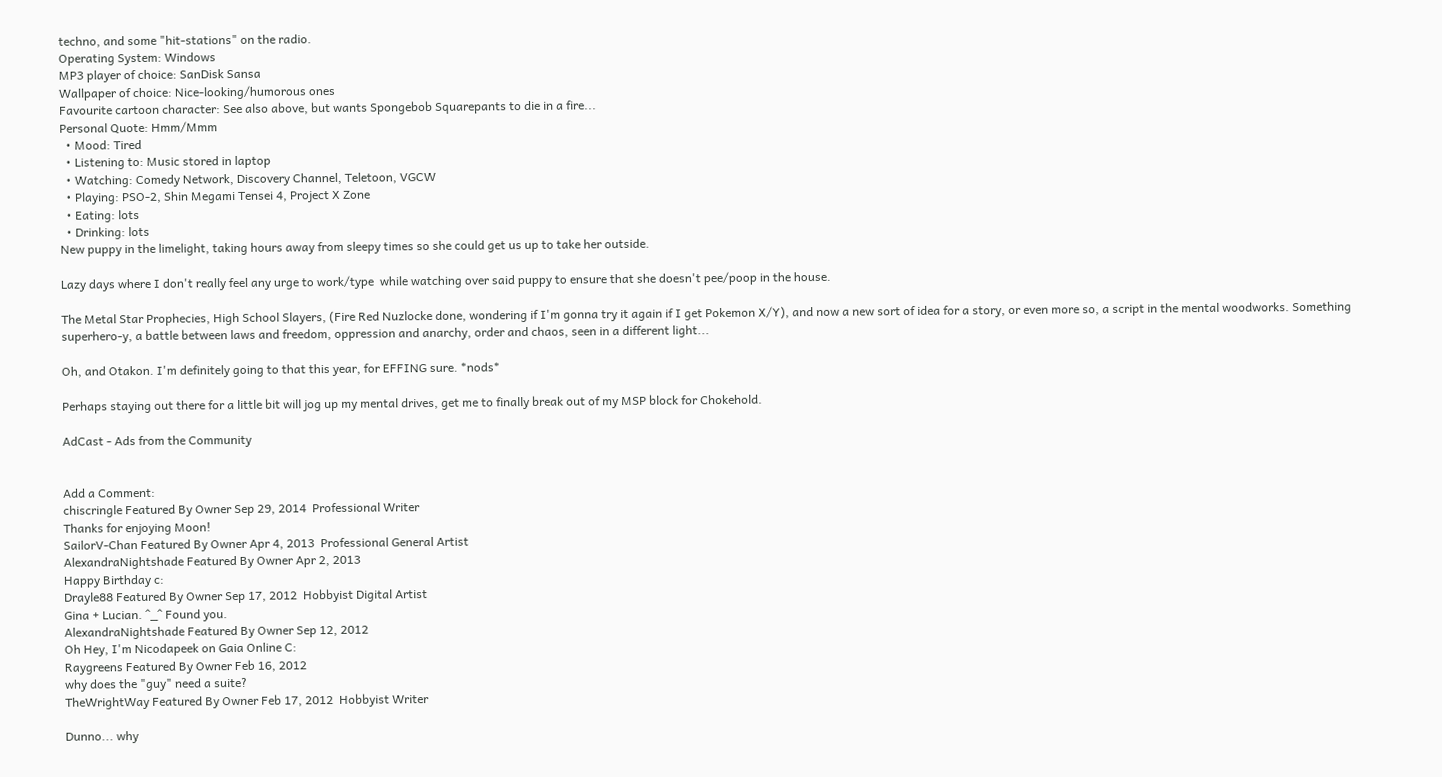techno, and some "hit-stations" on the radio.
Operating System: Windows
MP3 player of choice: SanDisk Sansa
Wallpaper of choice: Nice-looking/humorous ones
Favourite cartoon character: See also above, but wants Spongebob Squarepants to die in a fire...
Personal Quote: Hmm/Mmm
  • Mood: Tired
  • Listening to: Music stored in laptop
  • Watching: Comedy Network, Discovery Channel, Teletoon, VGCW
  • Playing: PSO-2, Shin Megami Tensei 4, Project X Zone
  • Eating: lots
  • Drinking: lots
New puppy in the limelight, taking hours away from sleepy times so she could get us up to take her outside.

Lazy days where I don't really feel any urge to work/type  while watching over said puppy to ensure that she doesn't pee/poop in the house.

The Metal Star Prophecies, High School Slayers, (Fire Red Nuzlocke done, wondering if I'm gonna try it again if I get Pokemon X/Y), and now a new sort of idea for a story, or even more so, a script in the mental woodworks. Something superhero-y, a battle between laws and freedom, oppression and anarchy, order and chaos, seen in a different light...

Oh, and Otakon. I'm definitely going to that this year, for EFFING sure. *nods*

Perhaps staying out there for a little bit will jog up my mental drives, get me to finally break out of my MSP block for Chokehold.

AdCast - Ads from the Community


Add a Comment:
chiscringle Featured By Owner Sep 29, 2014  Professional Writer
Thanks for enjoying Moon!
SailorV-Chan Featured By Owner Apr 4, 2013  Professional General Artist
AlexandraNightshade Featured By Owner Apr 2, 2013
Happy Birthday c:
Drayle88 Featured By Owner Sep 17, 2012  Hobbyist Digital Artist
Gina + Lucian. ^_^ Found you.
AlexandraNightshade Featured By Owner Sep 12, 2012
Oh Hey, I'm Nicodapeek on Gaia Online C:
Raygreens Featured By Owner Feb 16, 2012
why does the "guy" need a suite?
TheWrightWay Featured By Owner Feb 17, 2012  Hobbyist Writer

Dunno... why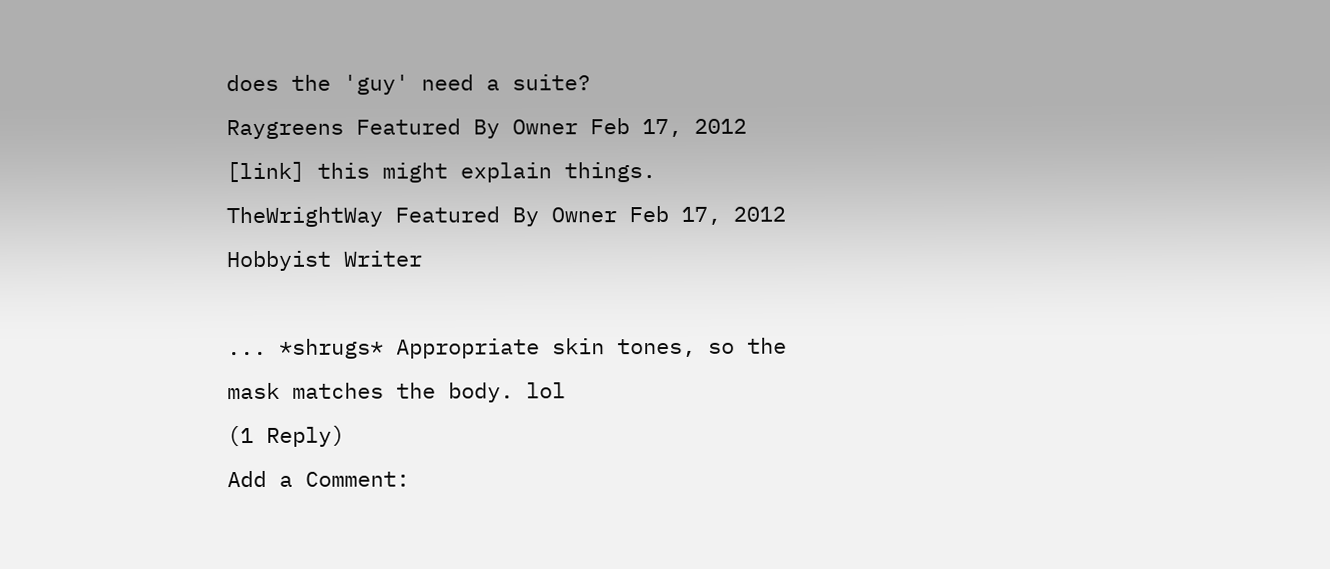does the 'guy' need a suite?
Raygreens Featured By Owner Feb 17, 2012
[link] this might explain things.
TheWrightWay Featured By Owner Feb 17, 2012  Hobbyist Writer

... *shrugs* Appropriate skin tones, so the mask matches the body. lol
(1 Reply)
Add a Comment: